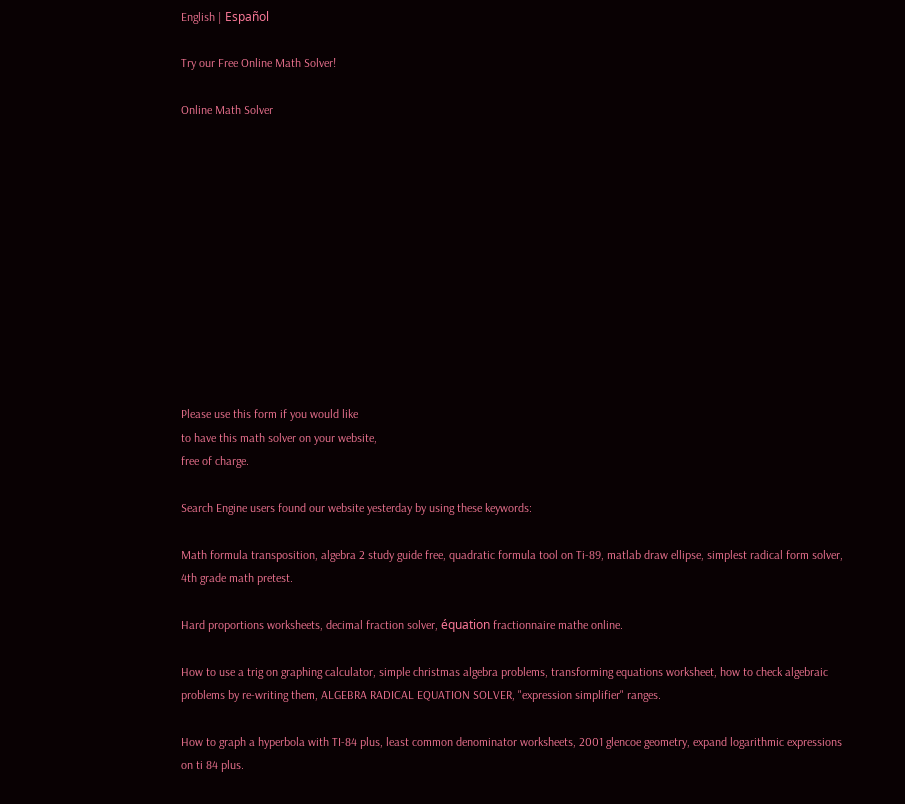English | Español

Try our Free Online Math Solver!

Online Math Solver












Please use this form if you would like
to have this math solver on your website,
free of charge.

Search Engine users found our website yesterday by using these keywords:

Math formula transposition, algebra 2 study guide free, quadratic formula tool on Ti-89, matlab draw ellipse, simplest radical form solver, 4th grade math pretest.

Hard proportions worksheets, decimal fraction solver, équation fractionnaire mathe online.

How to use a trig on graphing calculator, simple christmas algebra problems, transforming equations worksheet, how to check algebraic problems by re-writing them, ALGEBRA RADICAL EQUATION SOLVER, "expression simplifier" ranges.

How to graph a hyperbola with TI-84 plus, least common denominator worksheets, 2001 glencoe geometry, expand logarithmic expressions on ti 84 plus.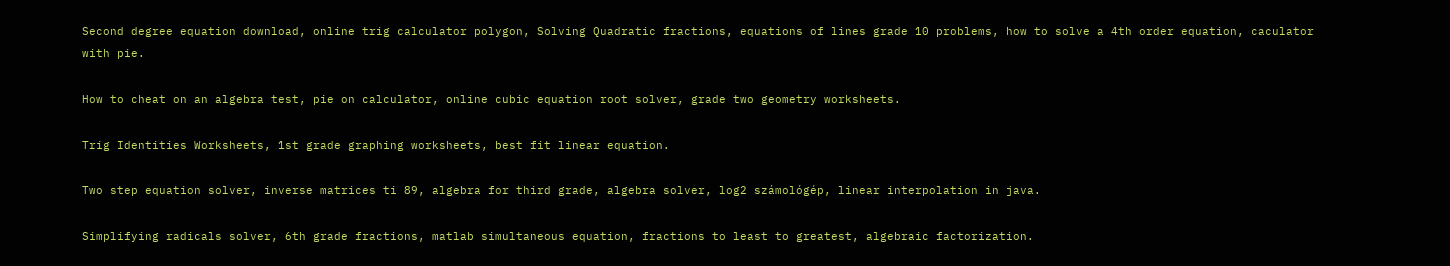Second degree equation download, online trig calculator polygon, Solving Quadratic fractions, equations of lines grade 10 problems, how to solve a 4th order equation, caculator with pie.

How to cheat on an algebra test, pie on calculator, online cubic equation root solver, grade two geometry worksheets.

Trig Identities Worksheets, 1st grade graphing worksheets, best fit linear equation.

Two step equation solver, inverse matrices ti 89, algebra for third grade, algebra solver, log2 számológép, linear interpolation in java.

Simplifying radicals solver, 6th grade fractions, matlab simultaneous equation, fractions to least to greatest, algebraic factorization.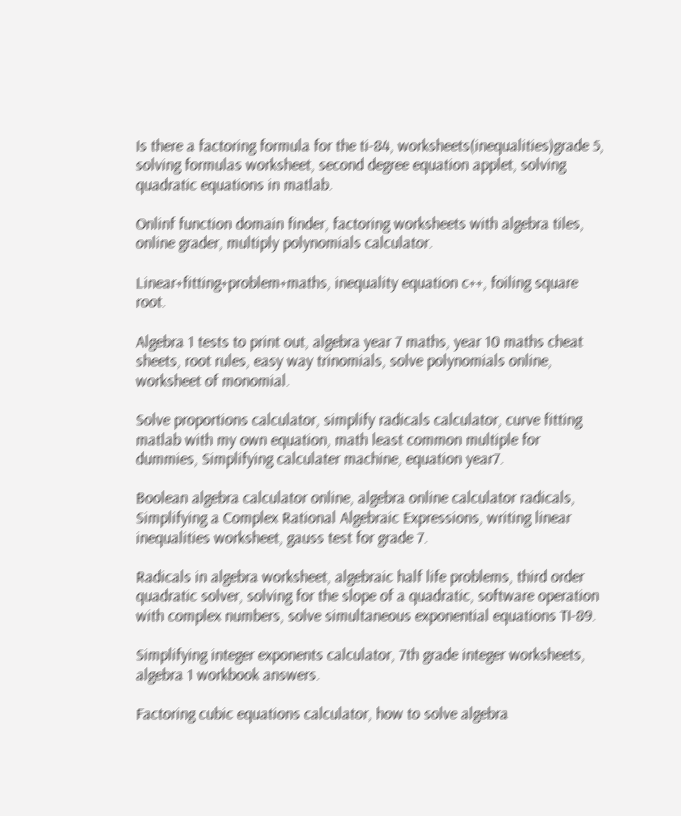Is there a factoring formula for the ti-84, worksheets(inequalities)grade 5, solving formulas worksheet, second degree equation applet, solving quadratic equations in matlab.

Onlinf function domain finder, factoring worksheets with algebra tiles, online grader, multiply polynomials calculator.

Linear+fitting+problem+maths, inequality equation c++, foiling square root.

Algebra 1 tests to print out, algebra year 7 maths, year 10 maths cheat sheets, root rules, easy way trinomials, solve polynomials online, worksheet of monomial.

Solve proportions calculator, simplify radicals calculator, curve fitting matlab with my own equation, math least common multiple for dummies, Simplifying calculater machine, equation year7.

Boolean algebra calculator online, algebra online calculator radicals, Simplifying a Complex Rational Algebraic Expressions, writing linear inequalities worksheet, gauss test for grade 7.

Radicals in algebra worksheet, algebraic half life problems, third order quadratic solver, solving for the slope of a quadratic, software operation with complex numbers, solve simultaneous exponential equations TI-89.

Simplifying integer exponents calculator, 7th grade integer worksheets, algebra 1 workbook answers.

Factoring cubic equations calculator, how to solve algebra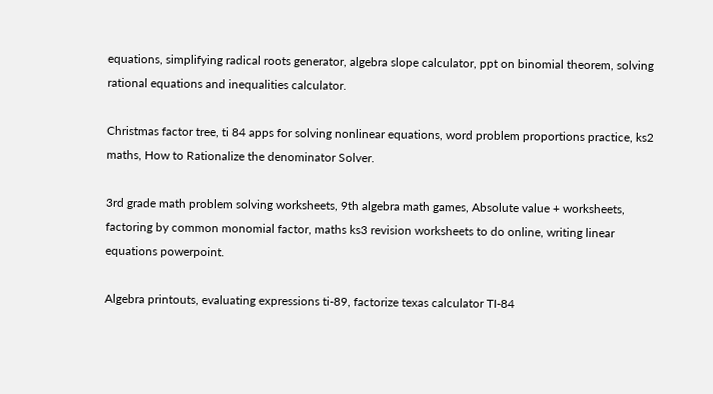equations, simplifying radical roots generator, algebra slope calculator, ppt on binomial theorem, solving rational equations and inequalities calculator.

Christmas factor tree, ti 84 apps for solving nonlinear equations, word problem proportions practice, ks2 maths, How to Rationalize the denominator Solver.

3rd grade math problem solving worksheets, 9th algebra math games, Absolute value + worksheets, factoring by common monomial factor, maths ks3 revision worksheets to do online, writing linear equations powerpoint.

Algebra printouts, evaluating expressions ti-89, factorize texas calculator TI-84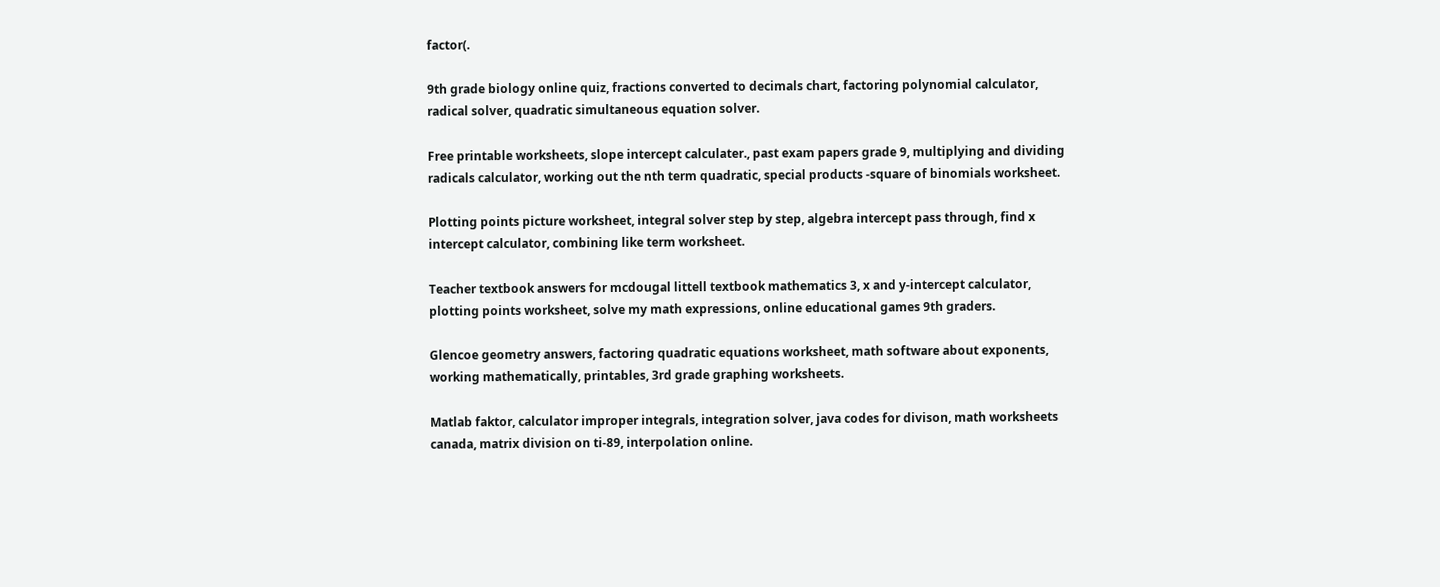factor(.

9th grade biology online quiz, fractions converted to decimals chart, factoring polynomial calculator, radical solver, quadratic simultaneous equation solver.

Free printable worksheets, slope intercept calculater., past exam papers grade 9, multiplying and dividing radicals calculator, working out the nth term quadratic, special products -square of binomials worksheet.

Plotting points picture worksheet, integral solver step by step, algebra intercept pass through, find x intercept calculator, combining like term worksheet.

Teacher textbook answers for mcdougal littell textbook mathematics 3, x and y-intercept calculator, plotting points worksheet, solve my math expressions, online educational games 9th graders.

Glencoe geometry answers, factoring quadratic equations worksheet, math software about exponents, working mathematically, printables, 3rd grade graphing worksheets.

Matlab faktor, calculator improper integrals, integration solver, java codes for divison, math worksheets canada, matrix division on ti-89, interpolation online.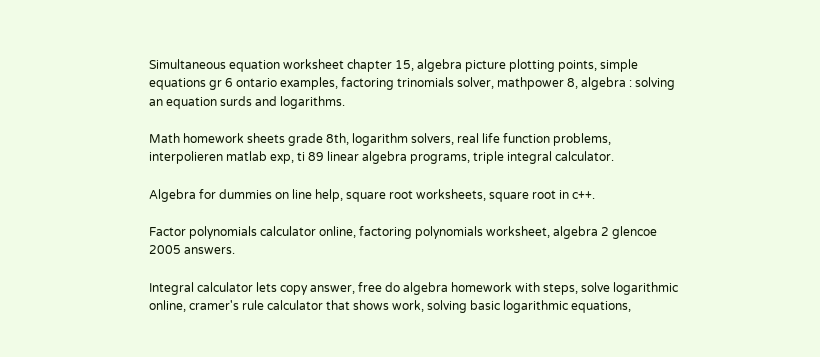Simultaneous equation worksheet chapter 15, algebra picture plotting points, simple equations gr 6 ontario examples, factoring trinomials solver, mathpower 8, algebra : solving an equation surds and logarithms.

Math homework sheets grade 8th, logarithm solvers, real life function problems, interpolieren matlab exp, ti 89 linear algebra programs, triple integral calculator.

Algebra for dummies on line help, square root worksheets, square root in c++.

Factor polynomials calculator online, factoring polynomials worksheet, algebra 2 glencoe 2005 answers.

Integral calculator lets copy answer, free do algebra homework with steps, solve logarithmic online, cramer's rule calculator that shows work, solving basic logarithmic equations,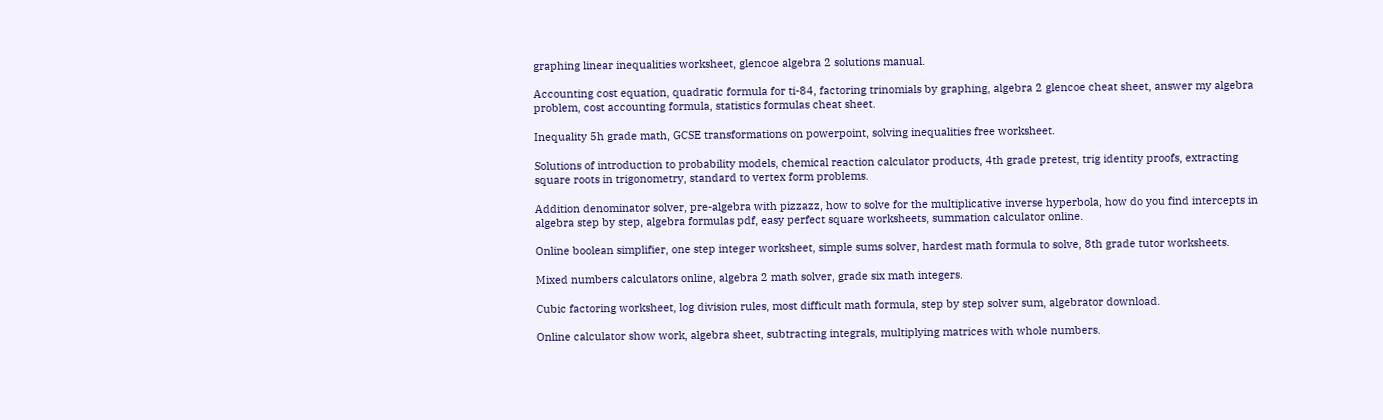graphing linear inequalities worksheet, glencoe algebra 2 solutions manual.

Accounting cost equation, quadratic formula for ti-84, factoring trinomials by graphing, algebra 2 glencoe cheat sheet, answer my algebra problem, cost accounting formula, statistics formulas cheat sheet.

Inequality 5h grade math, GCSE transformations on powerpoint, solving inequalities free worksheet.

Solutions of introduction to probability models, chemical reaction calculator products, 4th grade pretest, trig identity proofs, extracting square roots in trigonometry, standard to vertex form problems.

Addition denominator solver, pre-algebra with pizzazz, how to solve for the multiplicative inverse hyperbola, how do you find intercepts in algebra step by step, algebra formulas pdf, easy perfect square worksheets, summation calculator online.

Online boolean simplifier, one step integer worksheet, simple sums solver, hardest math formula to solve, 8th grade tutor worksheets.

Mixed numbers calculators online, algebra 2 math solver, grade six math integers.

Cubic factoring worksheet, log division rules, most difficult math formula, step by step solver sum, algebrator download.

Online calculator show work, algebra sheet, subtracting integrals, multiplying matrices with whole numbers.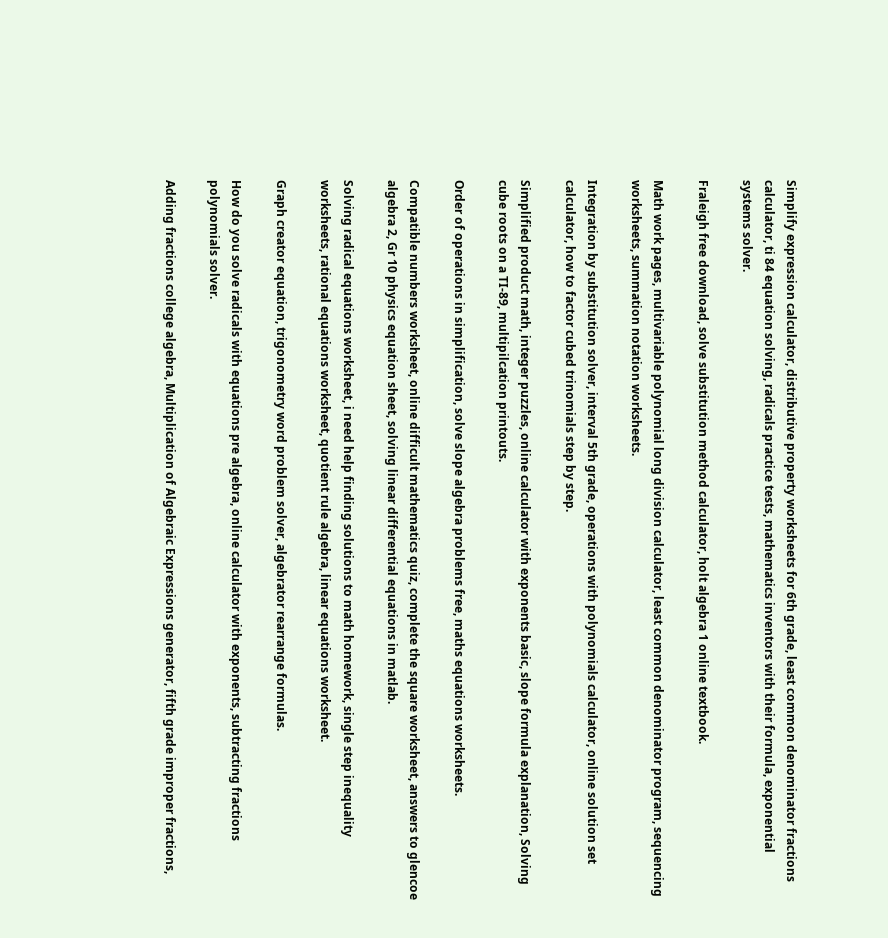Simplify expression calculator, distributive property worksheets for 6th grade, least common denominator fractions calculator, ti 84 equation solving, radicals practice tests, mathematics inventors with their formula, exponential systems solver.

Fraleigh free download, solve substitution method calculator, holt algebra 1 online textbook.

Math work pages, multivariable polynomial long division calculator, least common denominator program, sequencing worksheets, summation notation worksheets.

Integration by substitution solver, interval 5th grade, operations with polynomials calculator, online solution set calculator, how to factor cubed trinomials step by step.

Simplified product math, integer puzzles, online calculator with exponents basic, slope formula explanation, Solving cube roots on a TI-89, multipilcation printouts.

Order of operations in simplification, solve slope algebra problems free, maths equations worksheets.

Compatible numbers worksheet, online difficult mathematics quiz, complete the square worksheet, answers to glencoe algebra 2, Gr 10 physics equation sheet, solving linear differential equations in matlab.

Solving radical equations worksheet, i need help finding solutions to math homework, single step inequality worksheets, rational equations worksheet, quotient rule algebra, linear equations worksheet.

Graph creator equation, trigonometry word problem solver, algebrator rearrange formulas.

How do you solve radicals with equations pre algebra, online calculator with exponents, subtracting fractions polynomials solver.

Adding fractions college algebra, Multiplication of Algebraic Expressions generator, fifth grade improper fractions,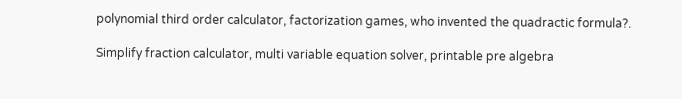polynomial third order calculator, factorization games, who invented the quadractic formula?.

Simplify fraction calculator, multi variable equation solver, printable pre algebra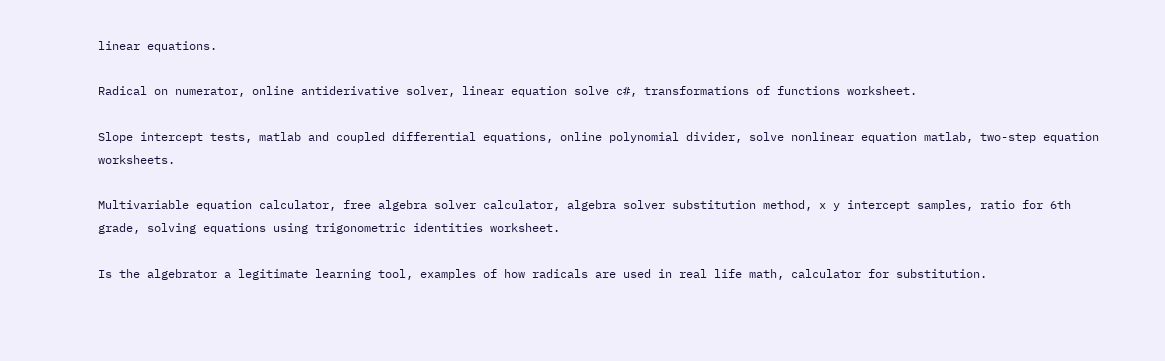linear equations.

Radical on numerator, online antiderivative solver, linear equation solve c#, transformations of functions worksheet.

Slope intercept tests, matlab and coupled differential equations, online polynomial divider, solve nonlinear equation matlab, two-step equation worksheets.

Multivariable equation calculator, free algebra solver calculator, algebra solver substitution method, x y intercept samples, ratio for 6th grade, solving equations using trigonometric identities worksheet.

Is the algebrator a legitimate learning tool, examples of how radicals are used in real life math, calculator for substitution.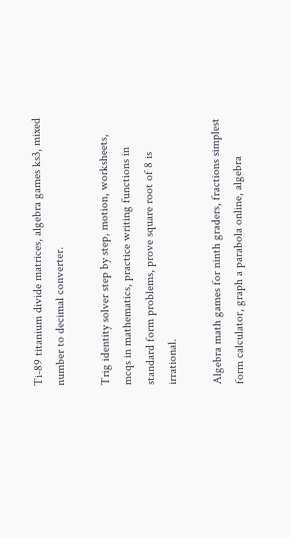Ti-89 titanium divide matrices, algebra games ks3, mixed number to decimal converter.

Trig identity solver step by step, motion, worksheets, mcqs in mathematics, practice writing functions in standard form problems, prove square root of 8 is irrational.

Algebra math games for ninth graders, fractions simplest form calculator, graph a parabola online, algebra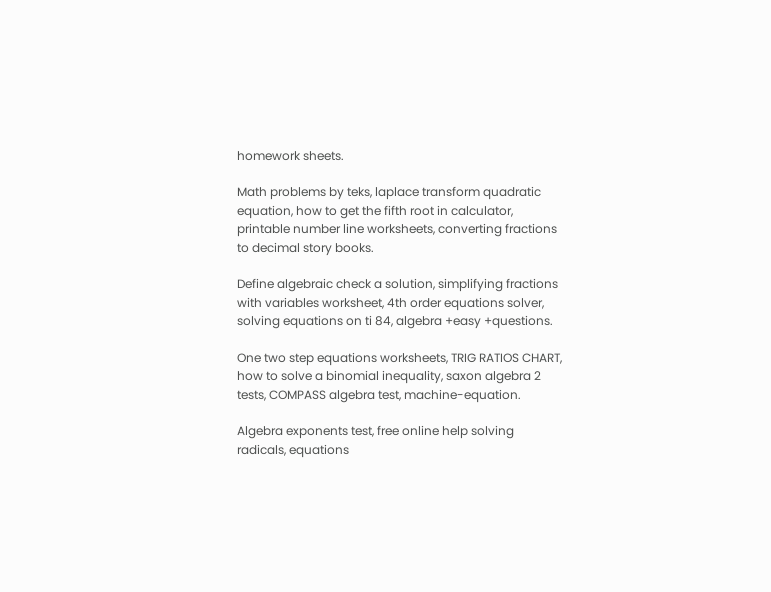homework sheets.

Math problems by teks, laplace transform quadratic equation, how to get the fifth root in calculator, printable number line worksheets, converting fractions to decimal story books.

Define algebraic check a solution, simplifying fractions with variables worksheet, 4th order equations solver, solving equations on ti 84, algebra +easy +questions.

One two step equations worksheets, TRIG RATIOS CHART, how to solve a binomial inequality, saxon algebra 2 tests, COMPASS algebra test, machine-equation.

Algebra exponents test, free online help solving radicals, equations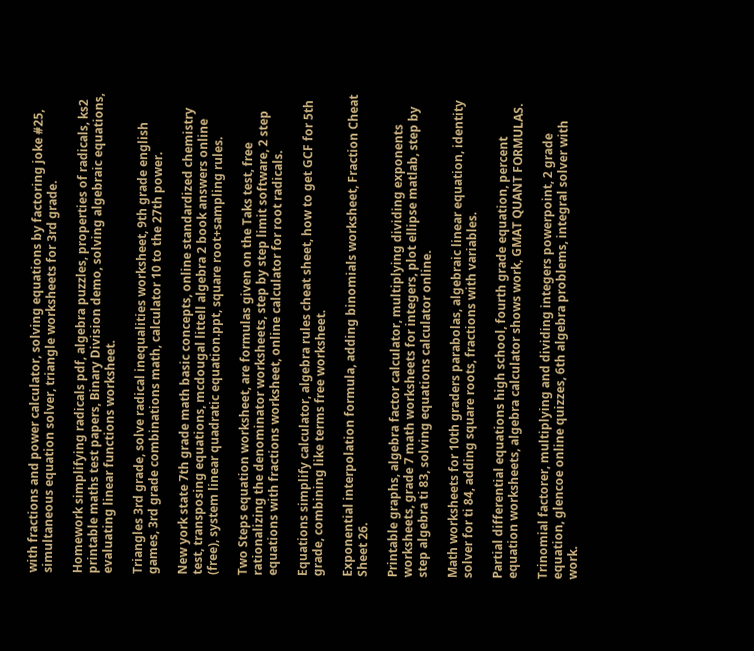with fractions and power calculator, solving equations by factoring joke #25, simultaneous equation solver, triangle worksheets for 3rd grade.

Homework simplifying radicals pdf, algebra puzzles, properties of radicals, ks2 printable maths test papers, Binary Division demo, solving algebraic equations, evaluating linear functions worksheet.

Triangles 3rd grade, solve radical inequalities worksheet, 9th grade english games, 3rd grade combinations math, calculator 10 to the 27th power.

New york state 7th grade math basic concepts, online standardized chemistry test, transposing equations, mcdougal littell algebra 2 book answers online (free), system linear quadratic equation.ppt, square root+sampling rules.

Two Steps equation worksheet, are formulas given on the Taks test, free rationalizing the denominator worksheets, step by step limit software, 2 step equations with fractions worksheet, online calculator for root radicals.

Equations simplify calculator, algebra rules cheat sheet, how to get GCF for 5th grade, combining like terms free worksheet.

Exponential interpolation formula, adding binomials worksheet, Fraction Cheat Sheet 26.

Printable graphs, algebra factor calculator, multiplying dividing exponents worksheets, grade 7 math worksheets for integers, plot ellipse matlab, step by step algebra ti 83, solving equations calculator online.

Math worksheets for 10th graders parabolas, algebraic linear equation, identity solver for ti 84, adding square roots, fractions with variables.

Partial differential equations high school, fourth grade equation, percent equation worksheets, algebra calculator shows work, GMAT QUANT FORMULAS.

Trinomial factorer, multiplying and dividing integers powerpoint, 2 grade equation, glencoe online quizzes, 6th algebra problems, integral solver with work.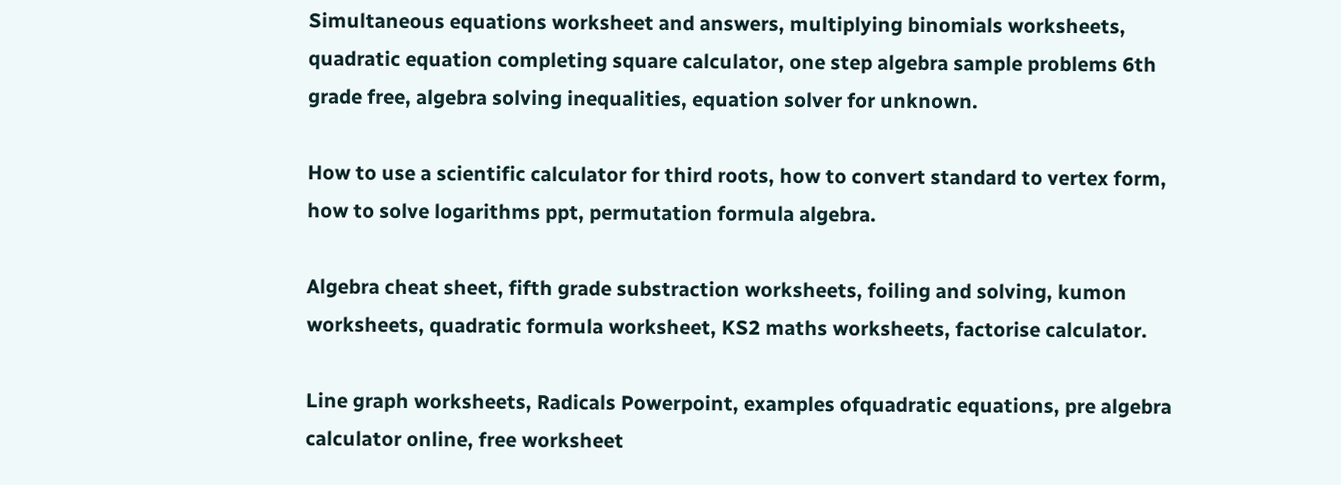Simultaneous equations worksheet and answers, multiplying binomials worksheets, quadratic equation completing square calculator, one step algebra sample problems 6th grade free, algebra solving inequalities, equation solver for unknown.

How to use a scientific calculator for third roots, how to convert standard to vertex form, how to solve logarithms ppt, permutation formula algebra.

Algebra cheat sheet, fifth grade substraction worksheets, foiling and solving, kumon worksheets, quadratic formula worksheet, KS2 maths worksheets, factorise calculator.

Line graph worksheets, Radicals Powerpoint, examples ofquadratic equations, pre algebra calculator online, free worksheet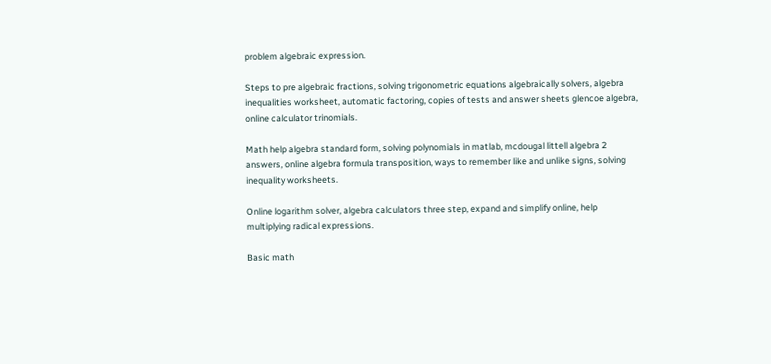problem algebraic expression.

Steps to pre algebraic fractions, solving trigonometric equations algebraically solvers, algebra inequalities worksheet, automatic factoring, copies of tests and answer sheets glencoe algebra, online calculator trinomials.

Math help algebra standard form, solving polynomials in matlab, mcdougal littell algebra 2 answers, online algebra formula transposition, ways to remember like and unlike signs, solving inequality worksheets.

Online logarithm solver, algebra calculators three step, expand and simplify online, help multiplying radical expressions.

Basic math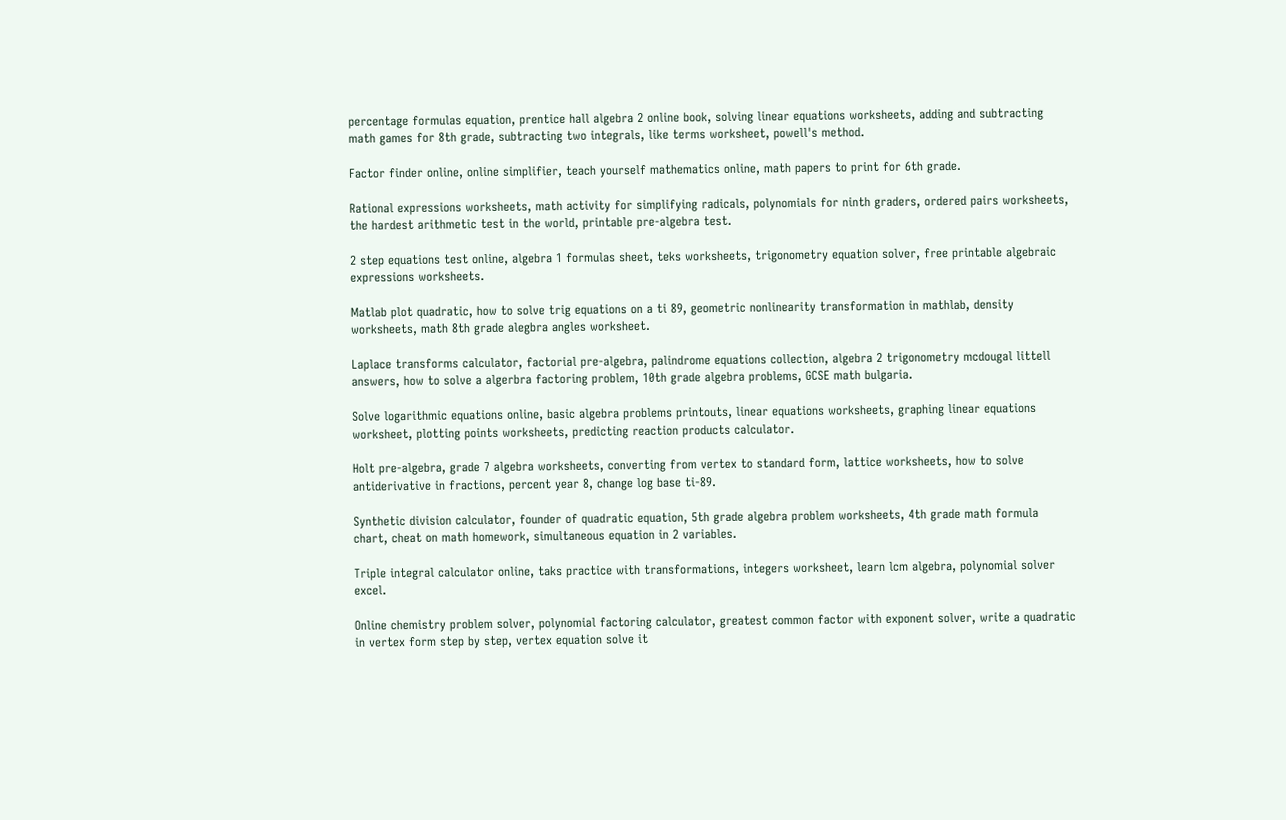percentage formulas equation, prentice hall algebra 2 online book, solving linear equations worksheets, adding and subtracting math games for 8th grade, subtracting two integrals, like terms worksheet, powell's method.

Factor finder online, online simplifier, teach yourself mathematics online, math papers to print for 6th grade.

Rational expressions worksheets, math activity for simplifying radicals, polynomials for ninth graders, ordered pairs worksheets, the hardest arithmetic test in the world, printable pre-algebra test.

2 step equations test online, algebra 1 formulas sheet, teks worksheets, trigonometry equation solver, free printable algebraic expressions worksheets.

Matlab plot quadratic, how to solve trig equations on a ti 89, geometric nonlinearity transformation in mathlab, density worksheets, math 8th grade alegbra angles worksheet.

Laplace transforms calculator, factorial pre-algebra, palindrome equations collection, algebra 2 trigonometry mcdougal littell answers, how to solve a algerbra factoring problem, 10th grade algebra problems, GCSE math bulgaria.

Solve logarithmic equations online, basic algebra problems printouts, linear equations worksheets, graphing linear equations worksheet, plotting points worksheets, predicting reaction products calculator.

Holt pre-algebra, grade 7 algebra worksheets, converting from vertex to standard form, lattice worksheets, how to solve antiderivative in fractions, percent year 8, change log base ti-89.

Synthetic division calculator, founder of quadratic equation, 5th grade algebra problem worksheets, 4th grade math formula chart, cheat on math homework, simultaneous equation in 2 variables.

Triple integral calculator online, taks practice with transformations, integers worksheet, learn lcm algebra, polynomial solver excel.

Online chemistry problem solver, polynomial factoring calculator, greatest common factor with exponent solver, write a quadratic in vertex form step by step, vertex equation solve it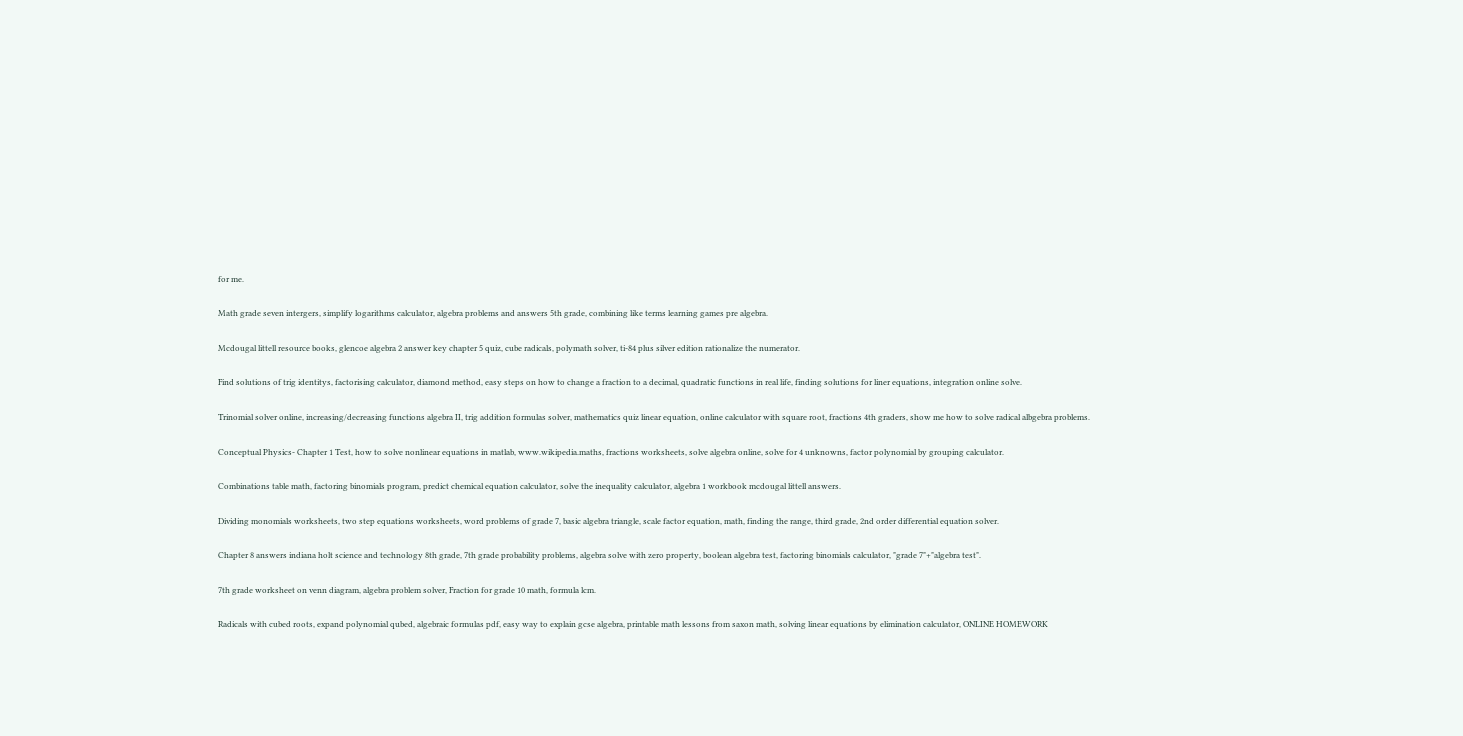for me.

Math grade seven intergers, simplify logarithms calculator, algebra problems and answers 5th grade, combining like terms learning games pre algebra.

Mcdougal littell resource books, glencoe algebra 2 answer key chapter 5 quiz, cube radicals, polymath solver, ti-84 plus silver edition rationalize the numerator.

Find solutions of trig identitys, factorising calculator, diamond method, easy steps on how to change a fraction to a decimal, quadratic functions in real life, finding solutions for liner equations, integration online solve.

Trinomial solver online, increasing/decreasing functions algebra II, trig addition formulas solver, mathematics quiz linear equation, online calculator with square root, fractions 4th graders, show me how to solve radical albgebra problems.

Conceptual Physics- Chapter 1 Test, how to solve nonlinear equations in matlab, www.wikipedia.maths, fractions worksheets, solve algebra online, solve for 4 unknowns, factor polynomial by grouping calculator.

Combinations table math, factoring binomials program, predict chemical equation calculator, solve the inequality calculator, algebra 1 workbook mcdougal littell answers.

Dividing monomials worksheets, two step equations worksheets, word problems of grade 7, basic algebra triangle, scale factor equation, math, finding the range, third grade, 2nd order differential equation solver.

Chapter 8 answers indiana holt science and technology 8th grade, 7th grade probability problems, algebra solve with zero property, boolean algebra test, factoring binomials calculator, "grade 7"+"algebra test".

7th grade worksheet on venn diagram, algebra problem solver, Fraction for grade 10 math, formula lcm.

Radicals with cubed roots, expand polynomial qubed, algebraic formulas pdf, easy way to explain gcse algebra, printable math lessons from saxon math, solving linear equations by elimination calculator, ONLINE HOMEWORK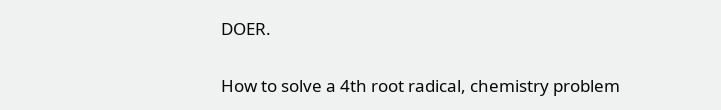DOER.

How to solve a 4th root radical, chemistry problem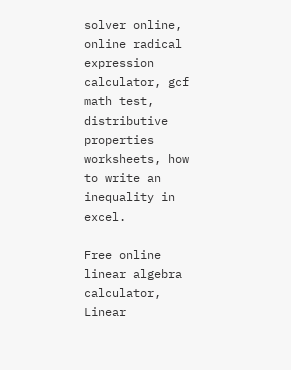solver online, online radical expression calculator, gcf math test, distributive properties worksheets, how to write an inequality in excel.

Free online linear algebra calculator, Linear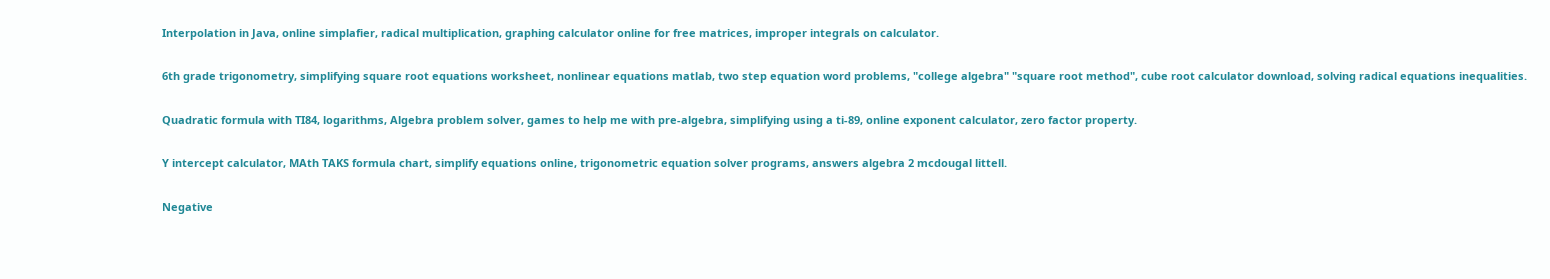Interpolation in Java, online simplafier, radical multiplication, graphing calculator online for free matrices, improper integrals on calculator.

6th grade trigonometry, simplifying square root equations worksheet, nonlinear equations matlab, two step equation word problems, "college algebra" "square root method", cube root calculator download, solving radical equations inequalities.

Quadratic formula with TI84, logarithms, Algebra problem solver, games to help me with pre-algebra, simplifying using a ti-89, online exponent calculator, zero factor property.

Y intercept calculator, MAth TAKS formula chart, simplify equations online, trigonometric equation solver programs, answers algebra 2 mcdougal littell.

Negative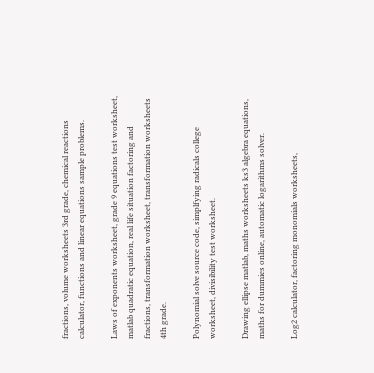fractions, volume worksheets 3rd grade, chemical reactions calculator, functions and linear equations sample problems.

Laws of exponents worksheet, grade 9 equations test worksheet, matlab quadratic equation, real life situation factoring and fractions, transformation worksheet, transformation worksheets 4th grade.

Polynomial solve source code, simplfying radicals college worksheet, divisibility test worksheet.

Drawing ellipse matlab, maths worksheets ks3 algebra equations, maths for dummies online, automatic logarithms solver.

Log2 calculator, factoring monomials worksheets,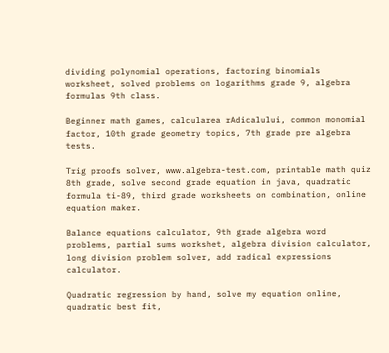dividing polynomial operations, factoring binomials worksheet, solved problems on logarithms grade 9, algebra formulas 9th class.

Beginner math games, calcularea rAdicalului, common monomial factor, 10th grade geometry topics, 7th grade pre algebra tests.

Trig proofs solver, www.algebra-test.com, printable math quiz 8th grade, solve second grade equation in java, quadratic formula ti-89, third grade worksheets on combination, online equation maker.

Balance equations calculator, 9th grade algebra word problems, partial sums workshet, algebra division calculator, long division problem solver, add radical expressions calculator.

Quadratic regression by hand, solve my equation online, quadratic best fit,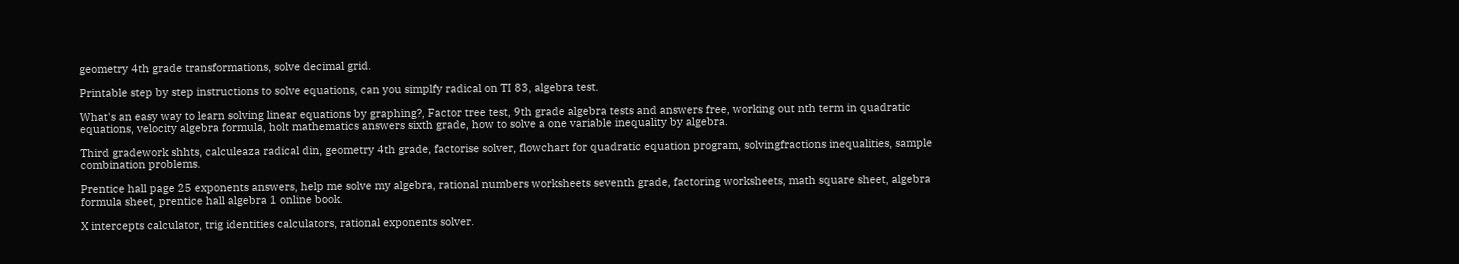geometry 4th grade transformations, solve decimal grid.

Printable step by step instructions to solve equations, can you simplfy radical on TI 83, algebra test.

What's an easy way to learn solving linear equations by graphing?, Factor tree test, 9th grade algebra tests and answers free, working out nth term in quadratic equations, velocity algebra formula, holt mathematics answers sixth grade, how to solve a one variable inequality by algebra.

Third gradework shhts, calculeaza radical din, geometry 4th grade, factorise solver, flowchart for quadratic equation program, solvingfractions inequalities, sample combination problems.

Prentice hall page 25 exponents answers, help me solve my algebra, rational numbers worksheets seventh grade, factoring worksheets, math square sheet, algebra formula sheet, prentice hall algebra 1 online book.

X intercepts calculator, trig identities calculators, rational exponents solver.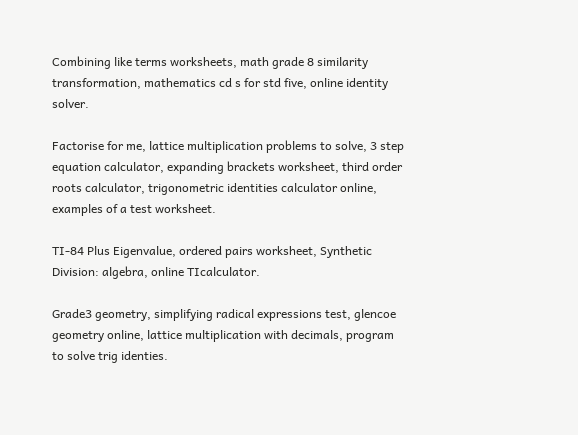Combining like terms worksheets, math grade 8 similarity transformation, mathematics cd s for std five, online identity solver.

Factorise for me, lattice multiplication problems to solve, 3 step equation calculator, expanding brackets worksheet, third order roots calculator, trigonometric identities calculator online, examples of a test worksheet.

TI-84 Plus Eigenvalue, ordered pairs worksheet, Synthetic Division: algebra, online TIcalculator.

Grade3 geometry, simplifying radical expressions test, glencoe geometry online, lattice multiplication with decimals, program to solve trig identies.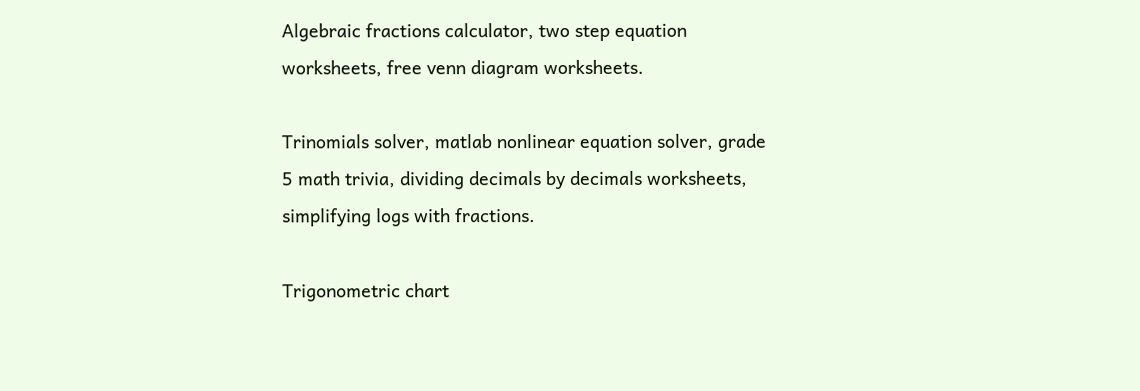Algebraic fractions calculator, two step equation worksheets, free venn diagram worksheets.

Trinomials solver, matlab nonlinear equation solver, grade 5 math trivia, dividing decimals by decimals worksheets, simplifying logs with fractions.

Trigonometric chart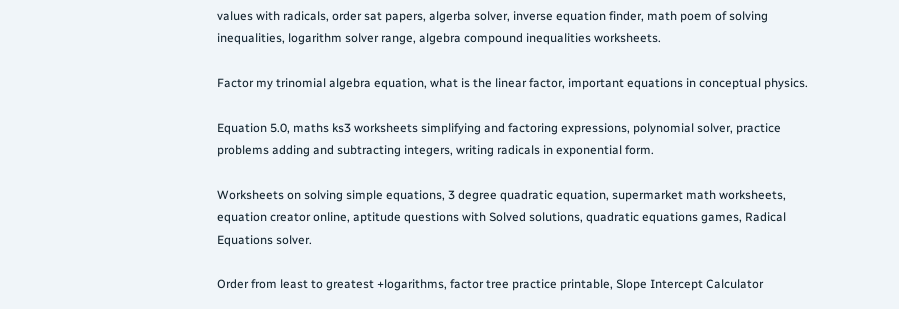values with radicals, order sat papers, algerba solver, inverse equation finder, math poem of solving inequalities, logarithm solver range, algebra compound inequalities worksheets.

Factor my trinomial algebra equation, what is the linear factor, important equations in conceptual physics.

Equation 5.0, maths ks3 worksheets simplifying and factoring expressions, polynomial solver, practice problems adding and subtracting integers, writing radicals in exponential form.

Worksheets on solving simple equations, 3 degree quadratic equation, supermarket math worksheets, equation creator online, aptitude questions with Solved solutions, quadratic equations games, Radical Equations solver.

Order from least to greatest +logarithms, factor tree practice printable, Slope Intercept Calculator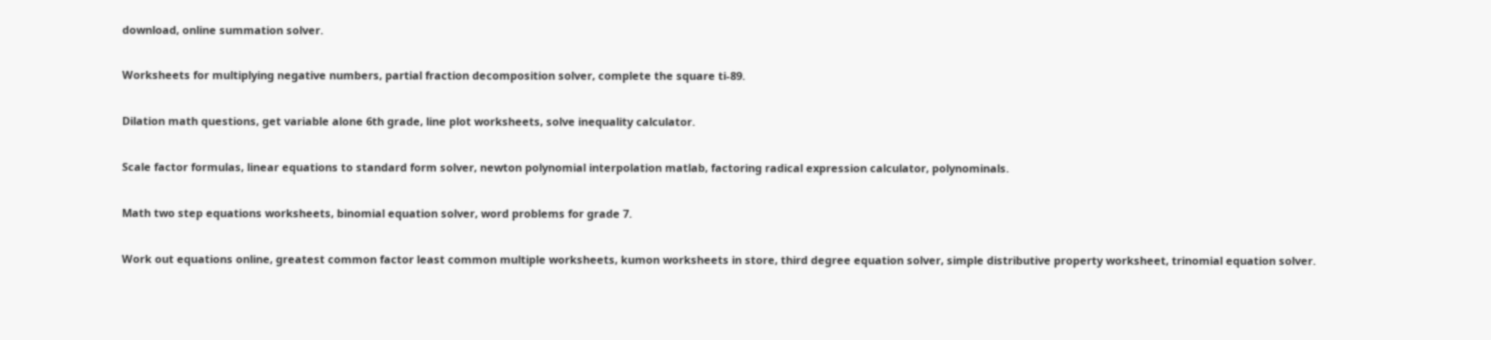download, online summation solver.

Worksheets for multiplying negative numbers, partial fraction decomposition solver, complete the square ti-89.

Dilation math questions, get variable alone 6th grade, line plot worksheets, solve inequality calculator.

Scale factor formulas, linear equations to standard form solver, newton polynomial interpolation matlab, factoring radical expression calculator, polynominals.

Math two step equations worksheets, binomial equation solver, word problems for grade 7.

Work out equations online, greatest common factor least common multiple worksheets, kumon worksheets in store, third degree equation solver, simple distributive property worksheet, trinomial equation solver.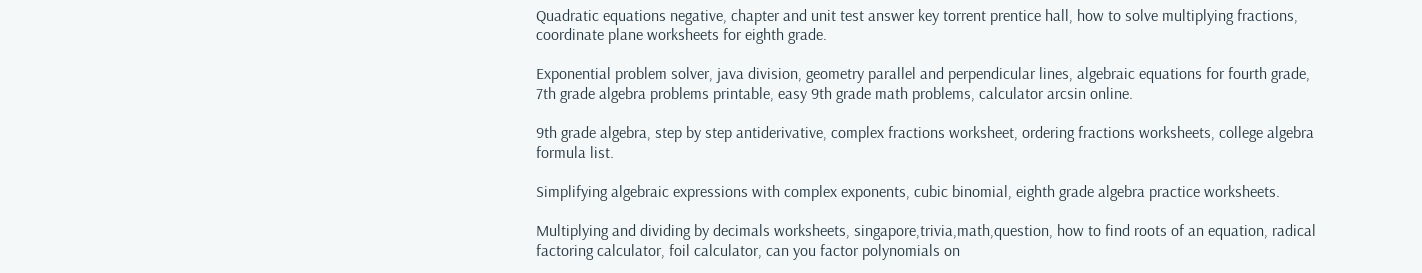Quadratic equations negative, chapter and unit test answer key torrent prentice hall, how to solve multiplying fractions, coordinate plane worksheets for eighth grade.

Exponential problem solver, java division, geometry parallel and perpendicular lines, algebraic equations for fourth grade, 7th grade algebra problems printable, easy 9th grade math problems, calculator arcsin online.

9th grade algebra, step by step antiderivative, complex fractions worksheet, ordering fractions worksheets, college algebra formula list.

Simplifying algebraic expressions with complex exponents, cubic binomial, eighth grade algebra practice worksheets.

Multiplying and dividing by decimals worksheets, singapore,trivia,math,question, how to find roots of an equation, radical factoring calculator, foil calculator, can you factor polynomials on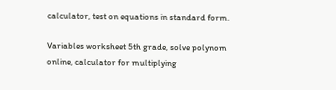calculator, test on equations in standard form.

Variables worksheet 5th grade, solve polynom online, calculator for multiplying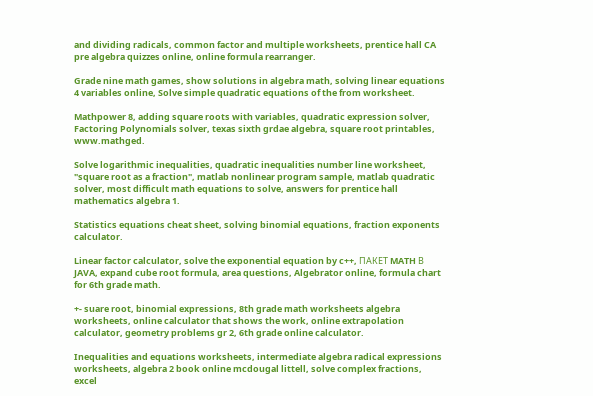and dividing radicals, common factor and multiple worksheets, prentice hall CA pre algebra quizzes online, online formula rearranger.

Grade nine math games, show solutions in algebra math, solving linear equations 4 variables online, Solve simple quadratic equations of the from worksheet.

Mathpower 8, adding square roots with variables, quadratic expression solver, Factoring Polynomials solver, texas sixth grdae algebra, square root printables, www.mathged.

Solve logarithmic inequalities, quadratic inequalities number line worksheet, "square root as a fraction", matlab nonlinear program sample, matlab quadratic solver, most difficult math equations to solve, answers for prentice hall mathematics algebra 1.

Statistics equations cheat sheet, solving binomial equations, fraction exponents calculator.

Linear factor calculator, solve the exponential equation by c++, ПАКЕТ MATH В JAVA, expand cube root formula, area questions, Algebrator online, formula chart for 6th grade math.

+- suare root, binomial expressions, 8th grade math worksheets algebra worksheets, online calculator that shows the work, online extrapolation calculator, geometry problems gr 2, 6th grade online calculator.

Inequalities and equations worksheets, intermediate algebra radical expressions worksheets, algebra 2 book online mcdougal littell, solve complex fractions, excel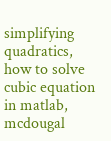simplifying quadratics, how to solve cubic equation in matlab, mcdougal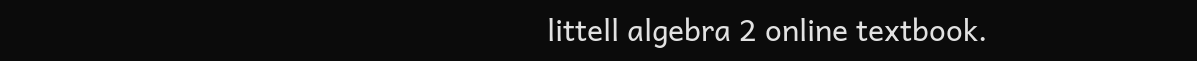littell algebra 2 online textbook.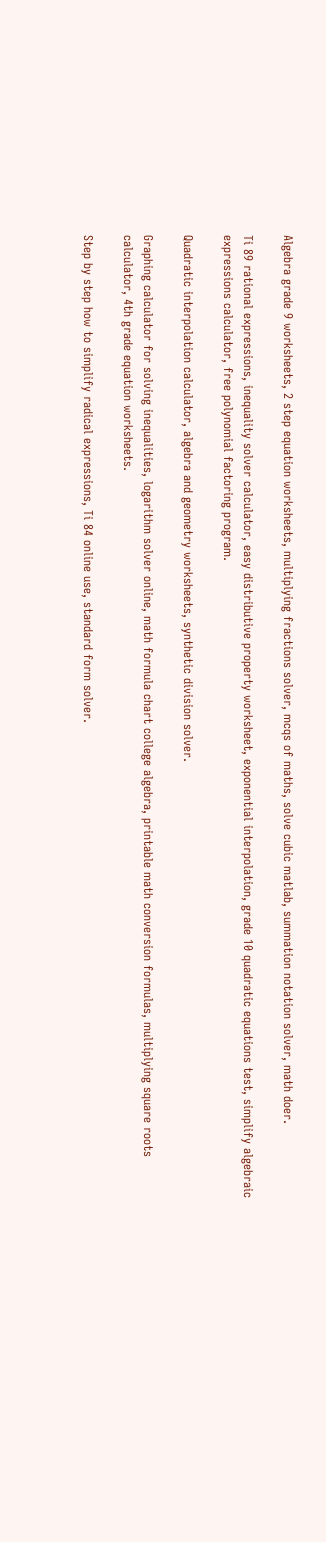Algebra grade 9 worksheets, 2 step equation worksheets, multiplying fractions solver, mcqs of maths, solve cubic matlab, summation notation solver, math doer.

Ti 89 rational expressions, inequality solver calculator, easy distributive property worksheet, exponential interpolation, grade 10 quadratic equations test, simplify algebraic expressions calculator, free polynomial factoring program.

Quadratic interpolation calculator, algebra and geometry worksheets, synthetic division solver.

Graphing calculator for solving inequalities, logarithm solver online, math formula chart college algebra, printable math conversion formulas, multiplying square roots calculator, 4th grade equation worksheets.

Step by step how to simplify radical expressions, Ti 84 online use, standard form solver.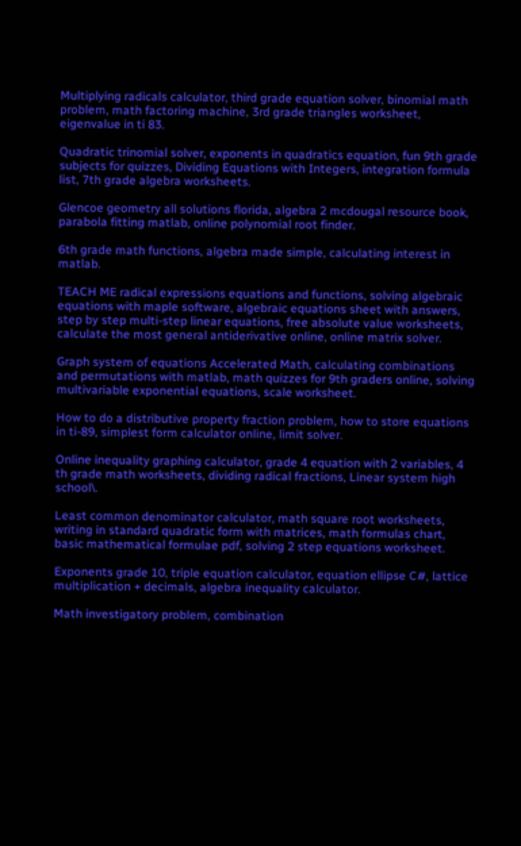Multiplying radicals calculator, third grade equation solver, binomial math problem, math factoring machine, 3rd grade triangles worksheet, eigenvalue in ti 83.

Quadratic trinomial solver, exponents in quadratics equation, fun 9th grade subjects for quizzes, Dividing Equations with Integers, integration formula list, 7th grade algebra worksheets.

Glencoe geometry all solutions florida, algebra 2 mcdougal resource book, parabola fitting matlab, online polynomial root finder.

6th grade math functions, algebra made simple, calculating interest in matlab.

TEACH ME radical expressions equations and functions, solving algebraic equations with maple software, algebraic equations sheet with answers, step by step multi-step linear equations, free absolute value worksheets, calculate the most general antiderivative online, online matrix solver.

Graph system of equations Accelerated Math, calculating combinations and permutations with matlab, math quizzes for 9th graders online, solving multivariable exponential equations, scale worksheet.

How to do a distributive property fraction problem, how to store equations in ti-89, simplest form calculator online, limit solver.

Online inequality graphing calculator, grade 4 equation with 2 variables, 4 th grade math worksheets, dividing radical fractions, Linear system high school\.

Least common denominator calculator, math square root worksheets, writing in standard quadratic form with matrices, math formulas chart, basic mathematical formulae pdf, solving 2 step equations worksheet.

Exponents grade 10, triple equation calculator, equation ellipse C#, lattice multiplication + decimals, algebra inequality calculator.

Math investigatory problem, combination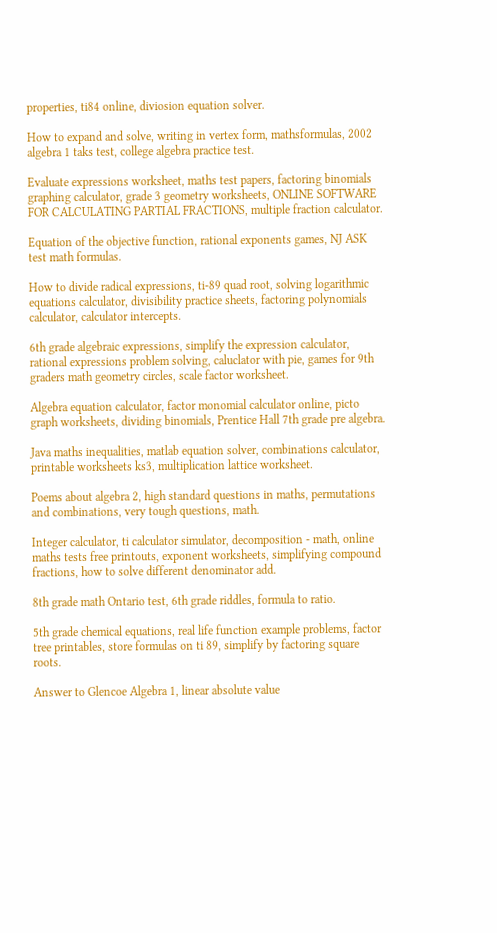properties, ti84 online, diviosion equation solver.

How to expand and solve, writing in vertex form, mathsformulas, 2002 algebra 1 taks test, college algebra practice test.

Evaluate expressions worksheet, maths test papers, factoring binomials graphing calculator, grade 3 geometry worksheets, ONLINE SOFTWARE FOR CALCULATING PARTIAL FRACTIONS, multiple fraction calculator.

Equation of the objective function, rational exponents games, NJ ASK test math formulas.

How to divide radical expressions, ti-89 quad root, solving logarithmic equations calculator, divisibility practice sheets, factoring polynomials calculator, calculator intercepts.

6th grade algebraic expressions, simplify the expression calculator, rational expressions problem solving, caluclator with pie, games for 9th graders math geometry circles, scale factor worksheet.

Algebra equation calculator, factor monomial calculator online, picto graph worksheets, dividing binomials, Prentice Hall 7th grade pre algebra.

Java maths inequalities, matlab equation solver, combinations calculator, printable worksheets ks3, multiplication lattice worksheet.

Poems about algebra 2, high standard questions in maths, permutations and combinations, very tough questions, math.

Integer calculator, ti calculator simulator, decomposition - math, online maths tests free printouts, exponent worksheets, simplifying compound fractions, how to solve different denominator add.

8th grade math Ontario test, 6th grade riddles, formula to ratio.

5th grade chemical equations, real life function example problems, factor tree printables, store formulas on ti 89, simplify by factoring square roots.

Answer to Glencoe Algebra 1, linear absolute value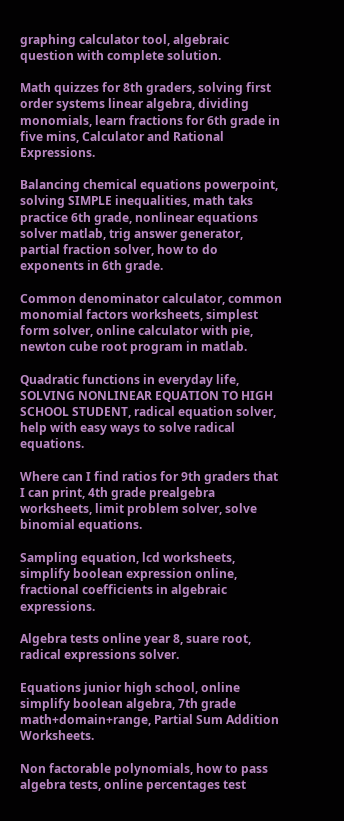graphing calculator tool, algebraic question with complete solution.

Math quizzes for 8th graders, solving first order systems linear algebra, dividing monomials, learn fractions for 6th grade in five mins, Calculator and Rational Expressions.

Balancing chemical equations powerpoint, solving SIMPLE inequalities, math taks practice 6th grade, nonlinear equations solver matlab, trig answer generator, partial fraction solver, how to do exponents in 6th grade.

Common denominator calculator, common monomial factors worksheets, simplest form solver, online calculator with pie, newton cube root program in matlab.

Quadratic functions in everyday life, SOLVING NONLINEAR EQUATION TO HIGH SCHOOL STUDENT, radical equation solver, help with easy ways to solve radical equations.

Where can I find ratios for 9th graders that I can print, 4th grade prealgebra worksheets, limit problem solver, solve binomial equations.

Sampling equation, lcd worksheets, simplify boolean expression online, fractional coefficients in algebraic expressions.

Algebra tests online year 8, suare root, radical expressions solver.

Equations junior high school, online simplify boolean algebra, 7th grade math+domain+range, Partial Sum Addition Worksheets.

Non factorable polynomials, how to pass algebra tests, online percentages test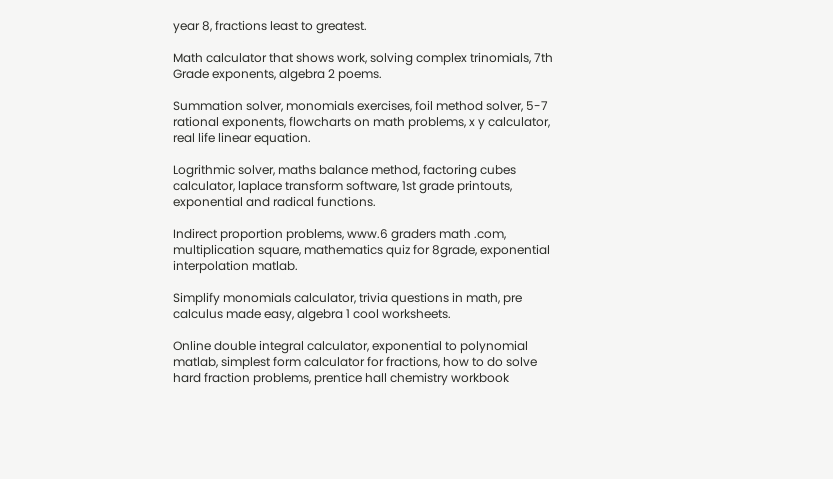year 8, fractions least to greatest.

Math calculator that shows work, solving complex trinomials, 7th Grade exponents, algebra 2 poems.

Summation solver, monomials exercises, foil method solver, 5-7 rational exponents, flowcharts on math problems, x y calculator, real life linear equation.

Logrithmic solver, maths balance method, factoring cubes calculator, laplace transform software, 1st grade printouts, exponential and radical functions.

Indirect proportion problems, www.6 graders math .com, multiplication square, mathematics quiz for 8grade, exponential interpolation matlab.

Simplify monomials calculator, trivia questions in math, pre calculus made easy, algebra 1 cool worksheets.

Online double integral calculator, exponential to polynomial matlab, simplest form calculator for fractions, how to do solve hard fraction problems, prentice hall chemistry workbook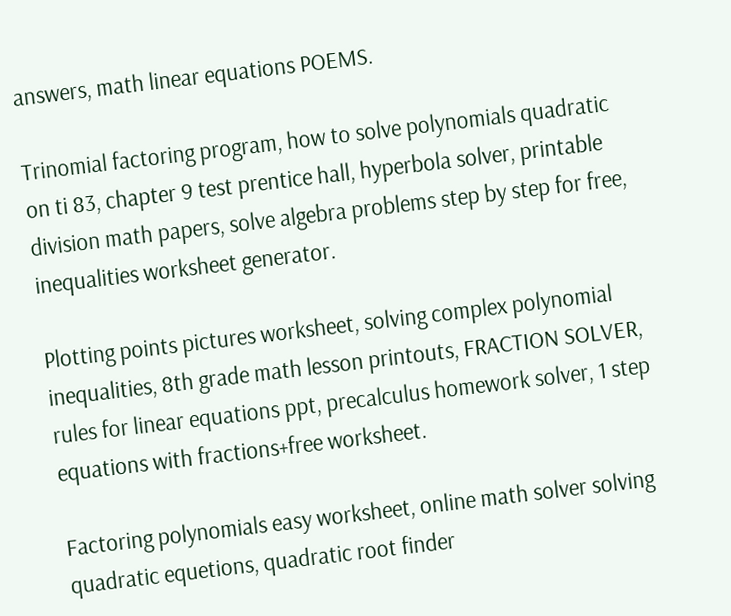answers, math linear equations POEMS.

Trinomial factoring program, how to solve polynomials quadratic on ti 83, chapter 9 test prentice hall, hyperbola solver, printable division math papers, solve algebra problems step by step for free, inequalities worksheet generator.

Plotting points pictures worksheet, solving complex polynomial inequalities, 8th grade math lesson printouts, FRACTION SOLVER, rules for linear equations ppt, precalculus homework solver, 1 step equations with fractions+free worksheet.

Factoring polynomials easy worksheet, online math solver solving quadratic equetions, quadratic root finder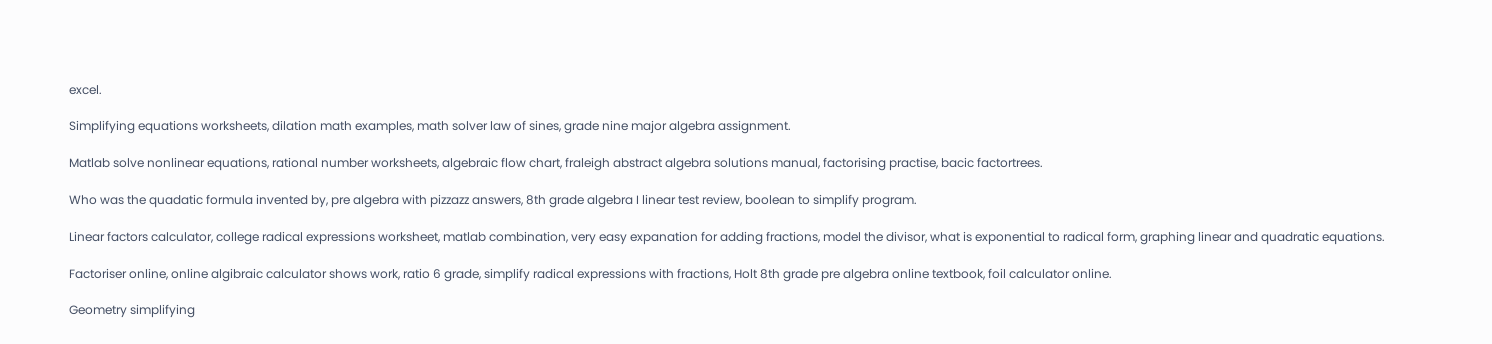excel.

Simplifying equations worksheets, dilation math examples, math solver law of sines, grade nine major algebra assignment.

Matlab solve nonlinear equations, rational number worksheets, algebraic flow chart, fraleigh abstract algebra solutions manual, factorising practise, bacic factortrees.

Who was the quadatic formula invented by, pre algebra with pizzazz answers, 8th grade algebra I linear test review, boolean to simplify program.

Linear factors calculator, college radical expressions worksheet, matlab combination, very easy expanation for adding fractions, model the divisor, what is exponential to radical form, graphing linear and quadratic equations.

Factoriser online, online algibraic calculator shows work, ratio 6 grade, simplify radical expressions with fractions, Holt 8th grade pre algebra online textbook, foil calculator online.

Geometry simplifying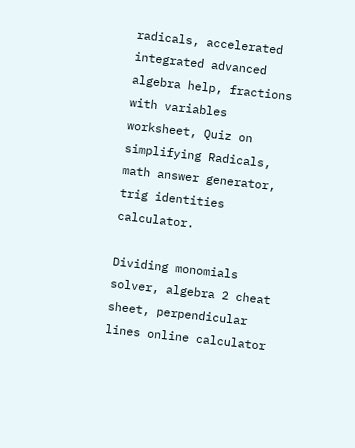radicals, accelerated integrated advanced algebra help, fractions with variables worksheet, Quiz on simplifying Radicals, math answer generator, trig identities calculator.

Dividing monomials solver, algebra 2 cheat sheet, perpendicular lines online calculator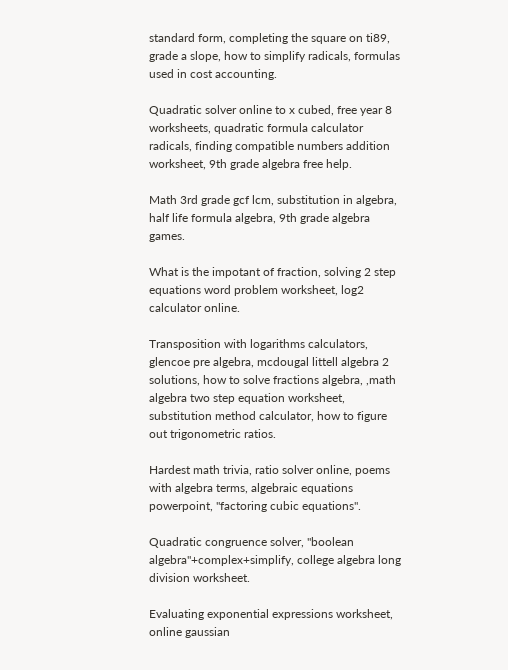standard form, completing the square on ti89, grade a slope, how to simplify radicals, formulas used in cost accounting.

Quadratic solver online to x cubed, free year 8 worksheets, quadratic formula calculator radicals, finding compatible numbers addition worksheet, 9th grade algebra free help.

Math 3rd grade gcf lcm, substitution in algebra, half life formula algebra, 9th grade algebra games.

What is the impotant of fraction, solving 2 step equations word problem worksheet, log2 calculator online.

Transposition with logarithms calculators, glencoe pre algebra, mcdougal littell algebra 2 solutions, how to solve fractions algebra, ,math algebra two step equation worksheet, substitution method calculator, how to figure out trigonometric ratios.

Hardest math trivia, ratio solver online, poems with algebra terms, algebraic equations powerpoint, "factoring cubic equations".

Quadratic congruence solver, "boolean algebra"+complex+simplify, college algebra long division worksheet.

Evaluating exponential expressions worksheet, online gaussian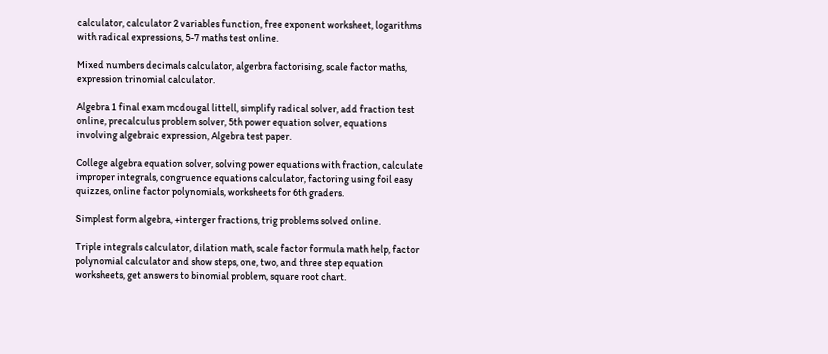calculator, calculator 2 variables function, free exponent worksheet, logarithms with radical expressions, 5-7 maths test online.

Mixed numbers decimals calculator, algerbra factorising, scale factor maths, expression trinomial calculator.

Algebra 1 final exam mcdougal littell, simplify radical solver, add fraction test online, precalculus problem solver, 5th power equation solver, equations involving algebraic expression, Algebra test paper.

College algebra equation solver, solving power equations with fraction, calculate improper integrals, congruence equations calculator, factoring using foil easy quizzes, online factor polynomials, worksheets for 6th graders.

Simplest form algebra, +interger fractions, trig problems solved online.

Triple integrals calculator, dilation math, scale factor formula math help, factor polynomial calculator and show steps, one, two, and three step equation worksheets, get answers to binomial problem, square root chart.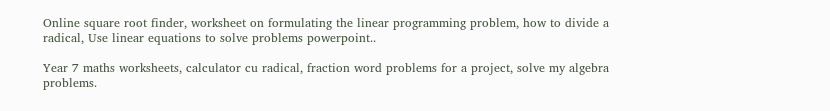Online square root finder, worksheet on formulating the linear programming problem, how to divide a radical, Use linear equations to solve problems powerpoint..

Year 7 maths worksheets, calculator cu radical, fraction word problems for a project, solve my algebra problems.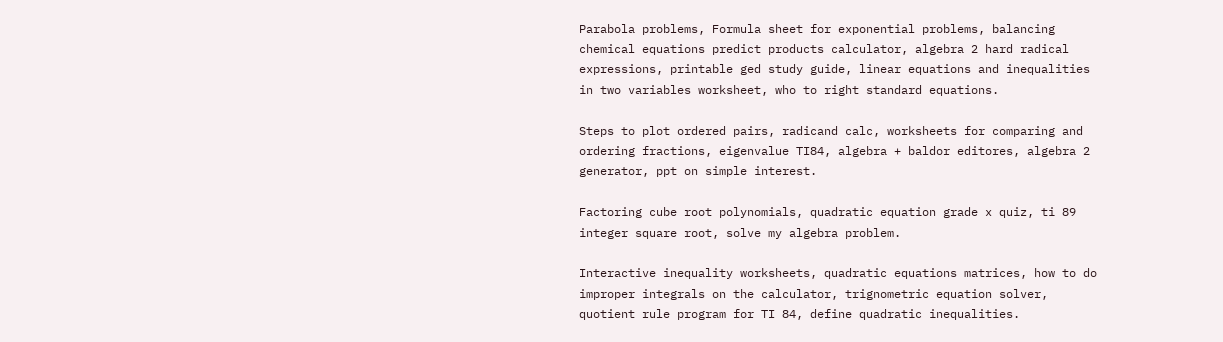Parabola problems, Formula sheet for exponential problems, balancing chemical equations predict products calculator, algebra 2 hard radical expressions, printable ged study guide, linear equations and inequalities in two variables worksheet, who to right standard equations.

Steps to plot ordered pairs, radicand calc, worksheets for comparing and ordering fractions, eigenvalue TI84, algebra + baldor editores, algebra 2 generator, ppt on simple interest.

Factoring cube root polynomials, quadratic equation grade x quiz, ti 89 integer square root, solve my algebra problem.

Interactive inequality worksheets, quadratic equations matrices, how to do improper integrals on the calculator, trignometric equation solver, quotient rule program for TI 84, define quadratic inequalities.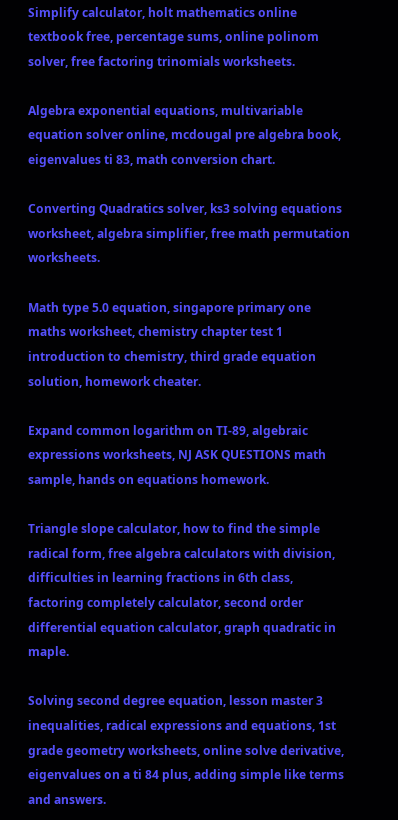Simplify calculator, holt mathematics online textbook free, percentage sums, online polinom solver, free factoring trinomials worksheets.

Algebra exponential equations, multivariable equation solver online, mcdougal pre algebra book, eigenvalues ti 83, math conversion chart.

Converting Quadratics solver, ks3 solving equations worksheet, algebra simplifier, free math permutation worksheets.

Math type 5.0 equation, singapore primary one maths worksheet, chemistry chapter test 1 introduction to chemistry, third grade equation solution, homework cheater.

Expand common logarithm on TI-89, algebraic expressions worksheets, NJ ASK QUESTIONS math sample, hands on equations homework.

Triangle slope calculator, how to find the simple radical form, free algebra calculators with division, difficulties in learning fractions in 6th class, factoring completely calculator, second order differential equation calculator, graph quadratic in maple.

Solving second degree equation, lesson master 3 inequalities, radical expressions and equations, 1st grade geometry worksheets, online solve derivative, eigenvalues on a ti 84 plus, adding simple like terms and answers.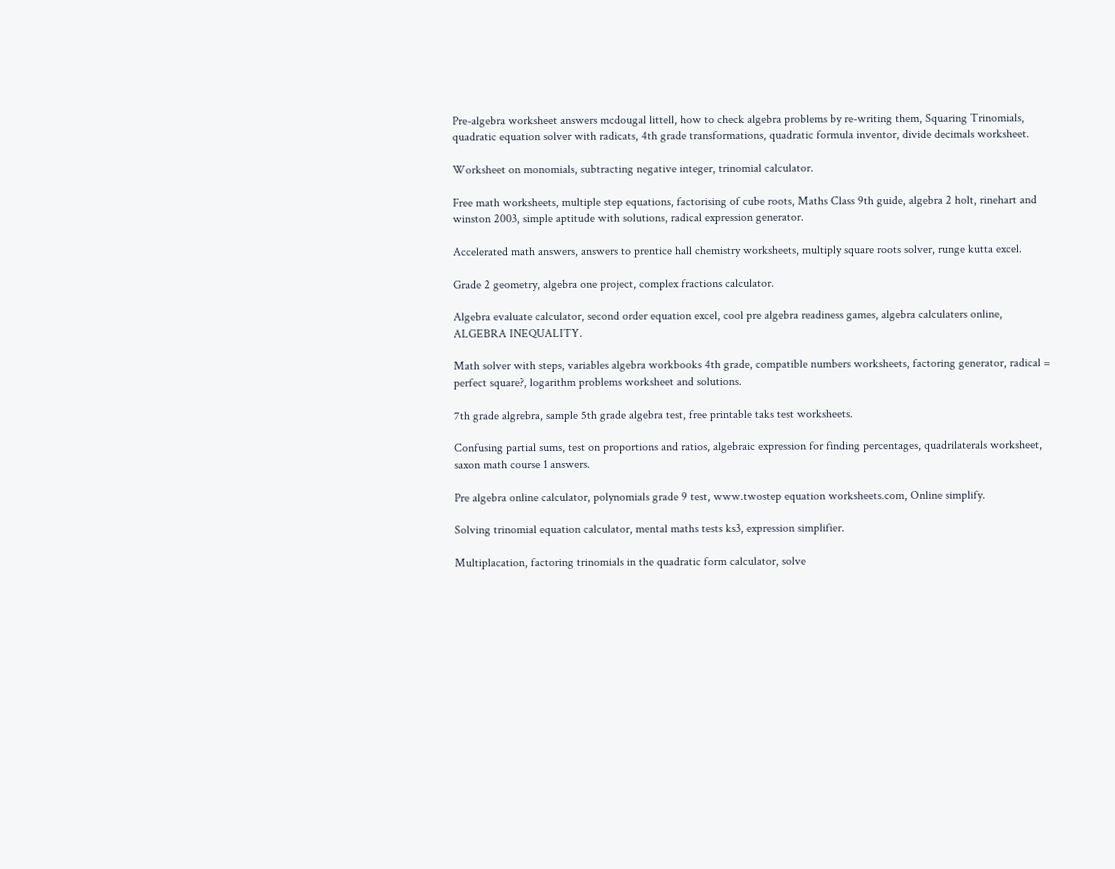Pre-algebra worksheet answers mcdougal littell, how to check algebra problems by re-writing them, Squaring Trinomials, quadratic equation solver with radicats, 4th grade transformations, quadratic formula inventor, divide decimals worksheet.

Worksheet on monomials, subtracting negative integer, trinomial calculator.

Free math worksheets, multiple step equations, factorising of cube roots, Maths Class 9th guide, algebra 2 holt, rinehart and winston 2003, simple aptitude with solutions, radical expression generator.

Accelerated math answers, answers to prentice hall chemistry worksheets, multiply square roots solver, runge kutta excel.

Grade 2 geometry, algebra one project, complex fractions calculator.

Algebra evaluate calculator, second order equation excel, cool pre algebra readiness games, algebra calculaters online, ALGEBRA INEQUALITY.

Math solver with steps, variables algebra workbooks 4th grade, compatible numbers worksheets, factoring generator, radical = perfect square?, logarithm problems worksheet and solutions.

7th grade algrebra, sample 5th grade algebra test, free printable taks test worksheets.

Confusing partial sums, test on proportions and ratios, algebraic expression for finding percentages, quadrilaterals worksheet, saxon math course 1 answers.

Pre algebra online calculator, polynomials grade 9 test, www.twostep equation worksheets.com, Online simplify.

Solving trinomial equation calculator, mental maths tests ks3, expression simplifier.

Multiplacation, factoring trinomials in the quadratic form calculator, solve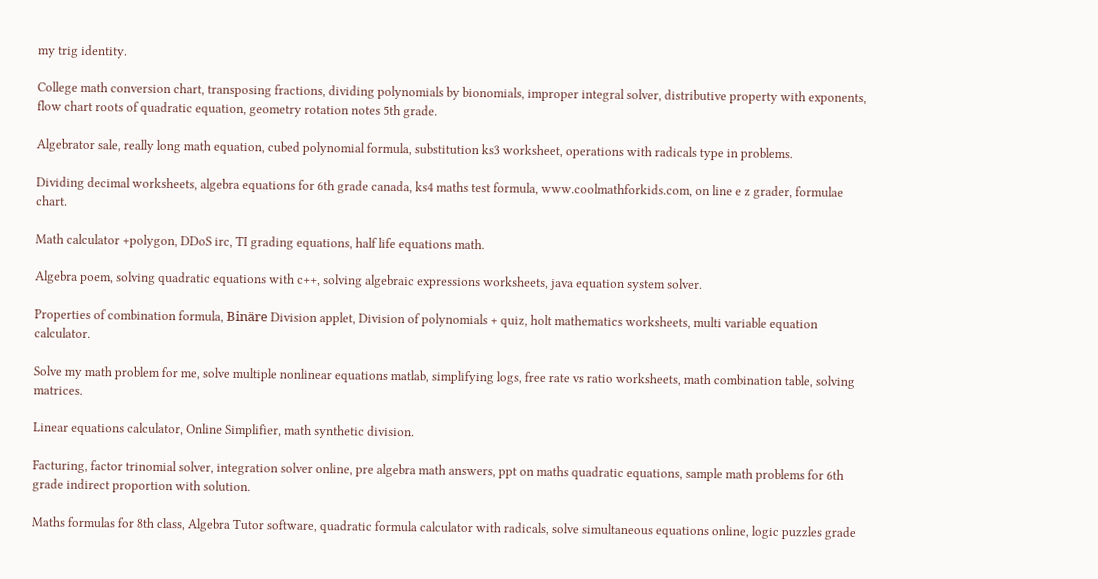my trig identity.

College math conversion chart, transposing fractions, dividing polynomials by bionomials, improper integral solver, distributive property with exponents, flow chart roots of quadratic equation, geometry rotation notes 5th grade.

Algebrator sale, really long math equation, cubed polynomial formula, substitution ks3 worksheet, operations with radicals type in problems.

Dividing decimal worksheets, algebra equations for 6th grade canada, ks4 maths test formula, www.coolmathforkids.com, on line e z grader, formulae chart.

Math calculator +polygon, DDoS irc, TI grading equations, half life equations math.

Algebra poem, solving quadratic equations with c++, solving algebraic expressions worksheets, java equation system solver.

Properties of combination formula, Binäre Division applet, Division of polynomials + quiz, holt mathematics worksheets, multi variable equation calculator.

Solve my math problem for me, solve multiple nonlinear equations matlab, simplifying logs, free rate vs ratio worksheets, math combination table, solving matrices.

Linear equations calculator, Online Simplifier, math synthetic division.

Facturing, factor trinomial solver, integration solver online, pre algebra math answers, ppt on maths quadratic equations, sample math problems for 6th grade indirect proportion with solution.

Maths formulas for 8th class, Algebra Tutor software, quadratic formula calculator with radicals, solve simultaneous equations online, logic puzzles grade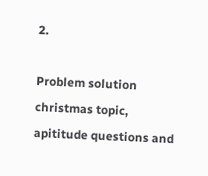2.

Problem solution christmas topic, apititude questions and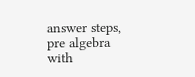answer steps, pre algebra with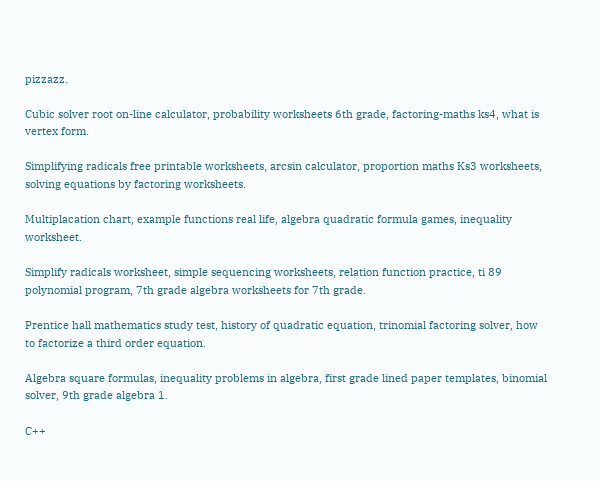pizzazz.

Cubic solver root on-line calculator, probability worksheets 6th grade, factoring-maths ks4, what is vertex form.

Simplifying radicals free printable worksheets, arcsin calculator, proportion maths Ks3 worksheets, solving equations by factoring worksheets.

Multiplacation chart, example functions real life, algebra quadratic formula games, inequality worksheet.

Simplify radicals worksheet, simple sequencing worksheets, relation function practice, ti 89 polynomial program, 7th grade algebra worksheets for 7th grade.

Prentice hall mathematics study test, history of quadratic equation, trinomial factoring solver, how to factorize a third order equation.

Algebra square formulas, inequality problems in algebra, first grade lined paper templates, binomial solver, 9th grade algebra 1.

C++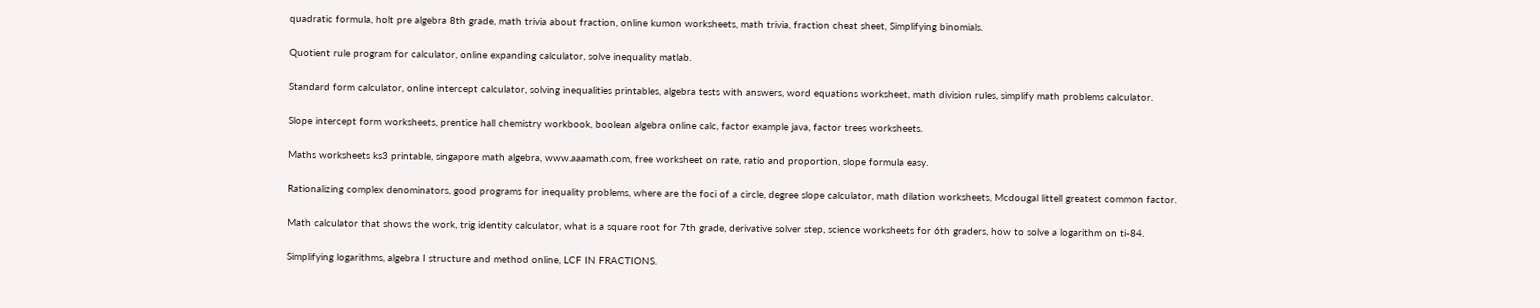quadratic formula, holt pre algebra 8th grade, math trivia about fraction, online kumon worksheets, math trivia, fraction cheat sheet, Simplifying binomials.

Quotient rule program for calculator, online expanding calculator, solve inequality matlab.

Standard form calculator, online intercept calculator, solving inequalities printables, algebra tests with answers, word equations worksheet, math division rules, simplify math problems calculator.

Slope intercept form worksheets, prentice hall chemistry workbook, boolean algebra online calc, factor example java, factor trees worksheets.

Maths worksheets ks3 printable, singapore math algebra, www.aaamath.com, free worksheet on rate, ratio and proportion, slope formula easy.

Rationalizing complex denominators, good programs for inequality problems, where are the foci of a circle, degree slope calculator, math dilation worksheets, Mcdougal littell greatest common factor.

Math calculator that shows the work, trig identity calculator, what is a square root for 7th grade, derivative solver step, science worksheets for 6th graders, how to solve a logarithm on ti-84.

Simplifying logarithms, algebra I structure and method online, LCF IN FRACTIONS.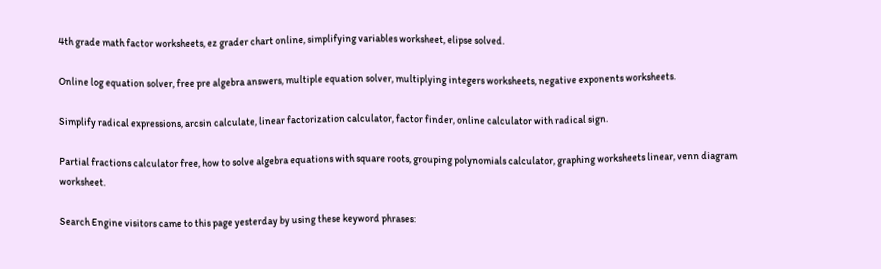4th grade math factor worksheets, ez grader chart online, simplifying variables worksheet, elipse solved.

Online log equation solver, free pre algebra answers, multiple equation solver, multiplying integers worksheets, negative exponents worksheets.

Simplify radical expressions, arcsin calculate, linear factorization calculator, factor finder, online calculator with radical sign.

Partial fractions calculator free, how to solve algebra equations with square roots, grouping polynomials calculator, graphing worksheets linear, venn diagram worksheet.

Search Engine visitors came to this page yesterday by using these keyword phrases: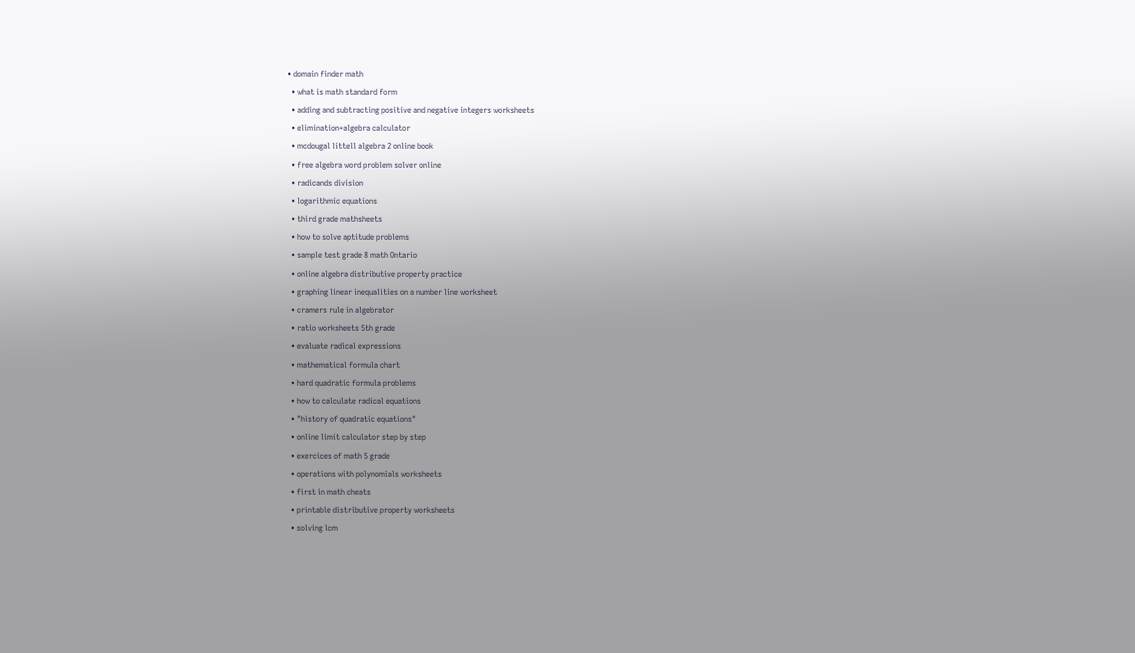• domain finder math
  • what is math standard form
  • adding and subtracting positive and negative integers worksheets
  • elimination+algebra calculator
  • mcdougal littell algebra 2 online book
  • free algebra word problem solver online
  • radicands division
  • logarithmic equations
  • third grade mathsheets
  • how to solve aptitude problems
  • sample test grade 8 math Ontario
  • online algebra distributive property practice
  • graphing linear inequalities on a number line worksheet
  • cramers rule in algebrator
  • ratio worksheets 5th grade
  • evaluate radical expressions
  • mathematical formula chart
  • hard quadratic formula problems
  • how to calculate radical equations
  • "history of quadratic equations"
  • online limit calculator step by step
  • exercices of math 5 grade
  • operations with polynomials worksheets
  • first in math cheats
  • printable distributive property worksheets
  • solving lcm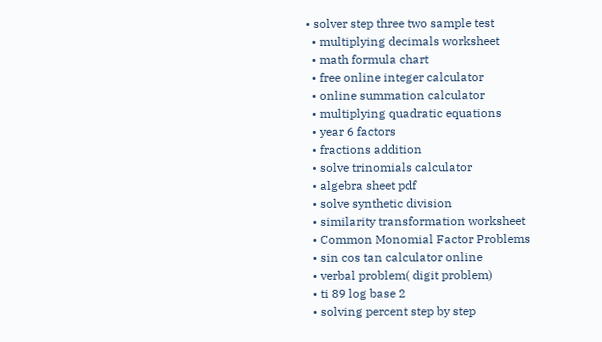• solver step three two sample test
  • multiplying decimals worksheet
  • math formula chart
  • free online integer calculator
  • online summation calculator
  • multiplying quadratic equations
  • year 6 factors
  • fractions addition
  • solve trinomials calculator
  • algebra sheet pdf
  • solve synthetic division
  • similarity transformation worksheet
  • Common Monomial Factor Problems
  • sin cos tan calculator online
  • verbal problem( digit problem)
  • ti 89 log base 2
  • solving percent step by step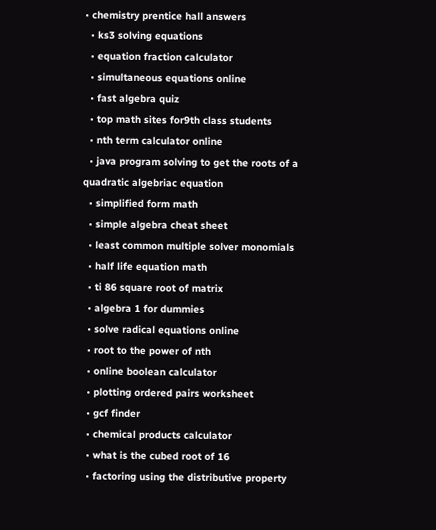• chemistry prentice hall answers
  • ks3 solving equations
  • equation fraction calculator
  • simultaneous equations online
  • fast algebra quiz
  • top math sites for9th class students
  • nth term calculator online
  • java program solving to get the roots of a quadratic algebriac equation
  • simplified form math
  • simple algebra cheat sheet
  • least common multiple solver monomials
  • half life equation math
  • ti 86 square root of matrix
  • algebra 1 for dummies
  • solve radical equations online
  • root to the power of nth
  • online boolean calculator
  • plotting ordered pairs worksheet
  • gcf finder
  • chemical products calculator
  • what is the cubed root of 16
  • factoring using the distributive property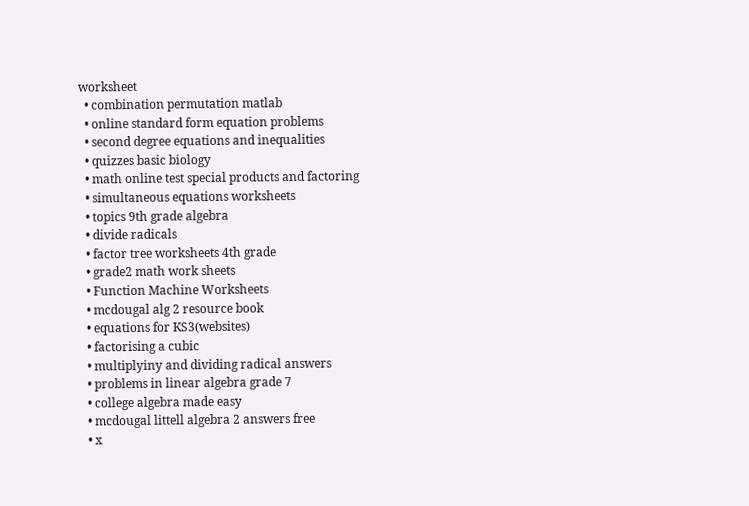worksheet
  • combination permutation matlab
  • online standard form equation problems
  • second degree equations and inequalities
  • quizzes basic biology
  • math online test special products and factoring
  • simultaneous equations worksheets
  • topics 9th grade algebra
  • divide radicals
  • factor tree worksheets 4th grade
  • grade2 math work sheets
  • Function Machine Worksheets
  • mcdougal alg 2 resource book
  • equations for KS3(websites)
  • factorising a cubic
  • multiplyiny and dividing radical answers
  • problems in linear algebra grade 7
  • college algebra made easy
  • mcdougal littell algebra 2 answers free
  • x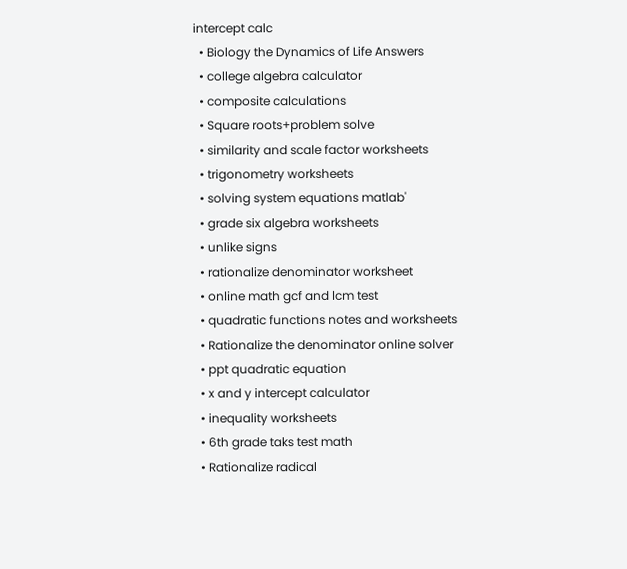intercept calc
  • Biology the Dynamics of Life Answers
  • college algebra calculator
  • composite calculations
  • Square roots+problem solve
  • similarity and scale factor worksheets
  • trigonometry worksheets
  • solving system equations matlab'
  • grade six algebra worksheets
  • unlike signs
  • rationalize denominator worksheet
  • online math gcf and lcm test
  • quadratic functions notes and worksheets
  • Rationalize the denominator online solver
  • ppt quadratic equation
  • x and y intercept calculator
  • inequality worksheets
  • 6th grade taks test math
  • Rationalize radical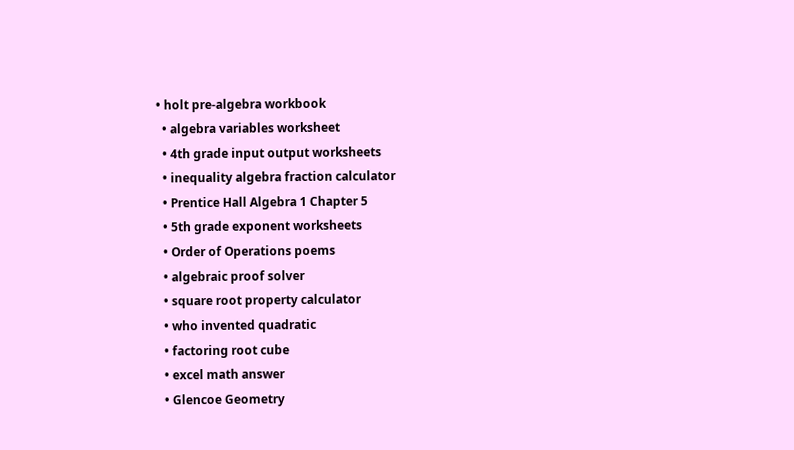• holt pre-algebra workbook
  • algebra variables worksheet
  • 4th grade input output worksheets
  • inequality algebra fraction calculator
  • Prentice Hall Algebra 1 Chapter 5
  • 5th grade exponent worksheets
  • Order of Operations poems
  • algebraic proof solver
  • square root property calculator
  • who invented quadratic
  • factoring root cube
  • excel math answer
  • Glencoe Geometry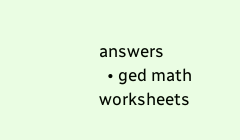answers
  • ged math worksheets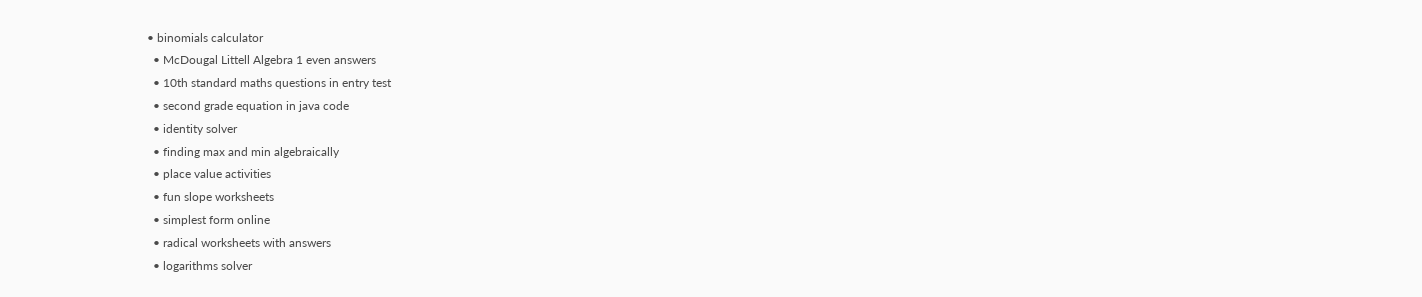• binomials calculator
  • McDougal Littell Algebra 1 even answers
  • 10th standard maths questions in entry test
  • second grade equation in java code
  • identity solver
  • finding max and min algebraically
  • place value activities
  • fun slope worksheets
  • simplest form online
  • radical worksheets with answers
  • logarithms solver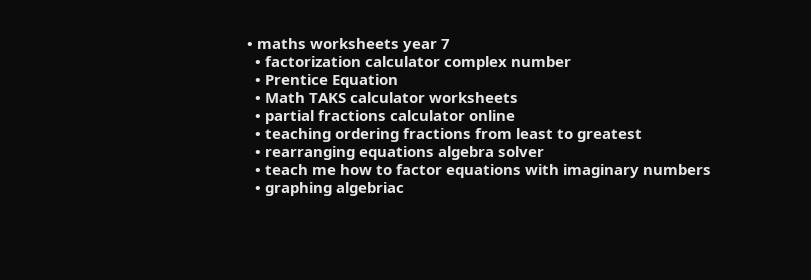• maths worksheets year 7
  • factorization calculator complex number
  • Prentice Equation
  • Math TAKS calculator worksheets
  • partial fractions calculator online
  • teaching ordering fractions from least to greatest
  • rearranging equations algebra solver
  • teach me how to factor equations with imaginary numbers
  • graphing algebriac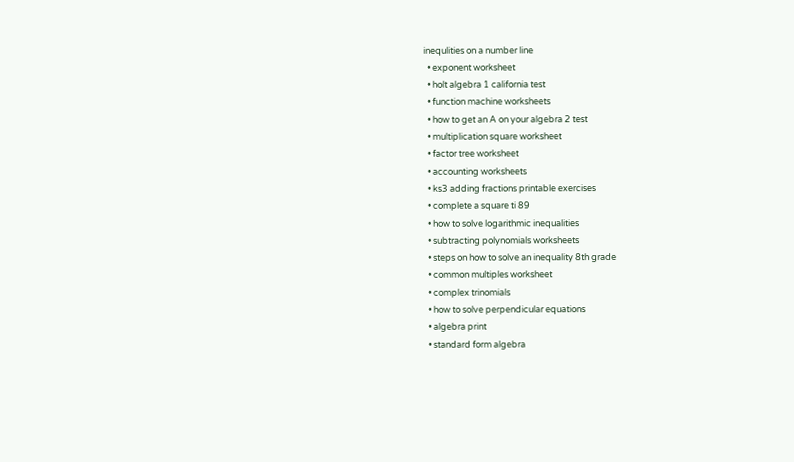inequlities on a number line
  • exponent worksheet
  • holt algebra 1 california test
  • function machine worksheets
  • how to get an A on your algebra 2 test
  • multiplication square worksheet
  • factor tree worksheet
  • accounting worksheets
  • ks3 adding fractions printable exercises
  • complete a square ti 89
  • how to solve logarithmic inequalities
  • subtracting polynomials worksheets
  • steps on how to solve an inequality 8th grade
  • common multiples worksheet
  • complex trinomials
  • how to solve perpendicular equations
  • algebra print
  • standard form algebra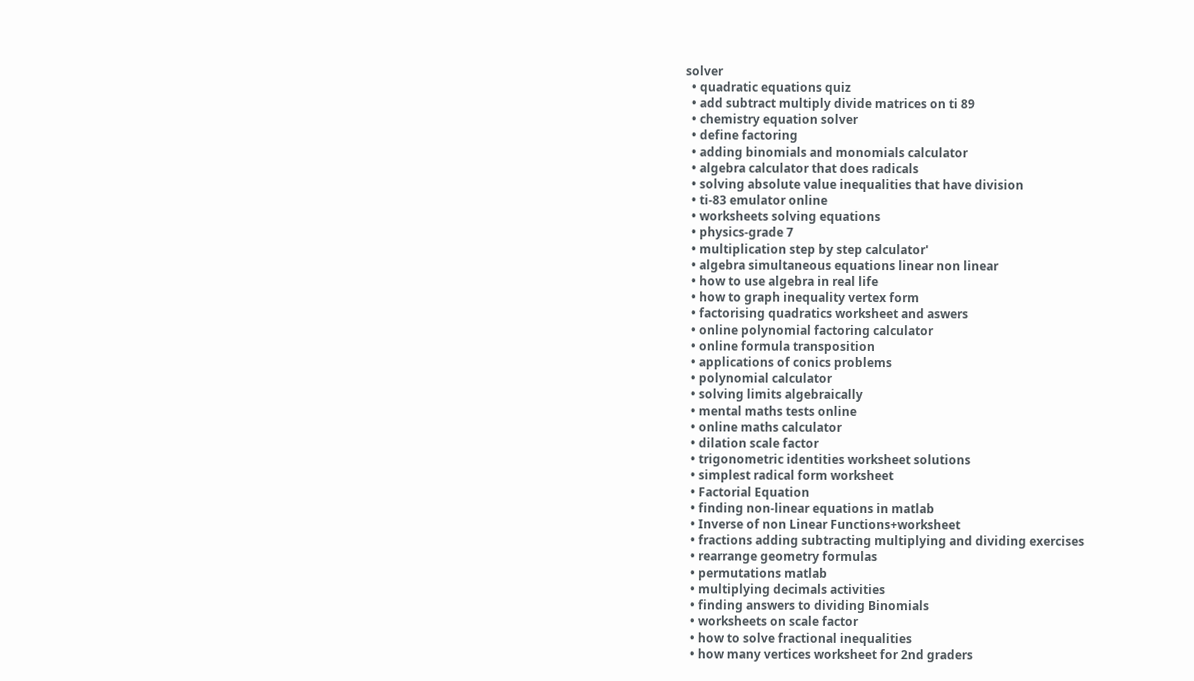solver
  • quadratic equations quiz
  • add subtract multiply divide matrices on ti 89
  • chemistry equation solver
  • define factoring
  • adding binomials and monomials calculator
  • algebra calculator that does radicals
  • solving absolute value inequalities that have division
  • ti-83 emulator online
  • worksheets solving equations
  • physics-grade 7
  • multiplication step by step calculator'
  • algebra simultaneous equations linear non linear
  • how to use algebra in real life
  • how to graph inequality vertex form
  • factorising quadratics worksheet and aswers
  • online polynomial factoring calculator
  • online formula transposition
  • applications of conics problems
  • polynomial calculator
  • solving limits algebraically
  • mental maths tests online
  • online maths calculator
  • dilation scale factor
  • trigonometric identities worksheet solutions
  • simplest radical form worksheet
  • Factorial Equation
  • finding non-linear equations in matlab
  • Inverse of non Linear Functions+worksheet
  • fractions adding subtracting multiplying and dividing exercises
  • rearrange geometry formulas
  • permutations matlab
  • multiplying decimals activities
  • finding answers to dividing Binomials
  • worksheets on scale factor
  • how to solve fractional inequalities
  • how many vertices worksheet for 2nd graders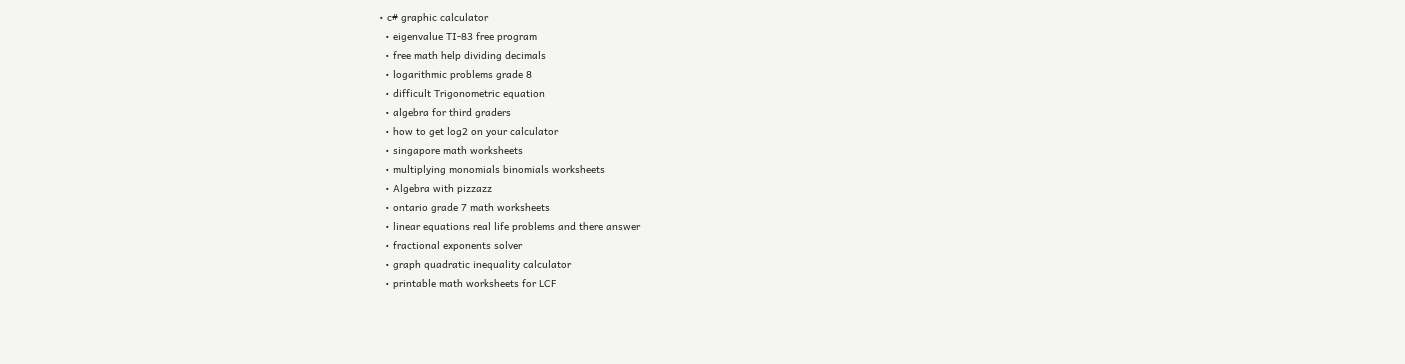• c# graphic calculator
  • eigenvalue TI-83 free program
  • free math help dividing decimals
  • logarithmic problems grade 8
  • difficult Trigonometric equation
  • algebra for third graders
  • how to get log2 on your calculator
  • singapore math worksheets
  • multiplying monomials binomials worksheets
  • Algebra with pizzazz
  • ontario grade 7 math worksheets
  • linear equations real life problems and there answer
  • fractional exponents solver
  • graph quadratic inequality calculator
  • printable math worksheets for LCF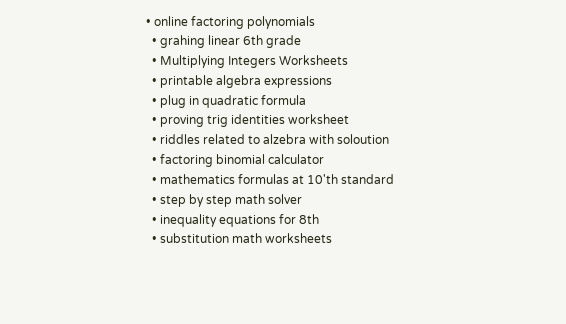• online factoring polynomials
  • grahing linear 6th grade
  • Multiplying Integers Worksheets
  • printable algebra expressions
  • plug in quadratic formula
  • proving trig identities worksheet
  • riddles related to alzebra with soloution
  • factoring binomial calculator
  • mathematics formulas at 10'th standard
  • step by step math solver
  • inequality equations for 8th
  • substitution math worksheets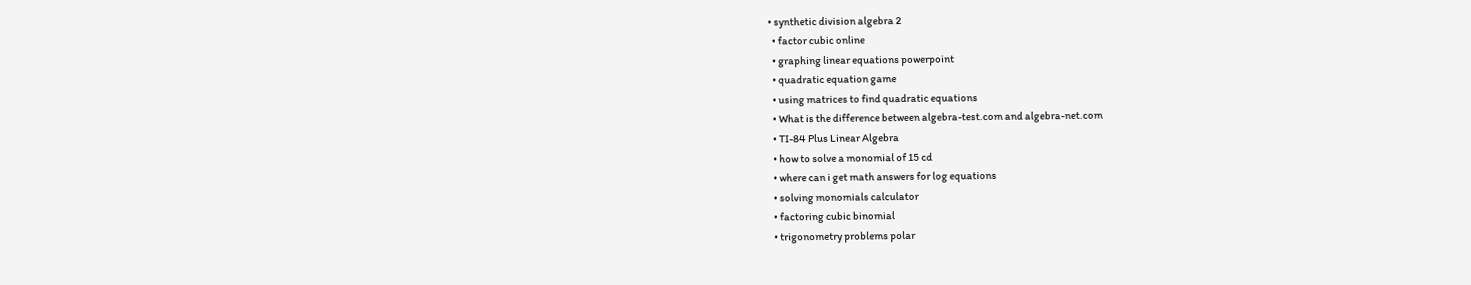• synthetic division algebra 2
  • factor cubic online
  • graphing linear equations powerpoint
  • quadratic equation game
  • using matrices to find quadratic equations
  • What is the difference between algebra-test.com and algebra-net.com
  • TI-84 Plus Linear Algebra
  • how to solve a monomial of 15 cd
  • where can i get math answers for log equations
  • solving monomials calculator
  • factoring cubic binomial
  • trigonometry problems polar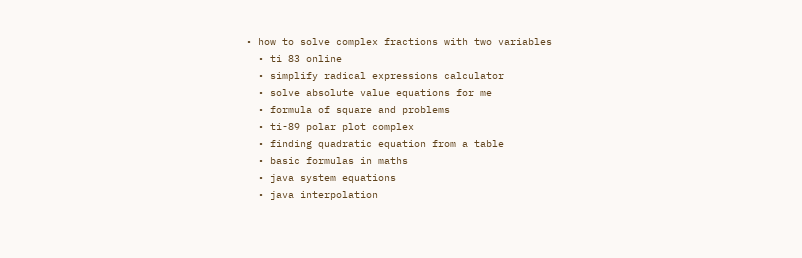• how to solve complex fractions with two variables
  • ti 83 online
  • simplify radical expressions calculator
  • solve absolute value equations for me
  • formula of square and problems
  • ti-89 polar plot complex
  • finding quadratic equation from a table
  • basic formulas in maths
  • java system equations
  • java interpolation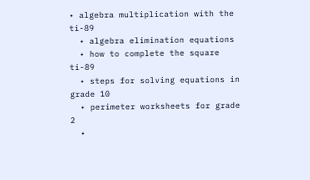• algebra multiplication with the ti-89
  • algebra elimination equations
  • how to complete the square ti-89
  • steps for solving equations in grade 10
  • perimeter worksheets for grade 2
  •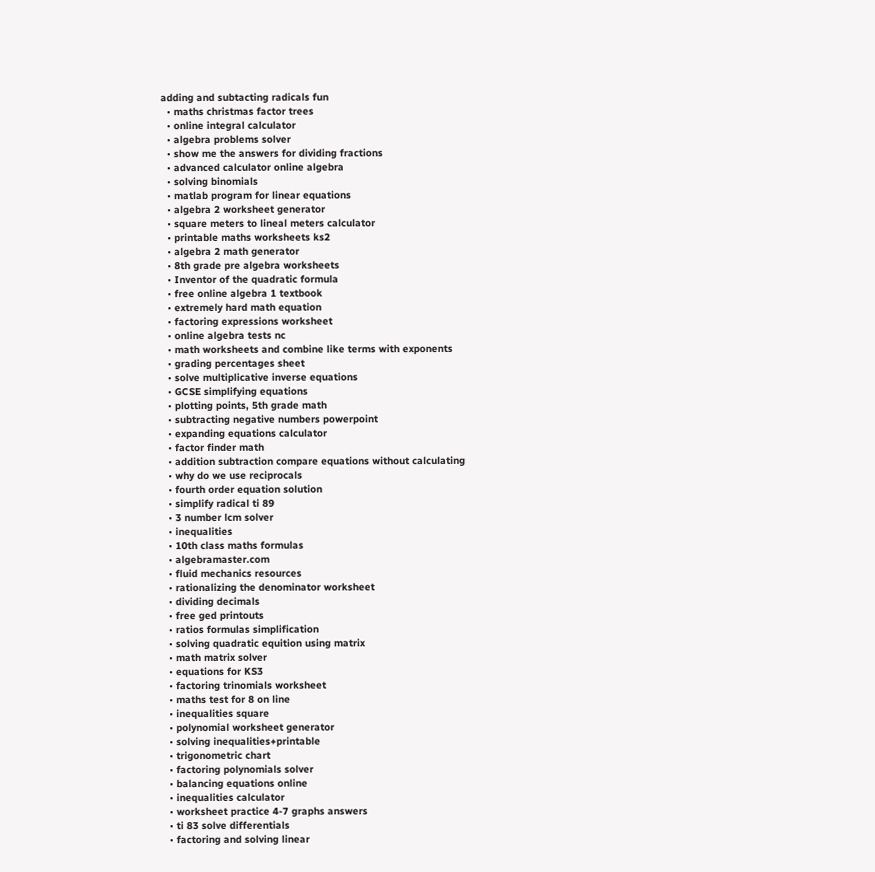adding and subtacting radicals fun
  • maths christmas factor trees
  • online integral calculator
  • algebra problems solver
  • show me the answers for dividing fractions
  • advanced calculator online algebra
  • solving binomials
  • matlab program for linear equations
  • algebra 2 worksheet generator
  • square meters to lineal meters calculator
  • printable maths worksheets ks2
  • algebra 2 math generator
  • 8th grade pre algebra worksheets
  • Inventor of the quadratic formula
  • free online algebra 1 textbook
  • extremely hard math equation
  • factoring expressions worksheet
  • online algebra tests nc
  • math worksheets and combine like terms with exponents
  • grading percentages sheet
  • solve multiplicative inverse equations
  • GCSE simplifying equations
  • plotting points, 5th grade math
  • subtracting negative numbers powerpoint
  • expanding equations calculator
  • factor finder math
  • addition subtraction compare equations without calculating
  • why do we use reciprocals
  • fourth order equation solution
  • simplify radical ti 89
  • 3 number lcm solver
  • inequalities
  • 10th class maths formulas
  • algebramaster.com
  • fluid mechanics resources
  • rationalizing the denominator worksheet
  • dividing decimals
  • free ged printouts
  • ratios formulas simplification
  • solving quadratic equition using matrix
  • math matrix solver
  • equations for KS3
  • factoring trinomials worksheet
  • maths test for 8 on line
  • inequalities square
  • polynomial worksheet generator
  • solving inequalities+printable
  • trigonometric chart
  • factoring polynomials solver
  • balancing equations online
  • inequalities calculator
  • worksheet practice 4-7 graphs answers
  • ti 83 solve differentials
  • factoring and solving linear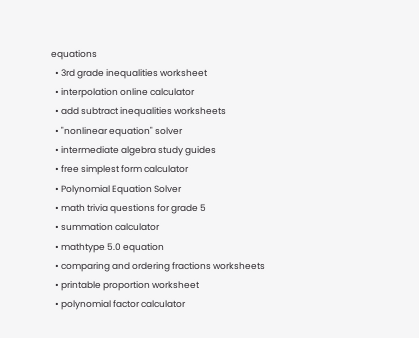equations
  • 3rd grade inequalities worksheet
  • interpolation online calculator
  • add subtract inequalities worksheets
  • "nonlinear equation" solver
  • intermediate algebra study guides
  • free simplest form calculator
  • Polynomial Equation Solver
  • math trivia questions for grade 5
  • summation calculator
  • mathtype 5.0 equation
  • comparing and ordering fractions worksheets
  • printable proportion worksheet
  • polynomial factor calculator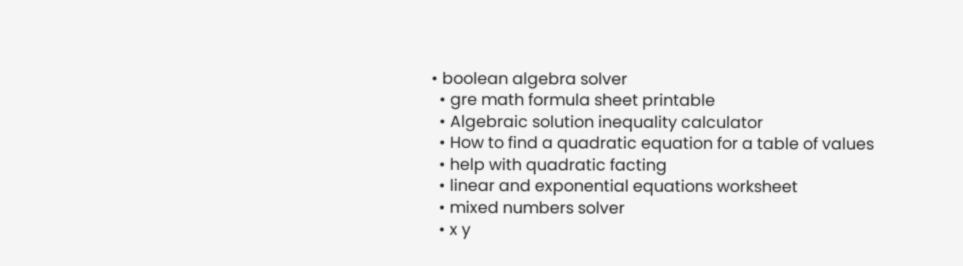• boolean algebra solver
  • gre math formula sheet printable
  • Algebraic solution inequality calculator
  • How to find a quadratic equation for a table of values
  • help with quadratic facting
  • linear and exponential equations worksheet
  • mixed numbers solver
  • x y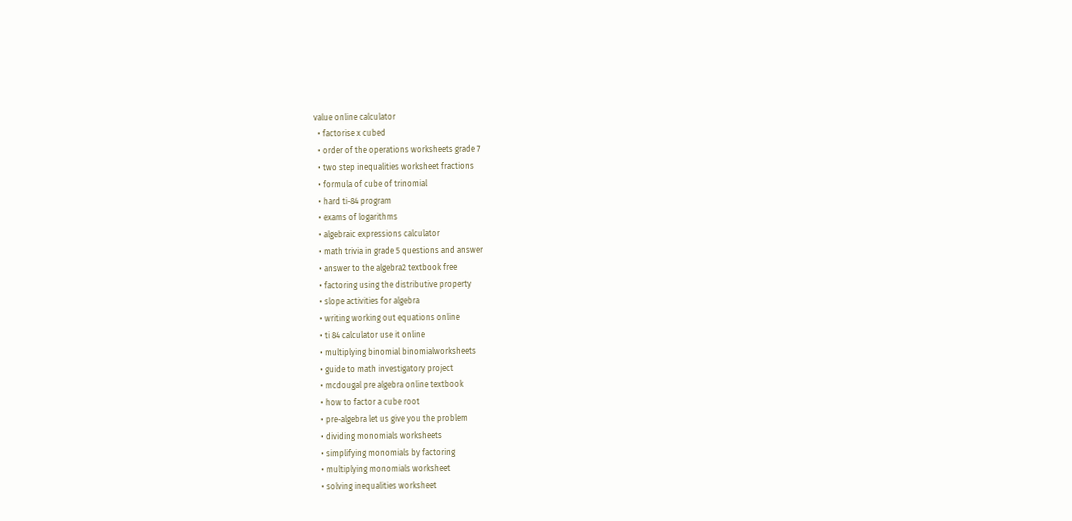value online calculator
  • factorise x cubed
  • order of the operations worksheets grade 7
  • two step inequalities worksheet fractions
  • formula of cube of trinomial
  • hard ti-84 program
  • exams of logarithms
  • algebraic expressions calculator
  • math trivia in grade 5 questions and answer
  • answer to the algebra2 textbook free
  • factoring using the distributive property
  • slope activities for algebra
  • writing working out equations online
  • ti 84 calculator use it online
  • multiplying binomial binomialworksheets
  • guide to math investigatory project
  • mcdougal pre algebra online textbook
  • how to factor a cube root
  • pre-algebra let us give you the problem
  • dividing monomials worksheets
  • simplifying monomials by factoring
  • multiplying monomials worksheet
  • solving inequalities worksheet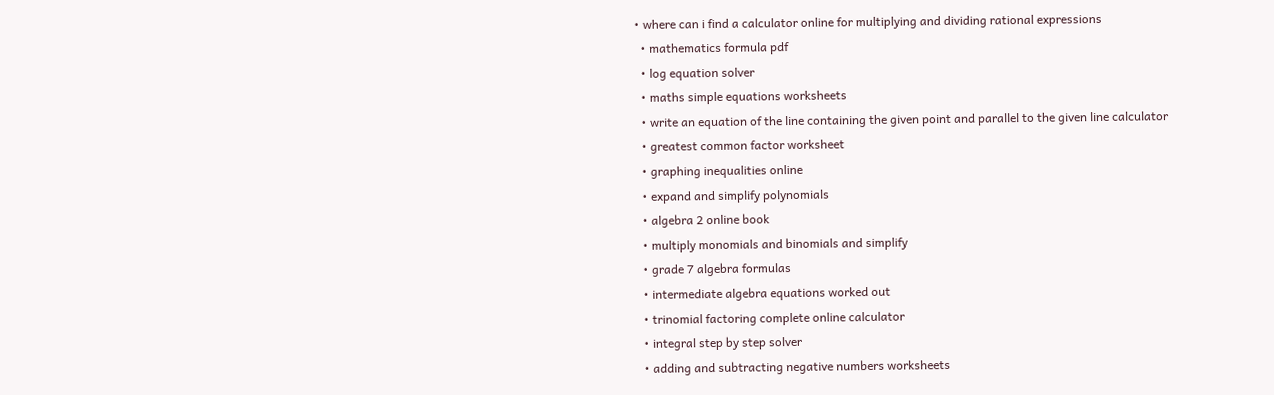• where can i find a calculator online for multiplying and dividing rational expressions
  • mathematics formula pdf
  • log equation solver
  • maths simple equations worksheets
  • write an equation of the line containing the given point and parallel to the given line calculator
  • greatest common factor worksheet
  • graphing inequalities online
  • expand and simplify polynomials
  • algebra 2 online book
  • multiply monomials and binomials and simplify
  • grade 7 algebra formulas
  • intermediate algebra equations worked out
  • trinomial factoring complete online calculator
  • integral step by step solver
  • adding and subtracting negative numbers worksheets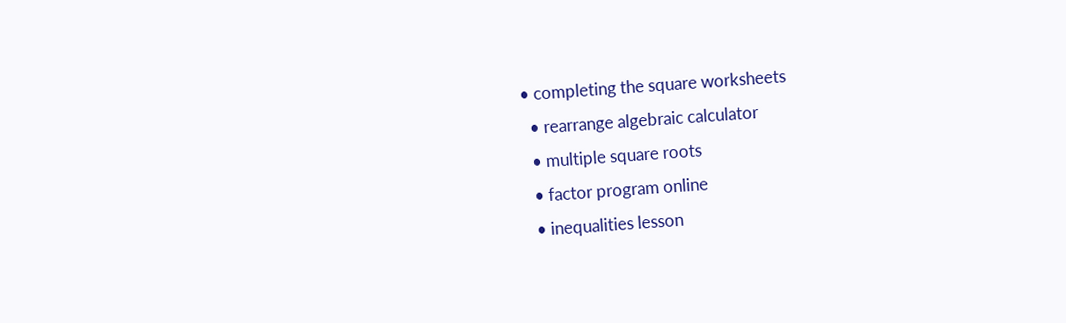• completing the square worksheets
  • rearrange algebraic calculator
  • multiple square roots
  • factor program online
  • inequalities lesson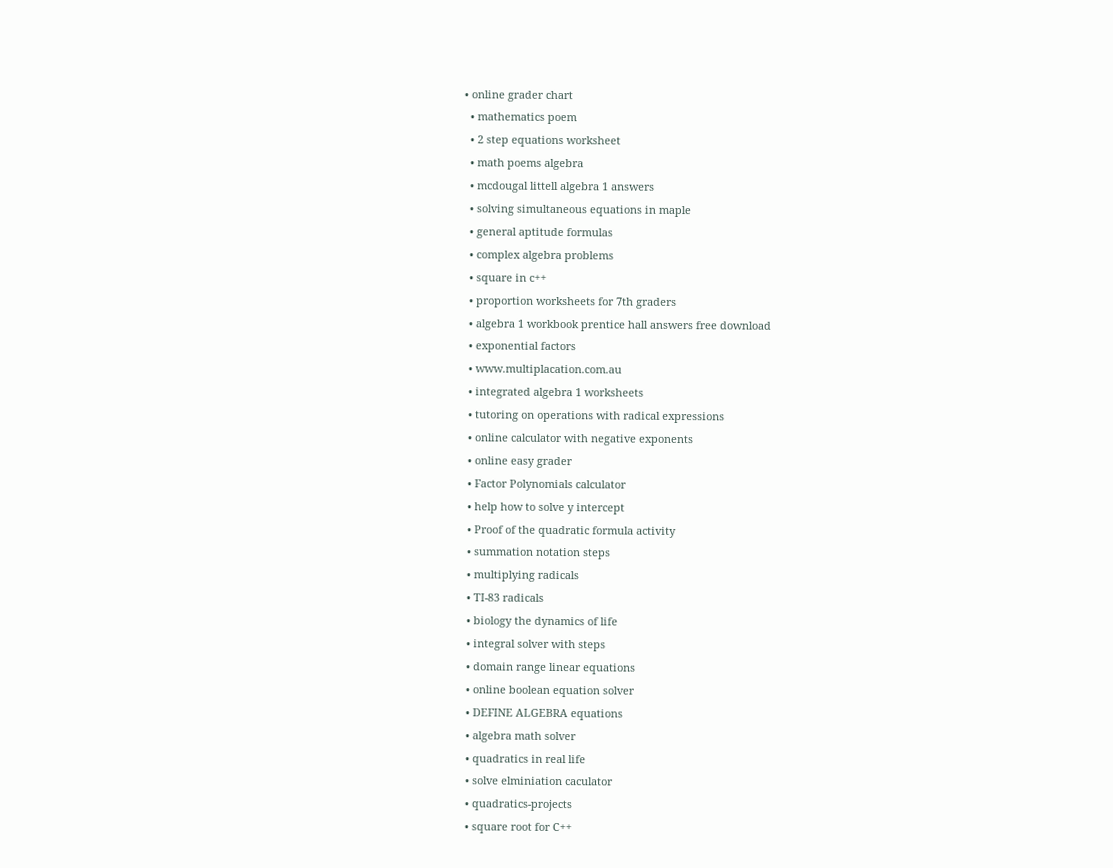• online grader chart
  • mathematics poem
  • 2 step equations worksheet
  • math poems algebra
  • mcdougal littell algebra 1 answers
  • solving simultaneous equations in maple
  • general aptitude formulas
  • complex algebra problems
  • square in c++
  • proportion worksheets for 7th graders
  • algebra 1 workbook prentice hall answers free download
  • exponential factors
  • www.multiplacation.com.au
  • integrated algebra 1 worksheets
  • tutoring on operations with radical expressions
  • online calculator with negative exponents
  • online easy grader
  • Factor Polynomials calculator
  • help how to solve y intercept
  • Proof of the quadratic formula activity
  • summation notation steps
  • multiplying radicals
  • TI-83 radicals
  • biology the dynamics of life
  • integral solver with steps
  • domain range linear equations
  • online boolean equation solver
  • DEFINE ALGEBRA equations
  • algebra math solver
  • quadratics in real life
  • solve elminiation caculator
  • quadratics-projects
  • square root for C++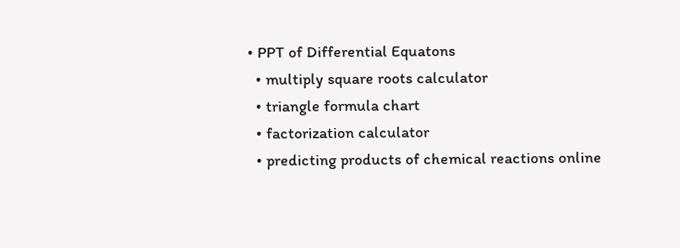• PPT of Differential Equatons
  • multiply square roots calculator
  • triangle formula chart
  • factorization calculator
  • predicting products of chemical reactions online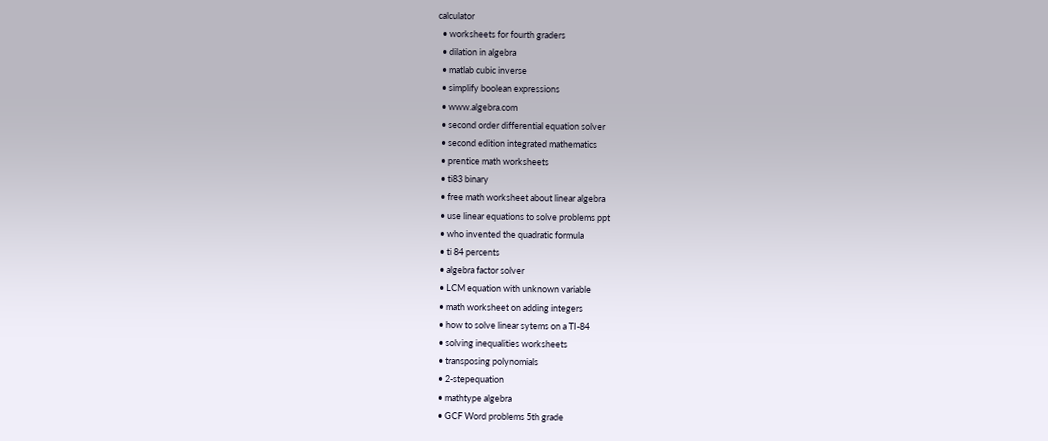calculator
  • worksheets for fourth graders
  • dilation in algebra
  • matlab cubic inverse
  • simplify boolean expressions
  • www.algebra.com
  • second order differential equation solver
  • second edition integrated mathematics
  • prentice math worksheets
  • ti83 binary
  • free math worksheet about linear algebra
  • use linear equations to solve problems ppt
  • who invented the quadratic formula
  • ti 84 percents
  • algebra factor solver
  • LCM equation with unknown variable
  • math worksheet on adding integers
  • how to solve linear sytems on a TI-84
  • solving inequalities worksheets
  • transposing polynomials
  • 2-stepequation
  • mathtype algebra
  • GCF Word problems 5th grade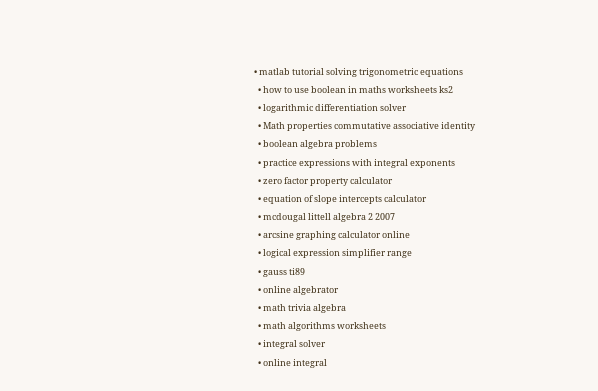• matlab tutorial solving trigonometric equations
  • how to use boolean in maths worksheets ks2
  • logarithmic differentiation solver
  • Math properties commutative associative identity
  • boolean algebra problems
  • practice expressions with integral exponents
  • zero factor property calculator
  • equation of slope intercepts calculator
  • mcdougal littell algebra 2 2007
  • arcsine graphing calculator online
  • logical expression simplifier range
  • gauss ti89
  • online algebrator
  • math trivia algebra
  • math algorithms worksheets
  • integral solver
  • online integral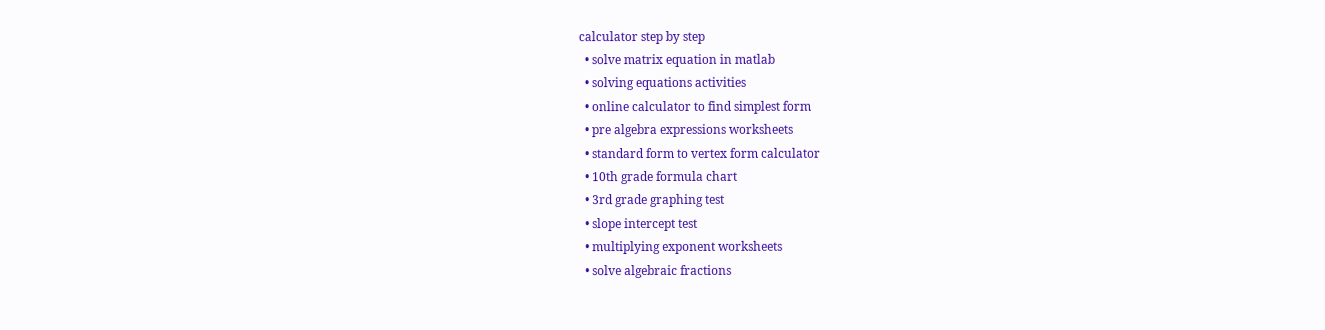calculator step by step
  • solve matrix equation in matlab
  • solving equations activities
  • online calculator to find simplest form
  • pre algebra expressions worksheets
  • standard form to vertex form calculator
  • 10th grade formula chart
  • 3rd grade graphing test
  • slope intercept test
  • multiplying exponent worksheets
  • solve algebraic fractions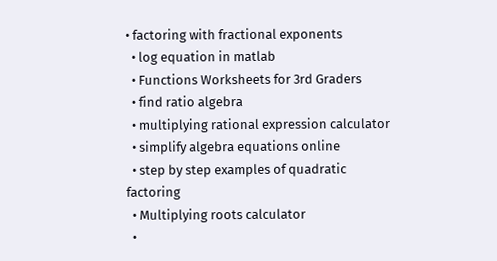• factoring with fractional exponents
  • log equation in matlab
  • Functions Worksheets for 3rd Graders
  • find ratio algebra
  • multiplying rational expression calculator
  • simplify algebra equations online
  • step by step examples of quadratic factoring
  • Multiplying roots calculator
  •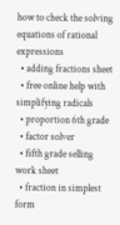how to check the solving equations of rational expressions
  • adding fractions sheet
  • free online help with simplifying radicals
  • proportion 6th grade
  • factor solver
  • fifth grade selling work sheet
  • fraction in simplest form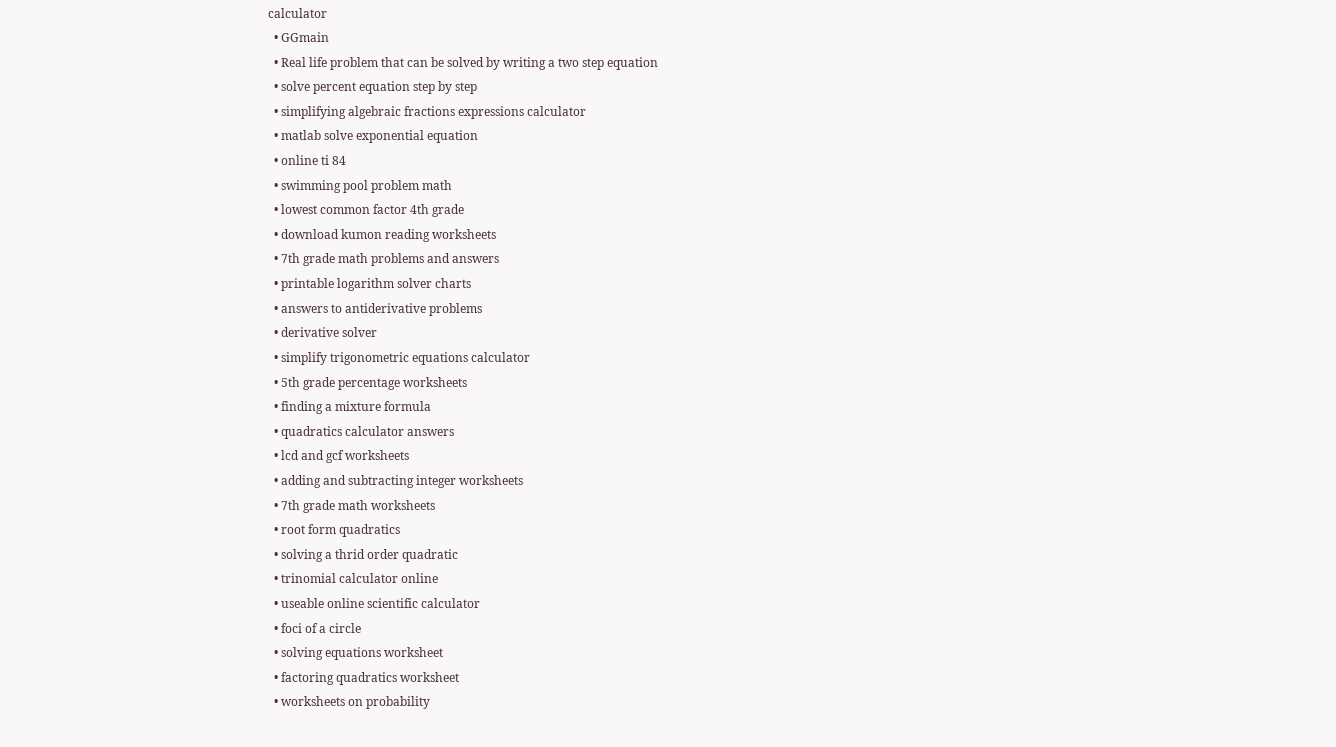calculator
  • GGmain
  • Real life problem that can be solved by writing a two step equation
  • solve percent equation step by step
  • simplifying algebraic fractions expressions calculator
  • matlab solve exponential equation
  • online ti 84
  • swimming pool problem math
  • lowest common factor 4th grade
  • download kumon reading worksheets
  • 7th grade math problems and answers
  • printable logarithm solver charts
  • answers to antiderivative problems
  • derivative solver
  • simplify trigonometric equations calculator
  • 5th grade percentage worksheets
  • finding a mixture formula
  • quadratics calculator answers
  • lcd and gcf worksheets
  • adding and subtracting integer worksheets
  • 7th grade math worksheets
  • root form quadratics
  • solving a thrid order quadratic
  • trinomial calculator online
  • useable online scientific calculator
  • foci of a circle
  • solving equations worksheet
  • factoring quadratics worksheet
  • worksheets on probability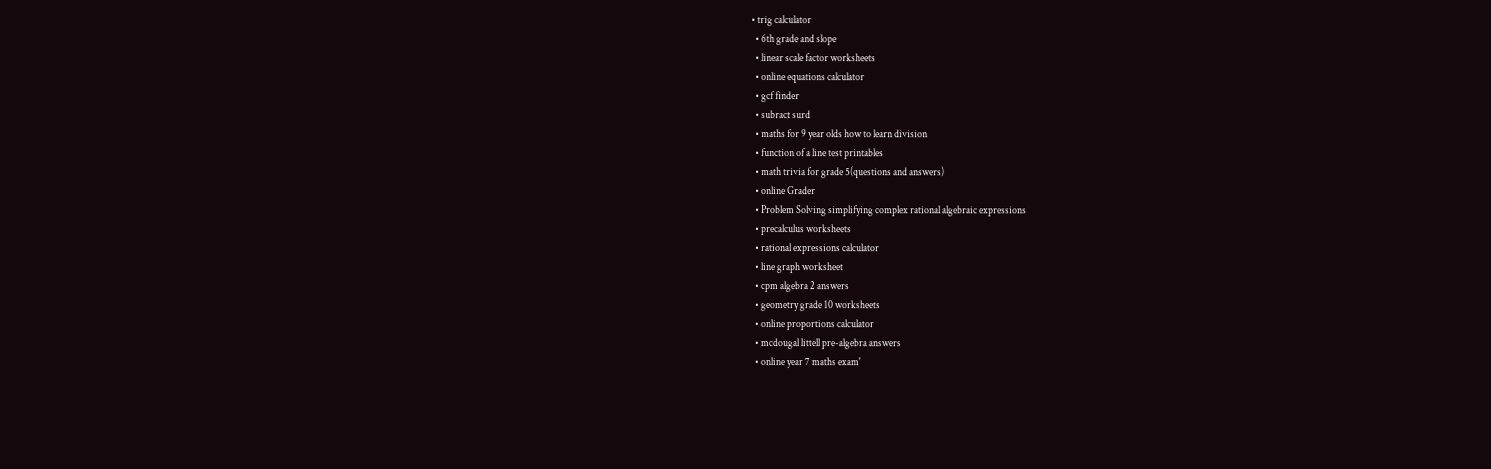• trig calculator
  • 6th grade and slope
  • linear scale factor worksheets
  • online equations calculator
  • gcf finder
  • subract surd
  • maths for 9 year olds how to learn division
  • function of a line test printables
  • math trivia for grade 5(questions and answers)
  • online Grader
  • Problem Solving simplifying complex rational algebraic expressions
  • precalculus worksheets
  • rational expressions calculator
  • line graph worksheet
  • cpm algebra 2 answers
  • geometry grade 10 worksheets
  • online proportions calculator
  • mcdougal littell pre-algebra answers
  • online year 7 maths exam'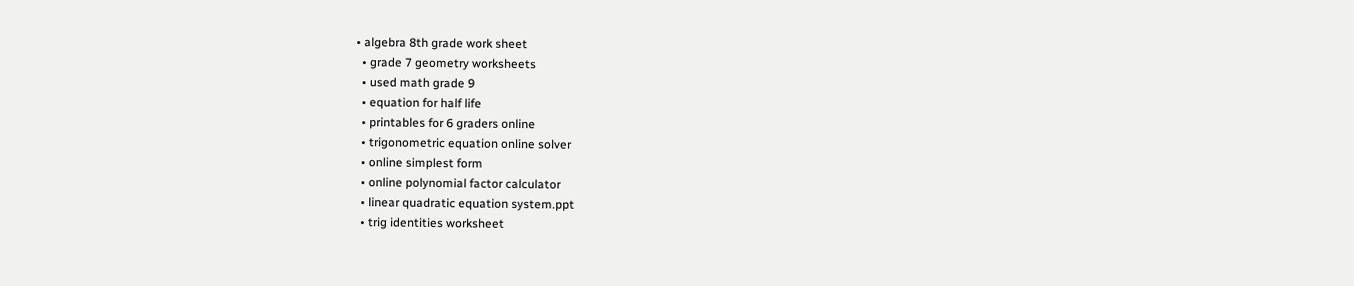• algebra 8th grade work sheet
  • grade 7 geometry worksheets
  • used math grade 9
  • equation for half life
  • printables for 6 graders online
  • trigonometric equation online solver
  • online simplest form
  • online polynomial factor calculator
  • linear quadratic equation system.ppt
  • trig identities worksheet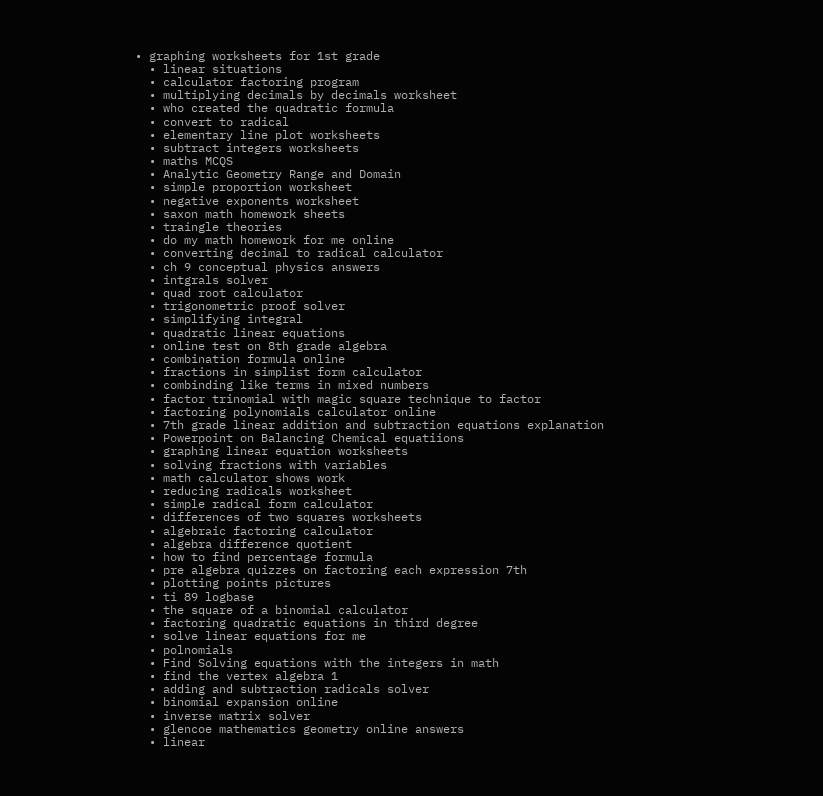• graphing worksheets for 1st grade
  • linear situations
  • calculator factoring program
  • multiplying decimals by decimals worksheet
  • who created the quadratic formula
  • convert to radical
  • elementary line plot worksheets
  • subtract integers worksheets
  • maths MCQS
  • Analytic Geometry Range and Domain
  • simple proportion worksheet
  • negative exponents worksheet
  • saxon math homework sheets
  • traingle theories
  • do my math homework for me online
  • converting decimal to radical calculator
  • ch 9 conceptual physics answers
  • intgrals solver
  • quad root calculator
  • trigonometric proof solver
  • simplifying integral
  • quadratic linear equations
  • online test on 8th grade algebra
  • combination formula online
  • fractions in simplist form calculator
  • combinding like terms in mixed numbers
  • factor trinomial with magic square technique to factor
  • factoring polynomials calculator online
  • 7th grade linear addition and subtraction equations explanation
  • Powerpoint on Balancing Chemical equatiions
  • graphing linear equation worksheets
  • solving fractions with variables
  • math calculator shows work
  • reducing radicals worksheet
  • simple radical form calculator
  • differences of two squares worksheets
  • algebraic factoring calculator
  • algebra difference quotient
  • how to find percentage formula
  • pre algebra quizzes on factoring each expression 7th
  • plotting points pictures
  • ti 89 logbase
  • the square of a binomial calculator
  • factoring quadratic equations in third degree
  • solve linear equations for me
  • polnomials
  • Find Solving equations with the integers in math
  • find the vertex algebra 1
  • adding and subtraction radicals solver
  • binomial expansion online
  • inverse matrix solver
  • glencoe mathematics geometry online answers
  • linear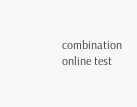combination online test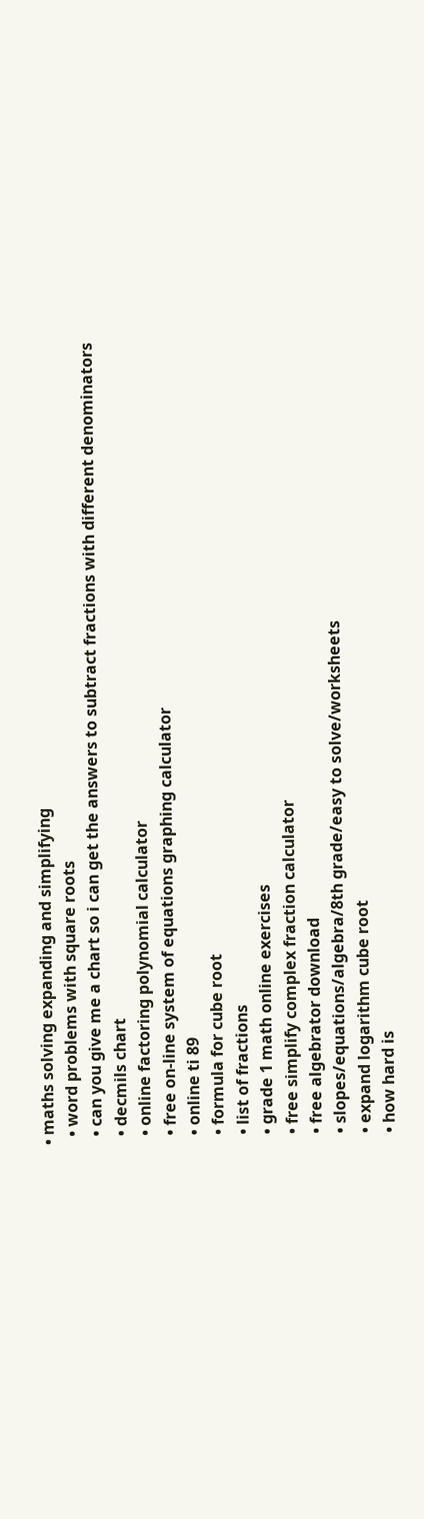• maths solving expanding and simplifying
  • word problems with square roots
  • can you give me a chart so i can get the answers to subtract fractions with different denominators
  • decmils chart
  • online factoring polynomial calculator
  • free on-line system of equations graphing calculator
  • online ti 89
  • formula for cube root
  • list of fractions
  • grade 1 math online exercises
  • free simplify complex fraction calculator
  • free algebrator download
  • slopes/equations/algebra/8th grade/easy to solve/worksheets
  • expand logarithm cube root
  • how hard is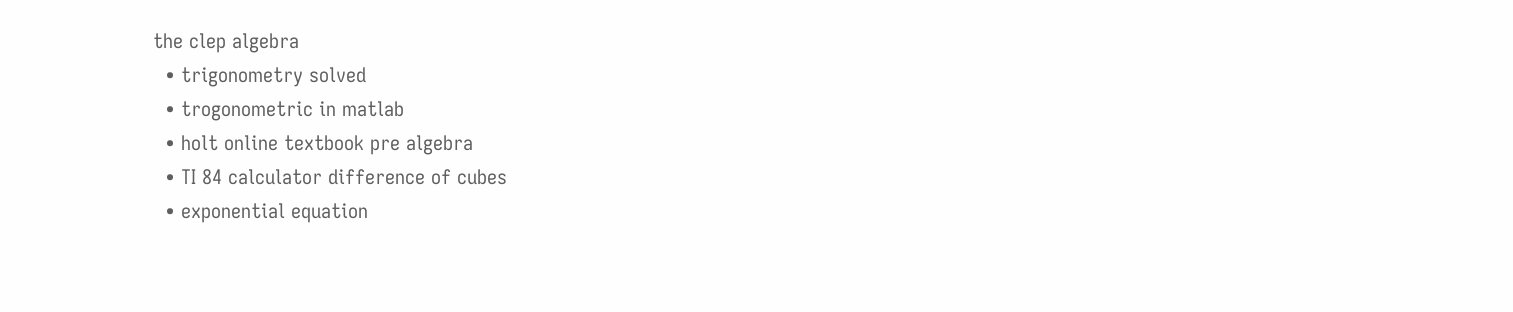the clep algebra
  • trigonometry solved
  • trogonometric in matlab
  • holt online textbook pre algebra
  • TI 84 calculator difference of cubes
  • exponential equation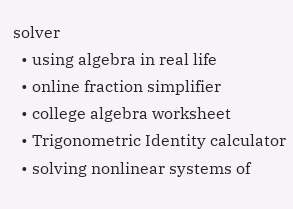solver
  • using algebra in real life
  • online fraction simplifier
  • college algebra worksheet
  • Trigonometric Identity calculator
  • solving nonlinear systems of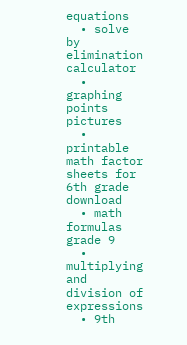equations
  • solve by elimination calculator
  • graphing points pictures
  • printable math factor sheets for 6th grade download
  • math formulas grade 9
  • multiplying and division of expressions
  • 9th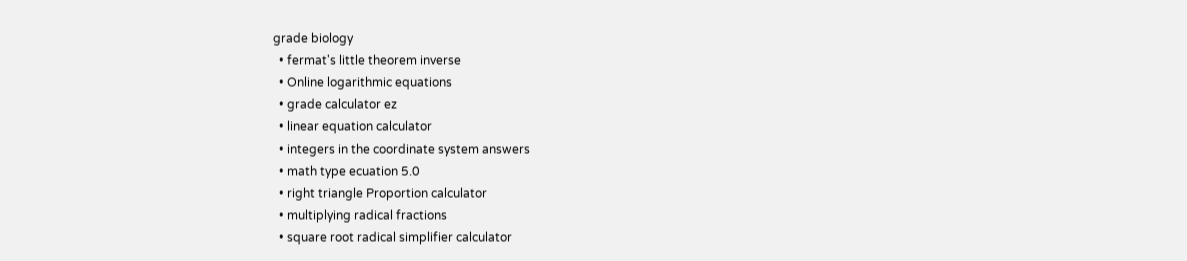grade biology
  • fermat's little theorem inverse
  • Online logarithmic equations
  • grade calculator ez
  • linear equation calculator
  • integers in the coordinate system answers
  • math type ecuation 5.0
  • right triangle Proportion calculator
  • multiplying radical fractions
  • square root radical simplifier calculator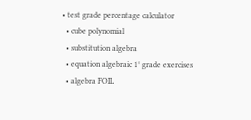• test grade percentage calculator
  • cube polynomial
  • substitution algebra
  • equation algebraic 1° grade exercises
  • algebra FOIL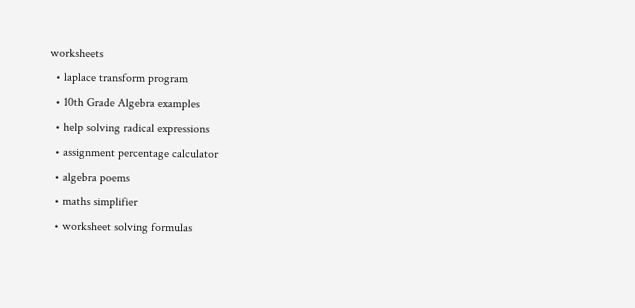worksheets
  • laplace transform program
  • 10th Grade Algebra examples
  • help solving radical expressions
  • assignment percentage calculator
  • algebra poems
  • maths simplifier
  • worksheet solving formulas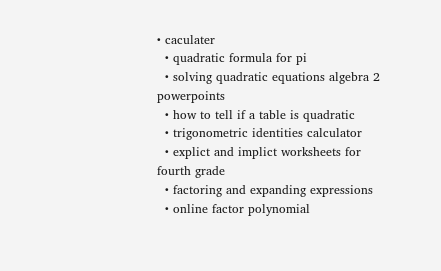• caculater
  • quadratic formula for pi
  • solving quadratic equations algebra 2 powerpoints
  • how to tell if a table is quadratic
  • trigonometric identities calculator
  • explict and implict worksheets for fourth grade
  • factoring and expanding expressions
  • online factor polynomial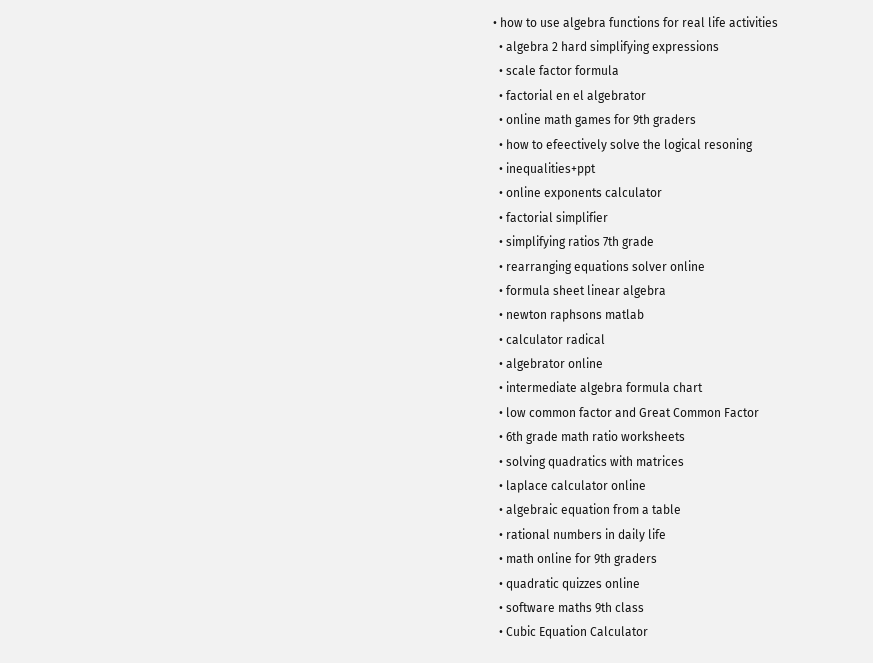• how to use algebra functions for real life activities
  • algebra 2 hard simplifying expressions
  • scale factor formula
  • factorial en el algebrator
  • online math games for 9th graders
  • how to efeectively solve the logical resoning
  • inequalities+ppt
  • online exponents calculator
  • factorial simplifier
  • simplifying ratios 7th grade
  • rearranging equations solver online
  • formula sheet linear algebra
  • newton raphsons matlab
  • calculator radical
  • algebrator online
  • intermediate algebra formula chart
  • low common factor and Great Common Factor
  • 6th grade math ratio worksheets
  • solving quadratics with matrices
  • laplace calculator online
  • algebraic equation from a table
  • rational numbers in daily life
  • math online for 9th graders
  • quadratic quizzes online
  • software maths 9th class
  • Cubic Equation Calculator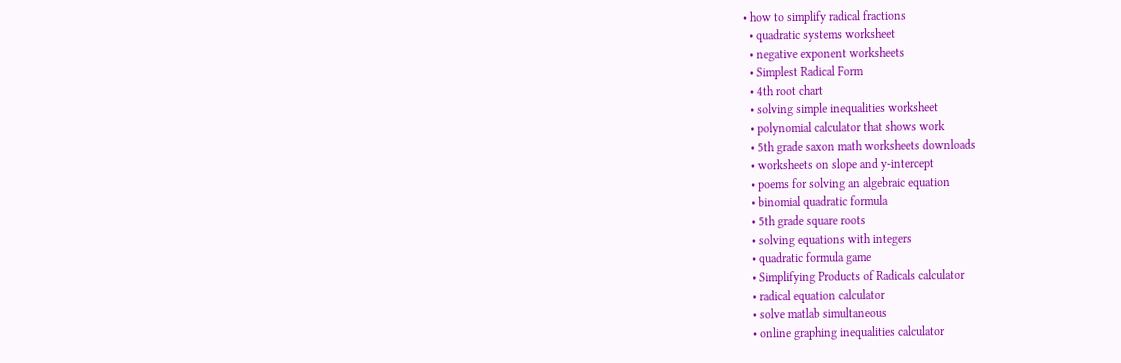• how to simplify radical fractions
  • quadratic systems worksheet
  • negative exponent worksheets
  • Simplest Radical Form
  • 4th root chart
  • solving simple inequalities worksheet
  • polynomial calculator that shows work
  • 5th grade saxon math worksheets downloads
  • worksheets on slope and y-intercept
  • poems for solving an algebraic equation
  • binomial quadratic formula
  • 5th grade square roots
  • solving equations with integers
  • quadratic formula game
  • Simplifying Products of Radicals calculator
  • radical equation calculator
  • solve matlab simultaneous
  • online graphing inequalities calculator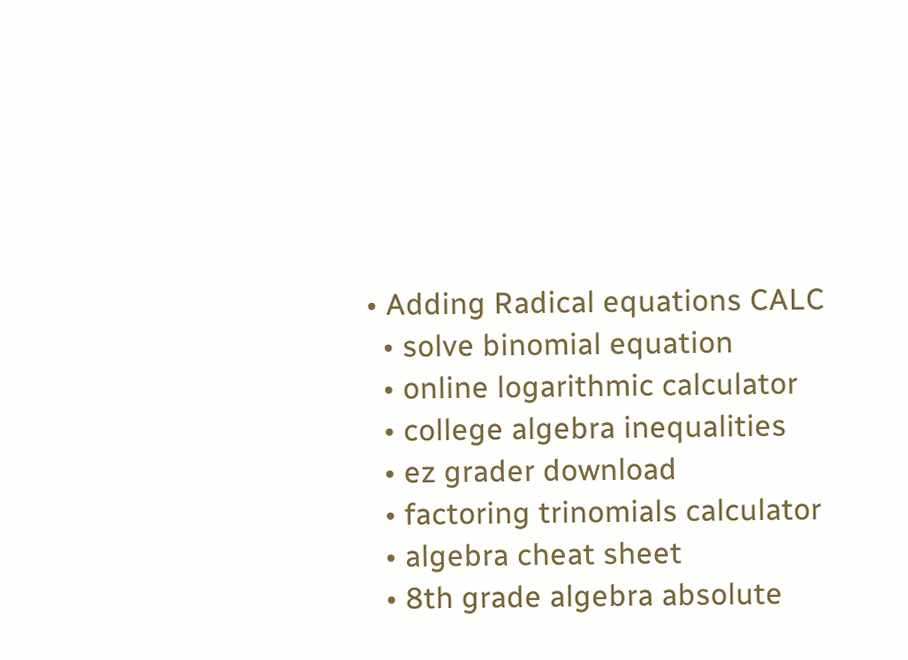• Adding Radical equations CALC
  • solve binomial equation
  • online logarithmic calculator
  • college algebra inequalities
  • ez grader download
  • factoring trinomials calculator
  • algebra cheat sheet
  • 8th grade algebra absolute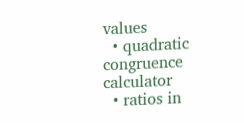values
  • quadratic congruence calculator
  • ratios in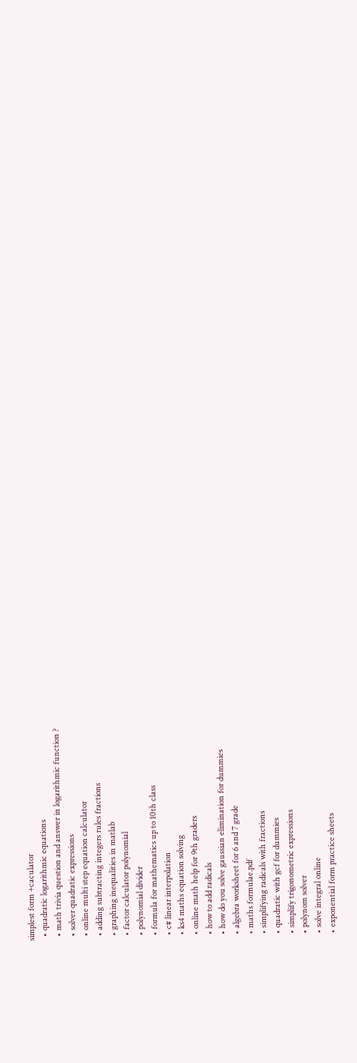simplest form +caculator
  • quadratic logarithmic equations
  • math trivia question and answer in logarithmic function ?
  • solver quadratic expressions
  • online multi step equation calculator
  • adding subtracting integers rules fractions
  • graphing inequalities in matlab
  • factor calculator polynomial
  • polynomial divider
  • formula for mathematics up to 10th class
  • c# linear interpolation
  • ks4 maths equation solving
  • online math help for 9th graders
  • how to add radicals
  • how do you solve gaussian elimination for dummies
  • algebra worksheet for 6 and 7 grade
  • maths formulae.pdf
  • simplifying radicals with fractions
  • quadratic with gcf for dummies
  • simplify trigonometric expressions
  • polynom solver
  • solve integral online
  • exponential form practice sheets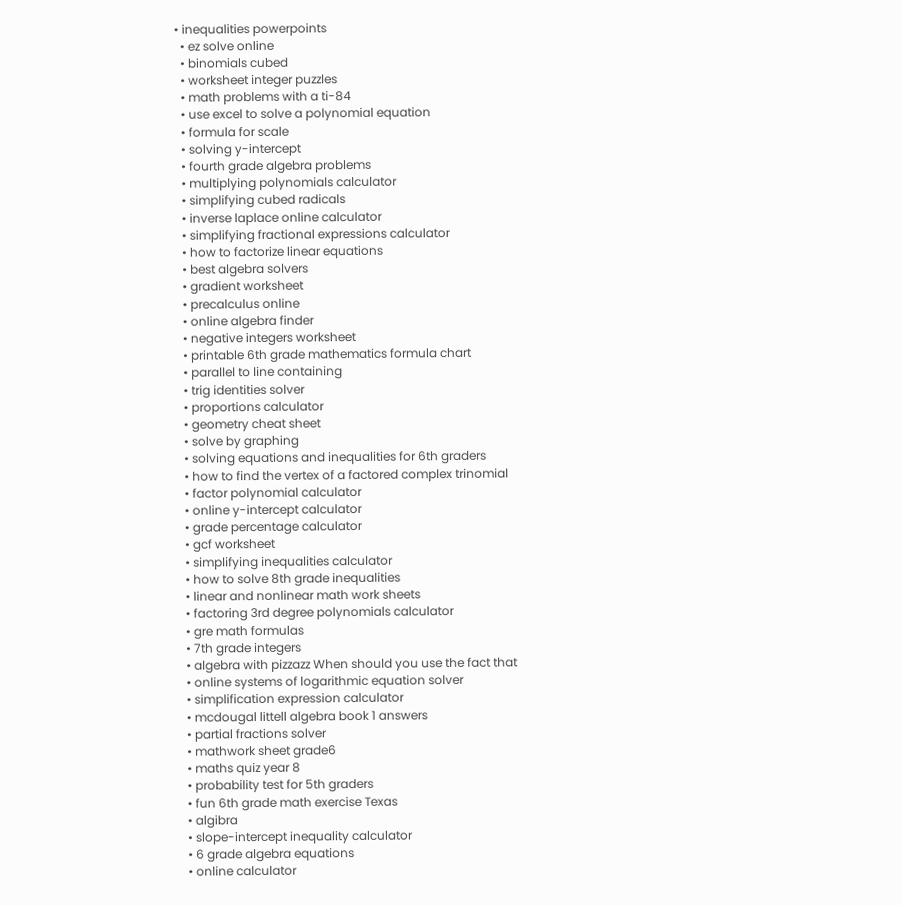• inequalities powerpoints
  • ez solve online
  • binomials cubed
  • worksheet integer puzzles
  • math problems with a ti-84
  • use excel to solve a polynomial equation
  • formula for scale
  • solving y-intercept
  • fourth grade algebra problems
  • multiplying polynomials calculator
  • simplifying cubed radicals
  • inverse laplace online calculator
  • simplifying fractional expressions calculator
  • how to factorize linear equations
  • best algebra solvers
  • gradient worksheet
  • precalculus online
  • online algebra finder
  • negative integers worksheet
  • printable 6th grade mathematics formula chart
  • parallel to line containing
  • trig identities solver
  • proportions calculator
  • geometry cheat sheet
  • solve by graphing
  • solving equations and inequalities for 6th graders
  • how to find the vertex of a factored complex trinomial
  • factor polynomial calculator
  • online y-intercept calculator
  • grade percentage calculator
  • gcf worksheet
  • simplifying inequalities calculator
  • how to solve 8th grade inequalities
  • linear and nonlinear math work sheets
  • factoring 3rd degree polynomials calculator
  • gre math formulas
  • 7th grade integers
  • algebra with pizzazz When should you use the fact that
  • online systems of logarithmic equation solver
  • simplification expression calculator
  • mcdougal littell algebra book 1 answers
  • partial fractions solver
  • mathwork sheet grade6
  • maths quiz year 8
  • probability test for 5th graders
  • fun 6th grade math exercise Texas
  • algibra
  • slope-intercept inequality calculator
  • 6 grade algebra equations
  • online calculator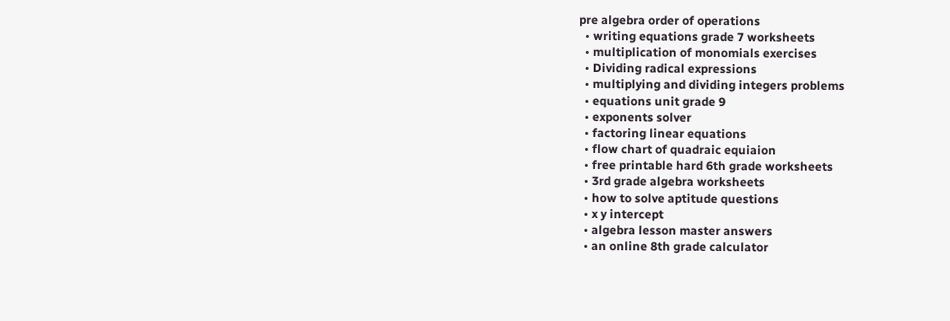pre algebra order of operations
  • writing equations grade 7 worksheets
  • multiplication of monomials exercises
  • Dividing radical expressions
  • multiplying and dividing integers problems
  • equations unit grade 9
  • exponents solver
  • factoring linear equations
  • flow chart of quadraic equiaion
  • free printable hard 6th grade worksheets
  • 3rd grade algebra worksheets
  • how to solve aptitude questions
  • x y intercept
  • algebra lesson master answers
  • an online 8th grade calculator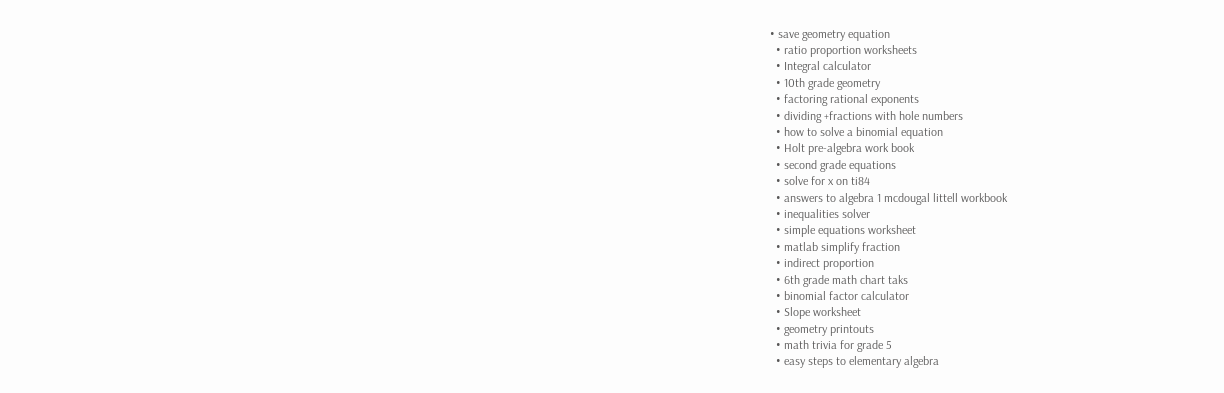• save geometry equation
  • ratio proportion worksheets
  • Integral calculator
  • 10th grade geometry
  • factoring rational exponents
  • dividing +fractions with hole numbers
  • how to solve a binomial equation
  • Holt pre-algebra work book
  • second grade equations
  • solve for x on ti84
  • answers to algebra 1 mcdougal littell workbook
  • inequalities solver
  • simple equations worksheet
  • matlab simplify fraction
  • indirect proportion
  • 6th grade math chart taks
  • binomial factor calculator
  • Slope worksheet
  • geometry printouts
  • math trivia for grade 5
  • easy steps to elementary algebra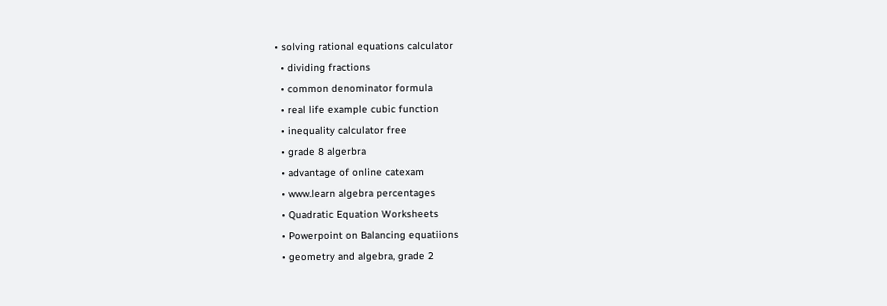• solving rational equations calculator
  • dividing fractions
  • common denominator formula
  • real life example cubic function
  • inequality calculator free
  • grade 8 algerbra
  • advantage of online catexam
  • www.learn algebra percentages
  • Quadratic Equation Worksheets
  • Powerpoint on Balancing equatiions
  • geometry and algebra, grade 2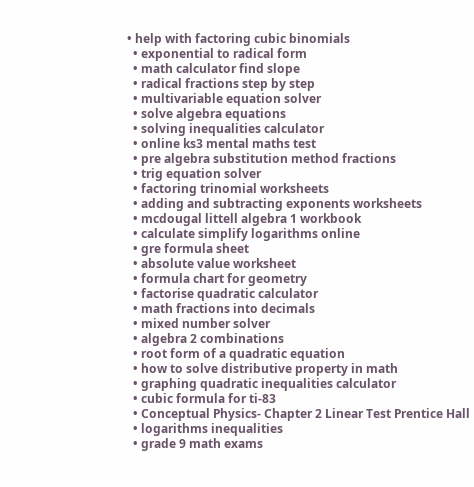• help with factoring cubic binomials
  • exponential to radical form
  • math calculator find slope
  • radical fractions step by step
  • multivariable equation solver
  • solve algebra equations
  • solving inequalities calculator
  • online ks3 mental maths test
  • pre algebra substitution method fractions
  • trig equation solver
  • factoring trinomial worksheets
  • adding and subtracting exponents worksheets
  • mcdougal littell algebra 1 workbook
  • calculate simplify logarithms online
  • gre formula sheet
  • absolute value worksheet
  • formula chart for geometry
  • factorise quadratic calculator
  • math fractions into decimals
  • mixed number solver
  • algebra 2 combinations
  • root form of a quadratic equation
  • how to solve distributive property in math
  • graphing quadratic inequalities calculator
  • cubic formula for ti-83
  • Conceptual Physics- Chapter 2 Linear Test Prentice Hall
  • logarithms inequalities
  • grade 9 math exams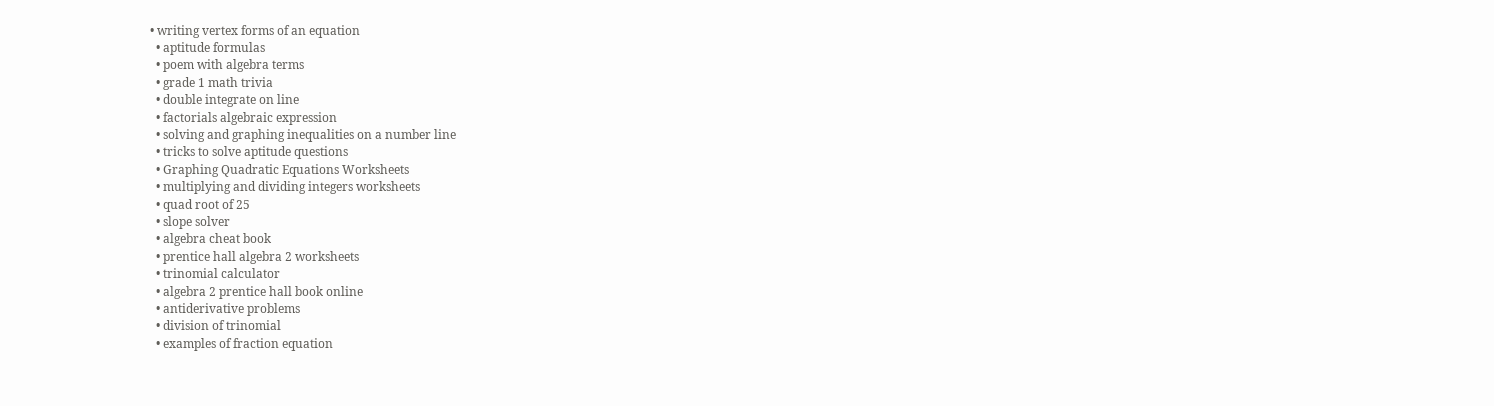• writing vertex forms of an equation
  • aptitude formulas
  • poem with algebra terms
  • grade 1 math trivia
  • double integrate on line
  • factorials algebraic expression
  • solving and graphing inequalities on a number line
  • tricks to solve aptitude questions
  • Graphing Quadratic Equations Worksheets
  • multiplying and dividing integers worksheets
  • quad root of 25
  • slope solver
  • algebra cheat book
  • prentice hall algebra 2 worksheets
  • trinomial calculator
  • algebra 2 prentice hall book online
  • antiderivative problems
  • division of trinomial
  • examples of fraction equation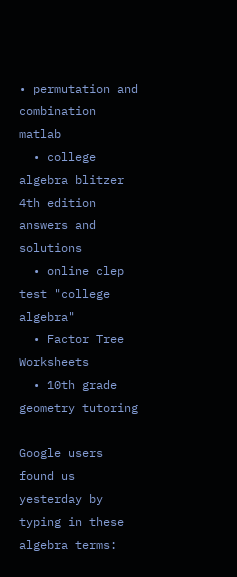• permutation and combination matlab
  • college algebra blitzer 4th edition answers and solutions
  • online clep test "college algebra"
  • Factor Tree Worksheets
  • 10th grade geometry tutoring

Google users found us yesterday by typing in these algebra terms: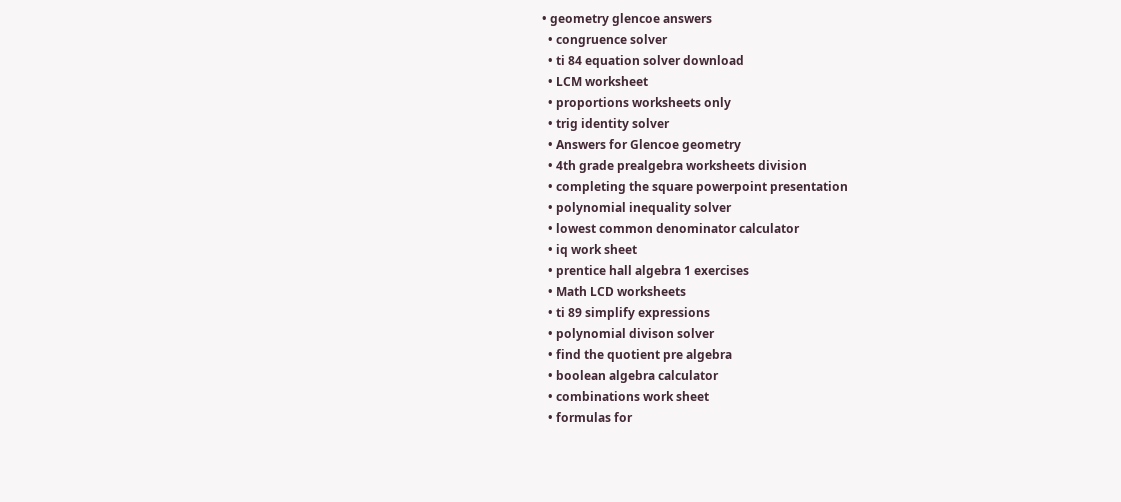• geometry glencoe answers
  • congruence solver
  • ti 84 equation solver download
  • LCM worksheet
  • proportions worksheets only
  • trig identity solver
  • Answers for Glencoe geometry
  • 4th grade prealgebra worksheets division
  • completing the square powerpoint presentation
  • polynomial inequality solver
  • lowest common denominator calculator
  • iq work sheet
  • prentice hall algebra 1 exercises
  • Math LCD worksheets
  • ti 89 simplify expressions
  • polynomial divison solver
  • find the quotient pre algebra
  • boolean algebra calculator
  • combinations work sheet
  • formulas for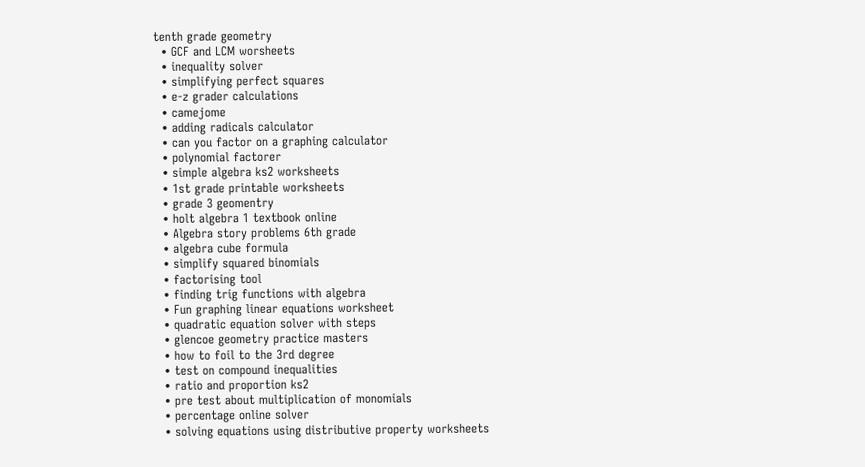tenth grade geometry
  • GCF and LCM worsheets
  • inequality solver
  • simplifying perfect squares
  • e-z grader calculations
  • camejome
  • adding radicals calculator
  • can you factor on a graphing calculator
  • polynomial factorer
  • simple algebra ks2 worksheets
  • 1st grade printable worksheets
  • grade 3 geomentry
  • holt algebra 1 textbook online
  • Algebra story problems 6th grade
  • algebra cube formula
  • simplify squared binomials
  • factorising tool
  • finding trig functions with algebra
  • Fun graphing linear equations worksheet
  • quadratic equation solver with steps
  • glencoe geometry practice masters
  • how to foil to the 3rd degree
  • test on compound inequalities
  • ratio and proportion ks2
  • pre test about multiplication of monomials
  • percentage online solver
  • solving equations using distributive property worksheets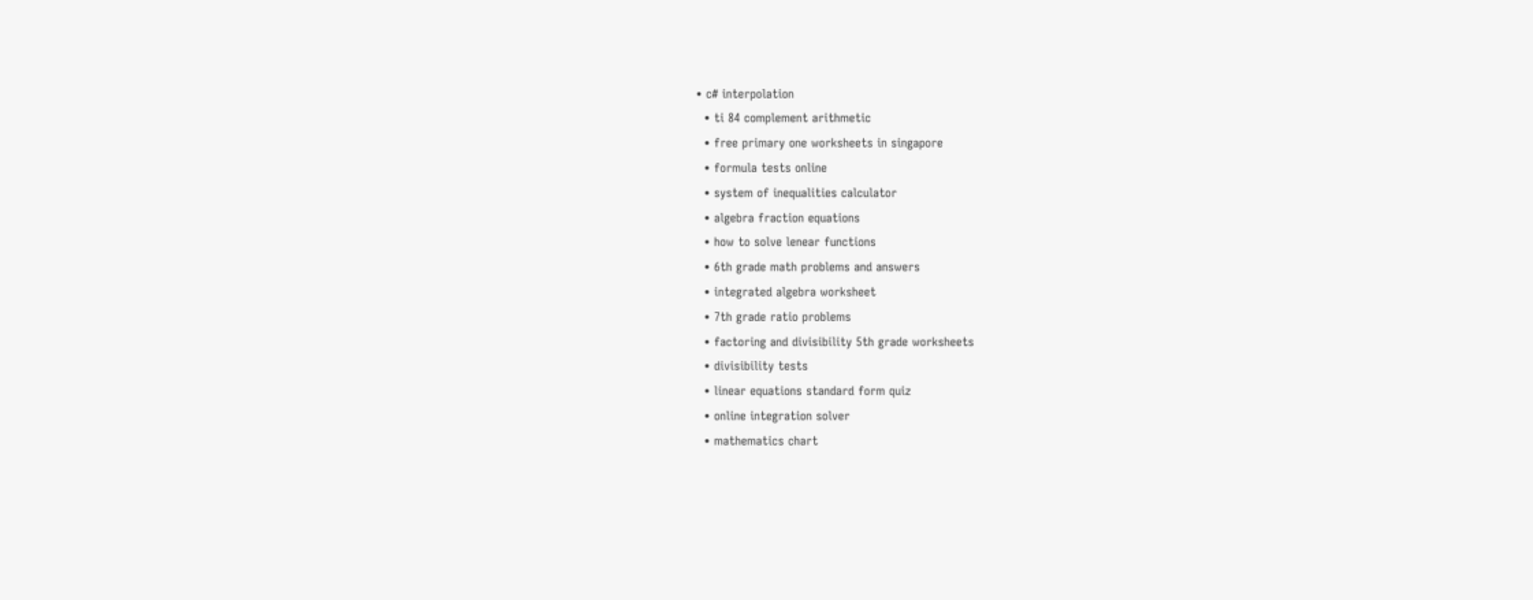• c# interpolation
  • ti 84 complement arithmetic
  • free primary one worksheets in singapore
  • formula tests online
  • system of inequalities calculator
  • algebra fraction equations
  • how to solve lenear functions
  • 6th grade math problems and answers
  • integrated algebra worksheet
  • 7th grade ratio problems
  • factoring and divisibility 5th grade worksheets
  • divisibility tests
  • linear equations standard form quiz
  • online integration solver
  • mathematics chart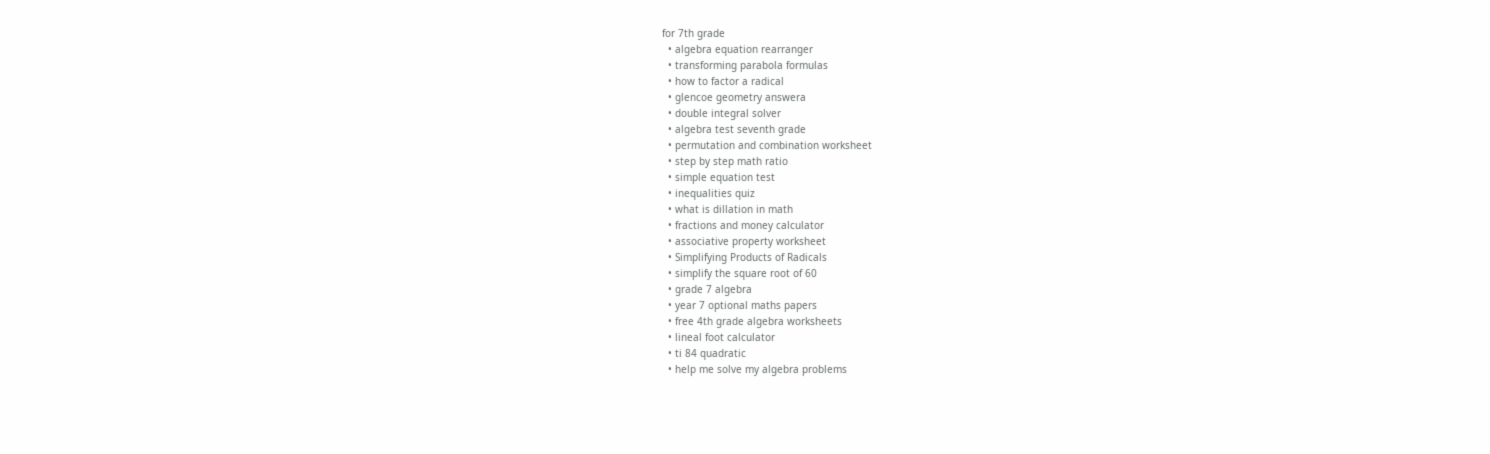for 7th grade
  • algebra equation rearranger
  • transforming parabola formulas
  • how to factor a radical
  • glencoe geometry answera
  • double integral solver
  • algebra test seventh grade
  • permutation and combination worksheet
  • step by step math ratio
  • simple equation test
  • inequalities quiz
  • what is dillation in math
  • fractions and money calculator
  • associative property worksheet
  • Simplifying Products of Radicals
  • simplify the square root of 60
  • grade 7 algebra
  • year 7 optional maths papers
  • free 4th grade algebra worksheets
  • lineal foot calculator
  • ti 84 quadratic
  • help me solve my algebra problems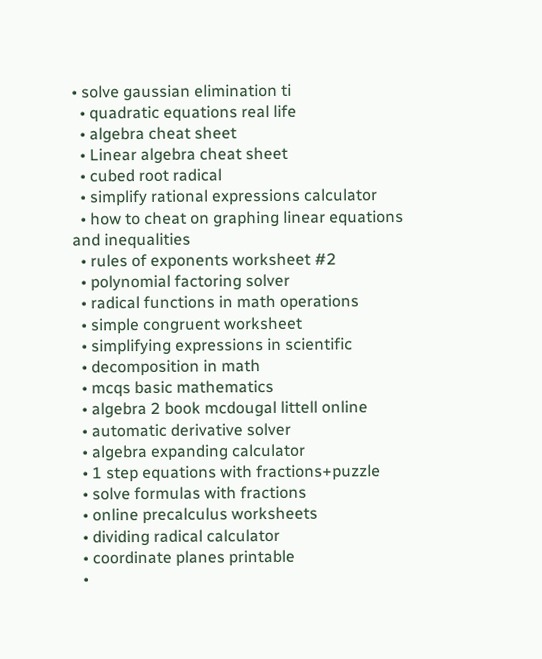• solve gaussian elimination ti
  • quadratic equations real life
  • algebra cheat sheet
  • Linear algebra cheat sheet
  • cubed root radical
  • simplify rational expressions calculator
  • how to cheat on graphing linear equations and inequalities
  • rules of exponents worksheet #2
  • polynomial factoring solver
  • radical functions in math operations
  • simple congruent worksheet
  • simplifying expressions in scientific
  • decomposition in math
  • mcqs basic mathematics
  • algebra 2 book mcdougal littell online
  • automatic derivative solver
  • algebra expanding calculator
  • 1 step equations with fractions+puzzle
  • solve formulas with fractions
  • online precalculus worksheets
  • dividing radical calculator
  • coordinate planes printable
  •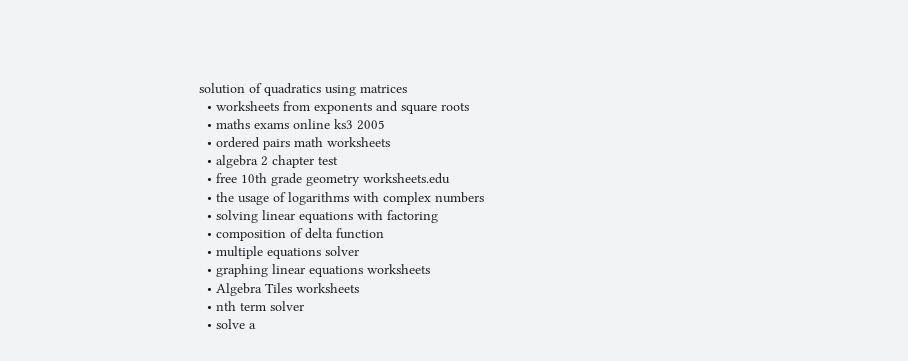solution of quadratics using matrices
  • worksheets from exponents and square roots
  • maths exams online ks3 2005
  • ordered pairs math worksheets
  • algebra 2 chapter test
  • free 10th grade geometry worksheets.edu
  • the usage of logarithms with complex numbers
  • solving linear equations with factoring
  • composition of delta function
  • multiple equations solver
  • graphing linear equations worksheets
  • Algebra Tiles worksheets
  • nth term solver
  • solve a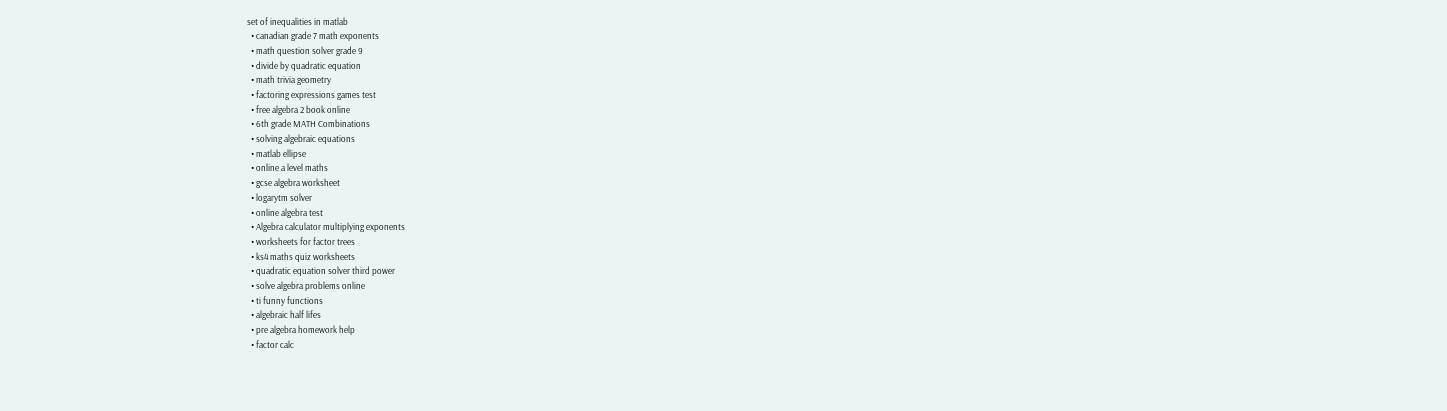set of inequalities in matlab
  • canadian grade 7 math exponents
  • math question solver grade 9
  • divide by quadratic equation
  • math trivia geometry
  • factoring expressions games test
  • free algebra 2 book online
  • 6th grade MATH Combinations
  • solving algebraic equations
  • matlab ellipse
  • online a level maths
  • gcse algebra worksheet
  • logarytm solver
  • online algebra test
  • Algebra calculator multiplying exponents
  • worksheets for factor trees
  • ks4 maths quiz worksheets
  • quadratic equation solver third power
  • solve algebra problems online
  • ti funny functions
  • algebraic half lifes
  • pre algebra homework help
  • factor calc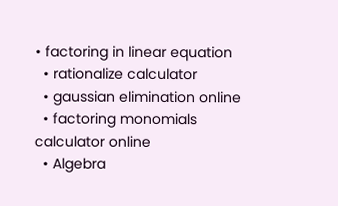• factoring in linear equation
  • rationalize calculator
  • gaussian elimination online
  • factoring monomials calculator online
  • Algebra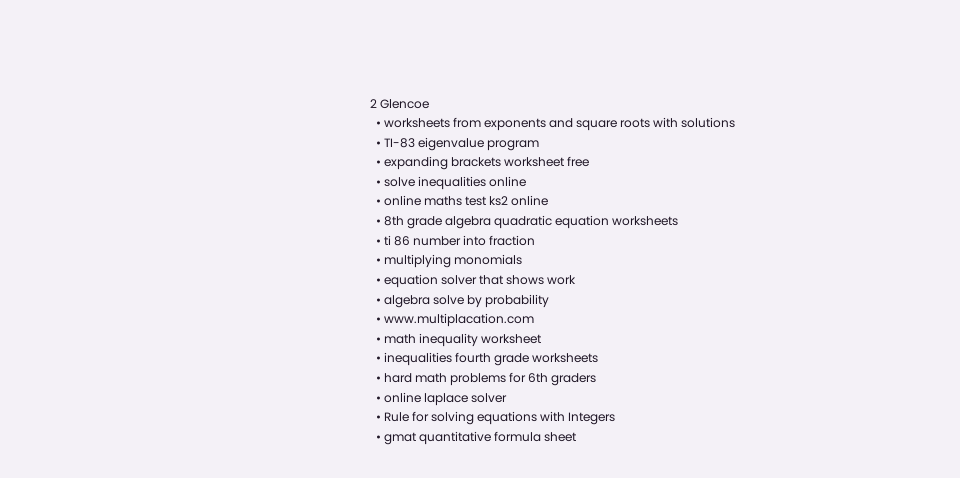2 Glencoe
  • worksheets from exponents and square roots with solutions
  • TI-83 eigenvalue program
  • expanding brackets worksheet free
  • solve inequalities online
  • online maths test ks2 online
  • 8th grade algebra quadratic equation worksheets
  • ti 86 number into fraction
  • multiplying monomials
  • equation solver that shows work
  • algebra solve by probability
  • www.multiplacation.com
  • math inequality worksheet
  • inequalities fourth grade worksheets
  • hard math problems for 6th graders
  • online laplace solver
  • Rule for solving equations with Integers
  • gmat quantitative formula sheet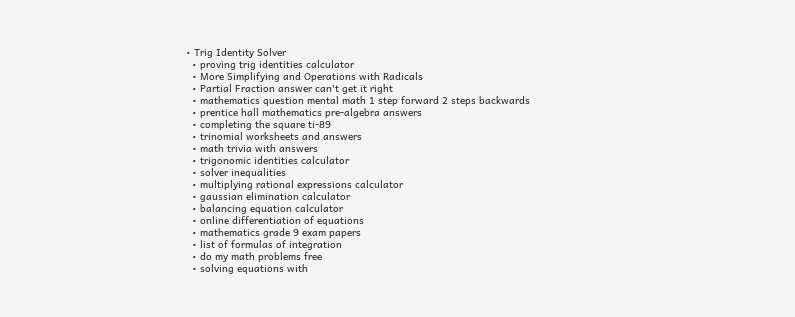• Trig Identity Solver
  • proving trig identities calculator
  • More Simplifying and Operations with Radicals
  • Partial Fraction answer can't get it right
  • mathematics question mental math 1 step forward 2 steps backwards
  • prentice hall mathematics pre-algebra answers
  • completing the square ti-89
  • trinomial worksheets and answers
  • math trivia with answers
  • trigonomic identities calculator
  • solver inequalities
  • multiplying rational expressions calculator
  • gaussian elimination calculator
  • balancing equation calculator
  • online differentiation of equations
  • mathematics grade 9 exam papers
  • list of formulas of integration
  • do my math problems free
  • solving equations with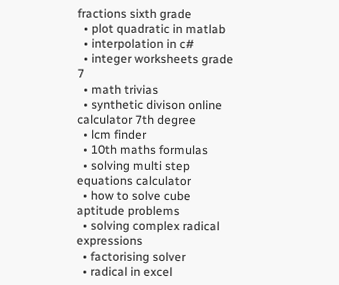fractions sixth grade
  • plot quadratic in matlab
  • interpolation in c#
  • integer worksheets grade 7
  • math trivias
  • synthetic divison online calculator 7th degree
  • lcm finder
  • 10th maths formulas
  • solving multi step equations calculator
  • how to solve cube aptitude problems
  • solving complex radical expressions
  • factorising solver
  • radical in excel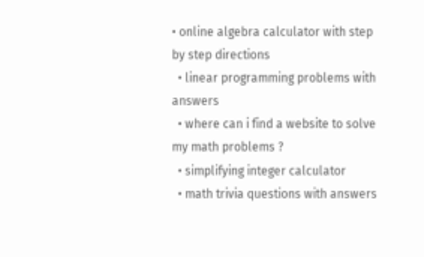• online algebra calculator with step by step directions
  • linear programming problems with answers
  • where can i find a website to solve my math problems ?
  • simplifying integer calculator
  • math trivia questions with answers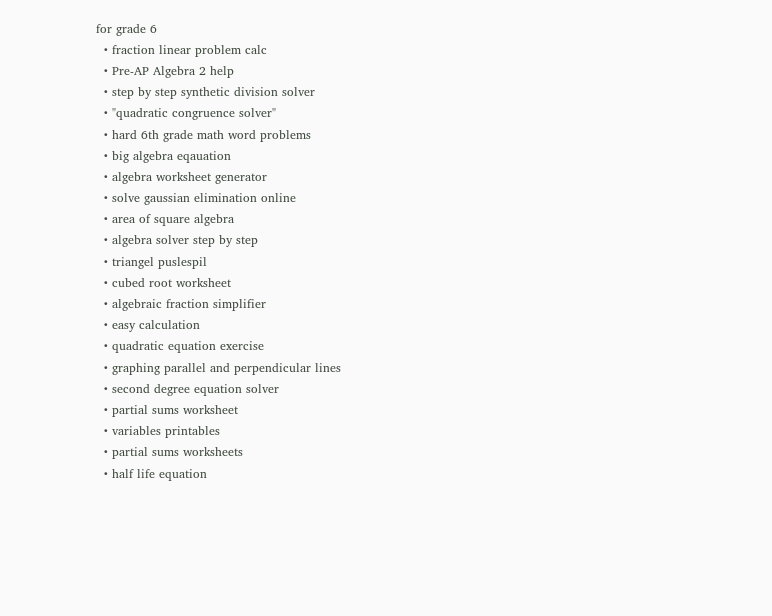for grade 6
  • fraction linear problem calc
  • Pre-AP Algebra 2 help
  • step by step synthetic division solver
  • "quadratic congruence solver"
  • hard 6th grade math word problems
  • big algebra eqauation
  • algebra worksheet generator
  • solve gaussian elimination online
  • area of square algebra
  • algebra solver step by step
  • triangel puslespil
  • cubed root worksheet
  • algebraic fraction simplifier
  • easy calculation
  • quadratic equation exercise
  • graphing parallel and perpendicular lines
  • second degree equation solver
  • partial sums worksheet
  • variables printables
  • partial sums worksheets
  • half life equation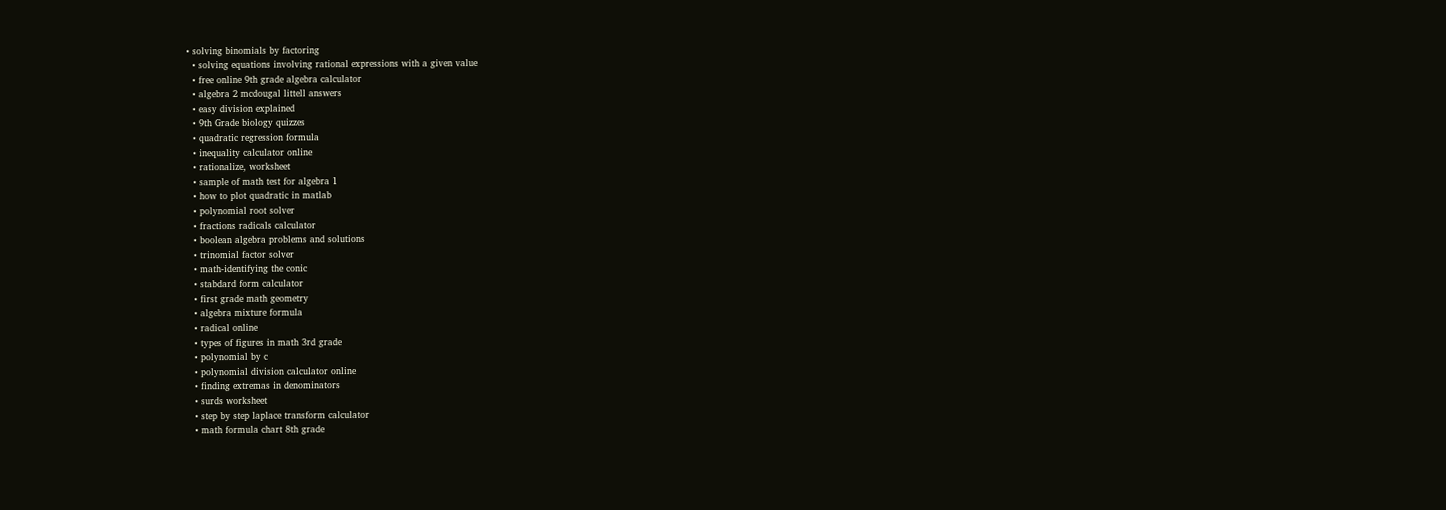• solving binomials by factoring
  • solving equations involving rational expressions with a given value
  • free online 9th grade algebra calculator
  • algebra 2 mcdougal littell answers
  • easy division explained
  • 9th Grade biology quizzes
  • quadratic regression formula
  • inequality calculator online
  • rationalize, worksheet
  • sample of math test for algebra 1
  • how to plot quadratic in matlab
  • polynomial root solver
  • fractions radicals calculator
  • boolean algebra problems and solutions
  • trinomial factor solver
  • math-identifying the conic
  • stabdard form calculator
  • first grade math geometry
  • algebra mixture formula
  • radical online
  • types of figures in math 3rd grade
  • polynomial by c
  • polynomial division calculator online
  • finding extremas in denominators
  • surds worksheet
  • step by step laplace transform calculator
  • math formula chart 8th grade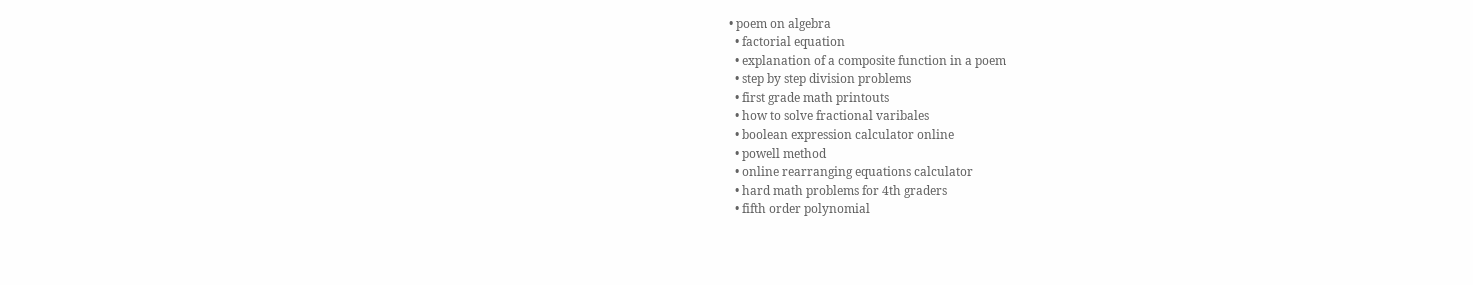• poem on algebra
  • factorial equation
  • explanation of a composite function in a poem
  • step by step division problems
  • first grade math printouts
  • how to solve fractional varibales
  • boolean expression calculator online
  • powell method
  • online rearranging equations calculator
  • hard math problems for 4th graders
  • fifth order polynomial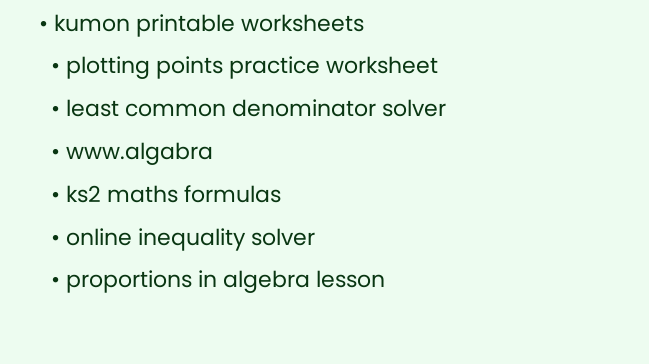• kumon printable worksheets
  • plotting points practice worksheet
  • least common denominator solver
  • www.algabra
  • ks2 maths formulas
  • online inequality solver
  • proportions in algebra lesson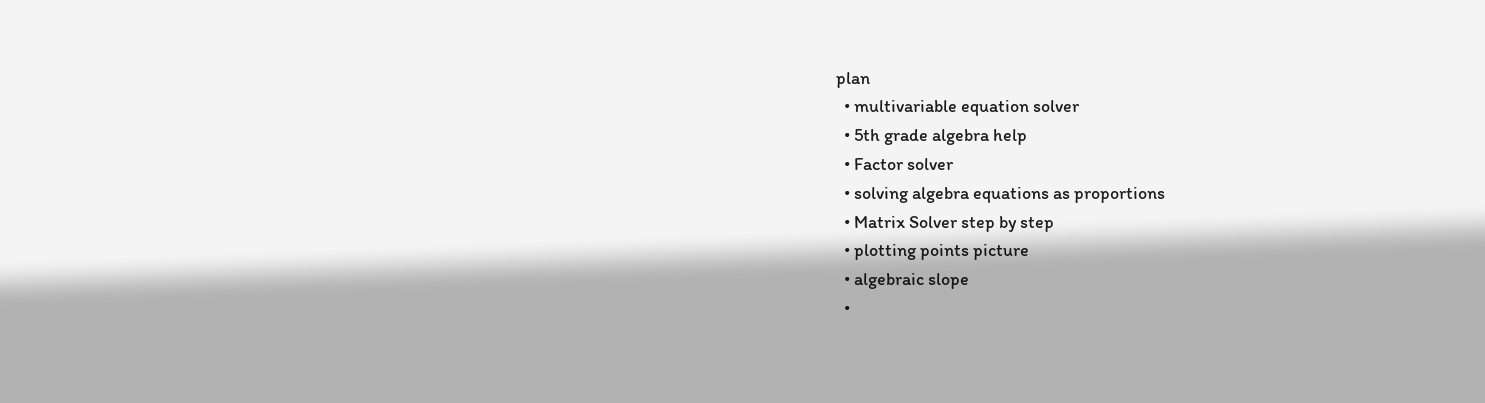plan
  • multivariable equation solver
  • 5th grade algebra help
  • Factor solver
  • solving algebra equations as proportions
  • Matrix Solver step by step
  • plotting points picture
  • algebraic slope
  •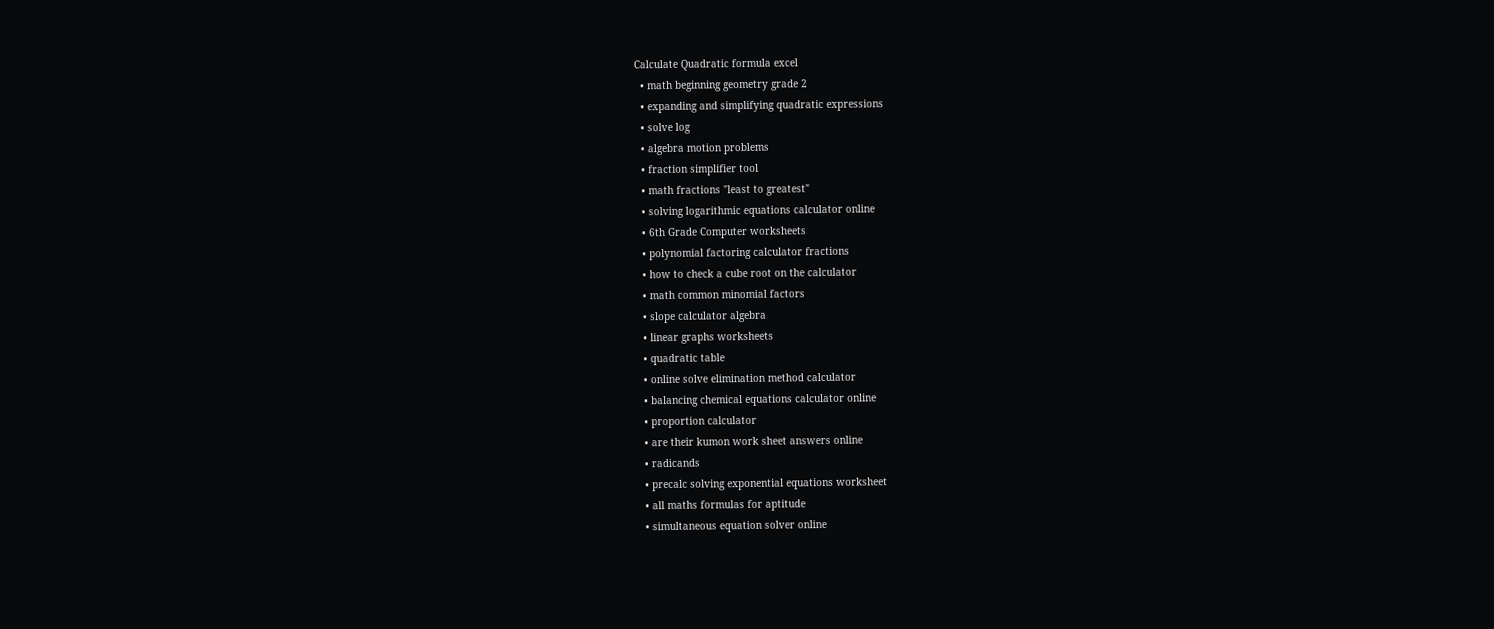Calculate Quadratic formula excel
  • math beginning geometry grade 2
  • expanding and simplifying quadratic expressions
  • solve log
  • algebra motion problems
  • fraction simplifier tool
  • math fractions "least to greatest"
  • solving logarithmic equations calculator online
  • 6th Grade Computer worksheets
  • polynomial factoring calculator fractions
  • how to check a cube root on the calculator
  • math common minomial factors
  • slope calculator algebra
  • linear graphs worksheets
  • quadratic table
  • online solve elimination method calculator
  • balancing chemical equations calculator online
  • proportion calculator
  • are their kumon work sheet answers online
  • radicands
  • precalc solving exponential equations worksheet
  • all maths formulas for aptitude
  • simultaneous equation solver online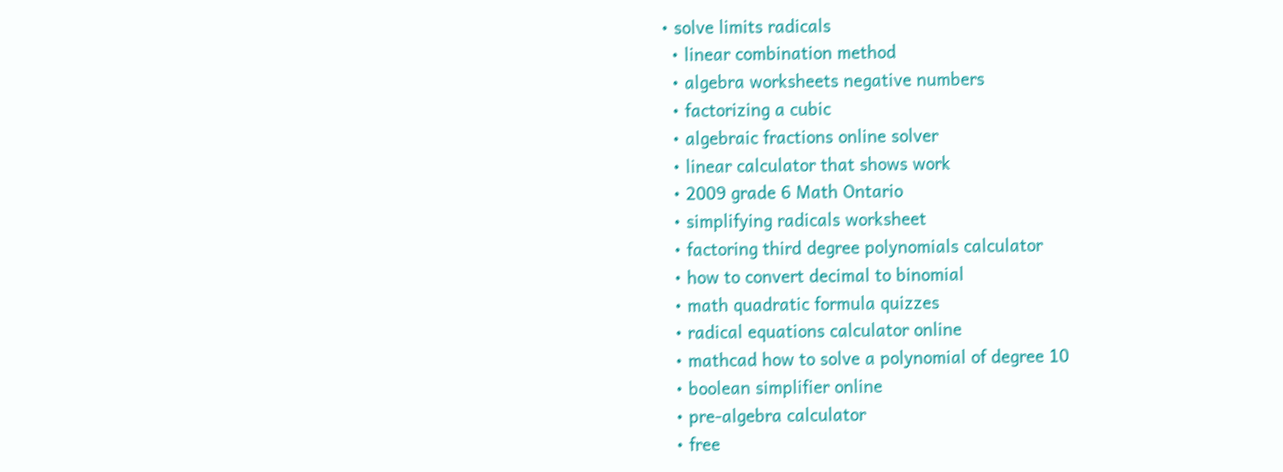• solve limits radicals
  • linear combination method
  • algebra worksheets negative numbers
  • factorizing a cubic
  • algebraic fractions online solver
  • linear calculator that shows work
  • 2009 grade 6 Math Ontario
  • simplifying radicals worksheet
  • factoring third degree polynomials calculator
  • how to convert decimal to binomial
  • math quadratic formula quizzes
  • radical equations calculator online
  • mathcad how to solve a polynomial of degree 10
  • boolean simplifier online
  • pre-algebra calculator
  • free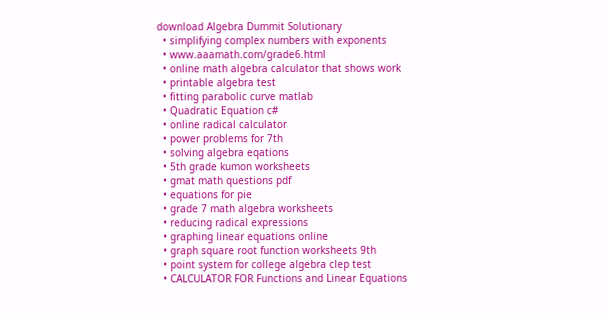download Algebra Dummit Solutionary
  • simplifying complex numbers with exponents
  • www.aaamath.com/grade6.html
  • online math algebra calculator that shows work
  • printable algebra test
  • fitting parabolic curve matlab
  • Quadratic Equation c#
  • online radical calculator
  • power problems for 7th
  • solving algebra eqations
  • 5th grade kumon worksheets
  • gmat math questions pdf
  • equations for pie
  • grade 7 math algebra worksheets
  • reducing radical expressions
  • graphing linear equations online
  • graph square root function worksheets 9th
  • point system for college algebra clep test
  • CALCULATOR FOR Functions and Linear Equations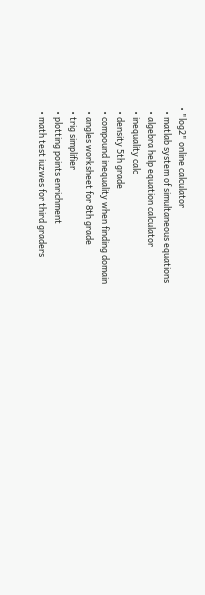• "log2" online calculator
  • matlab system of simultaneous equations
  • algebra help equation calculator
  • inequality calc
  • density 5th grade
  • compound inequality when finding domain
  • angles worksheet for 8th grade
  • trig simplifier
  • plotting points enrichment
  • math test iuzwes for third graders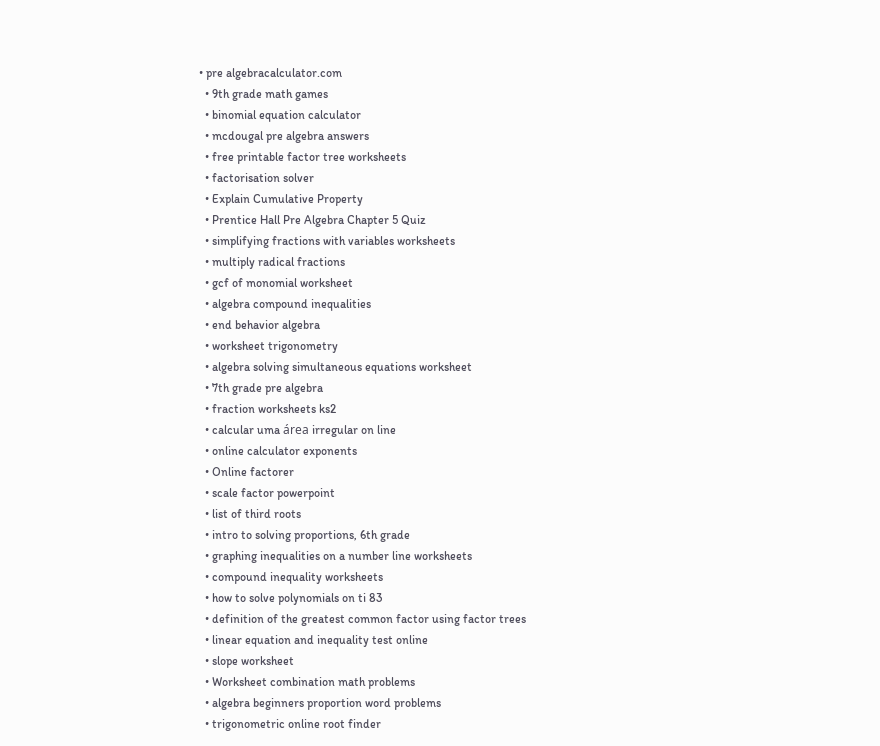• pre algebracalculator.com
  • 9th grade math games
  • binomial equation calculator
  • mcdougal pre algebra answers
  • free printable factor tree worksheets
  • factorisation solver
  • Explain Cumulative Property
  • Prentice Hall Pre Algebra Chapter 5 Quiz
  • simplifying fractions with variables worksheets
  • multiply radical fractions
  • gcf of monomial worksheet
  • algebra compound inequalities
  • end behavior algebra
  • worksheet trigonometry
  • algebra solving simultaneous equations worksheet
  • 7th grade pre algebra
  • fraction worksheets ks2
  • calcular uma área irregular on line
  • online calculator exponents
  • Online factorer
  • scale factor powerpoint
  • list of third roots
  • intro to solving proportions, 6th grade
  • graphing inequalities on a number line worksheets
  • compound inequality worksheets
  • how to solve polynomials on ti 83
  • definition of the greatest common factor using factor trees
  • linear equation and inequality test online
  • slope worksheet
  • Worksheet combination math problems
  • algebra beginners proportion word problems
  • trigonometric online root finder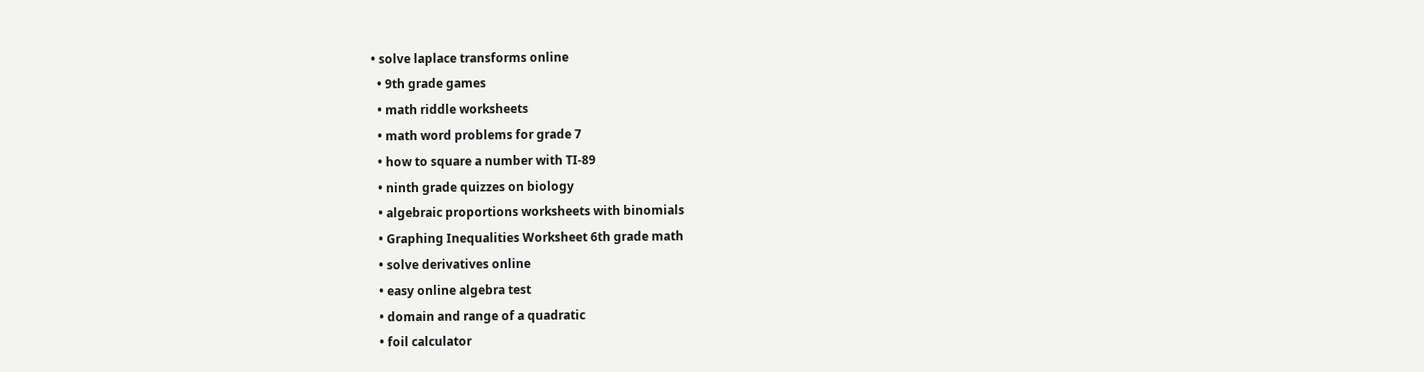• solve laplace transforms online
  • 9th grade games
  • math riddle worksheets
  • math word problems for grade 7
  • how to square a number with TI-89
  • ninth grade quizzes on biology
  • algebraic proportions worksheets with binomials
  • Graphing Inequalities Worksheet 6th grade math
  • solve derivatives online
  • easy online algebra test
  • domain and range of a quadratic
  • foil calculator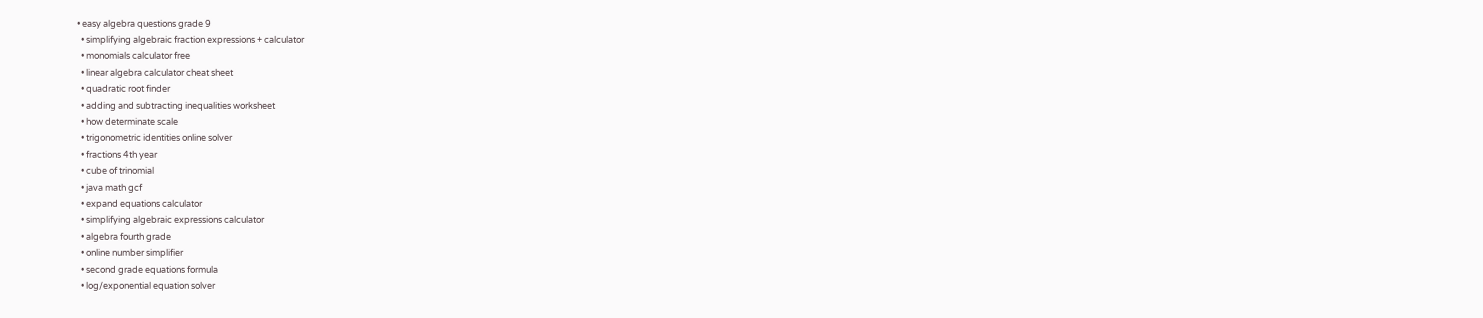• easy algebra questions grade 9
  • simplifying algebraic fraction expressions + calculator
  • monomials calculator free
  • linear algebra calculator cheat sheet
  • quadratic root finder
  • adding and subtracting inequalities worksheet
  • how determinate scale
  • trigonometric identities online solver
  • fractions 4th year
  • cube of trinomial
  • java math gcf
  • expand equations calculator
  • simplifying algebraic expressions calculator
  • algebra fourth grade
  • online number simplifier
  • second grade equations formula
  • log/exponential equation solver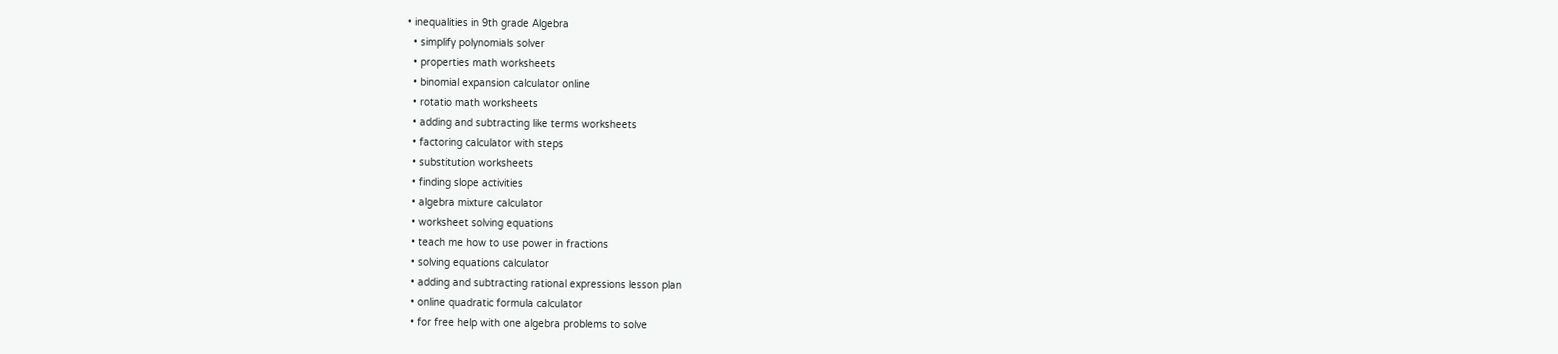• inequalities in 9th grade Algebra
  • simplify polynomials solver
  • properties math worksheets
  • binomial expansion calculator online
  • rotatio math worksheets
  • adding and subtracting like terms worksheets
  • factoring calculator with steps
  • substitution worksheets
  • finding slope activities
  • algebra mixture calculator
  • worksheet solving equations
  • teach me how to use power in fractions
  • solving equations calculator
  • adding and subtracting rational expressions lesson plan
  • online quadratic formula calculator
  • for free help with one algebra problems to solve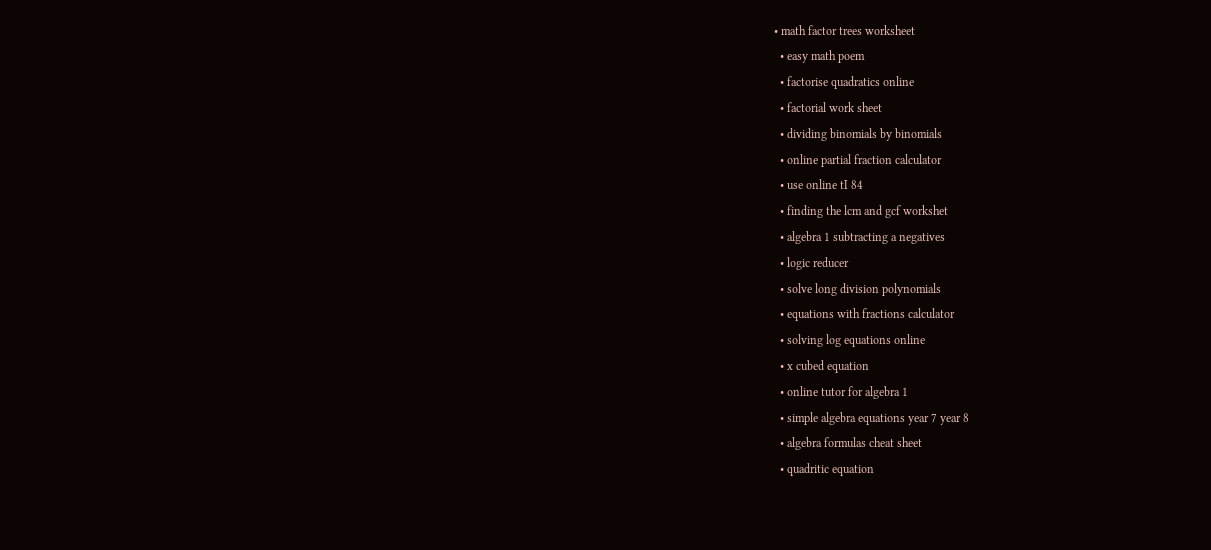• math factor trees worksheet
  • easy math poem
  • factorise quadratics online
  • factorial work sheet
  • dividing binomials by binomials
  • online partial fraction calculator
  • use online tI 84
  • finding the lcm and gcf workshet
  • algebra 1 subtracting a negatives
  • logic reducer
  • solve long division polynomials
  • equations with fractions calculator
  • solving log equations online
  • x cubed equation
  • online tutor for algebra 1
  • simple algebra equations year 7 year 8
  • algebra formulas cheat sheet
  • quadritic equation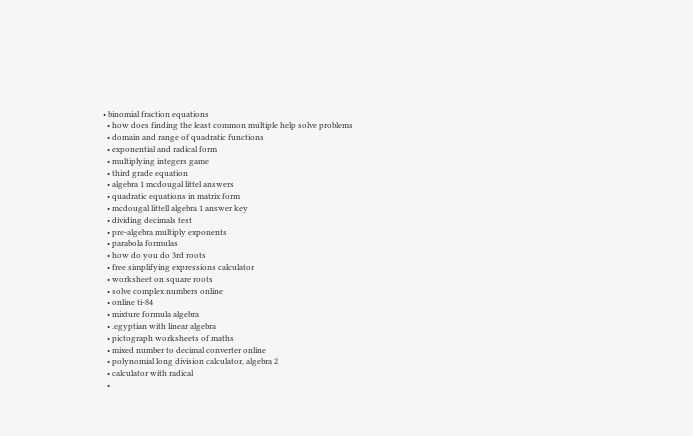• binomial fraction equations
  • how does finding the least common multiple help solve problems
  • domain and range of quadratic functions
  • exponential and radical form
  • multiplying integers game
  • third grade equation
  • algebra 1 mcdougal littel answers
  • quadratic equations in matrix form
  • mcdougal littell algebra 1 answer key
  • dividing decimals test
  • pre-algebra multiply exponents
  • parabola formulas
  • how do you do 3rd roots
  • free simplifying expressions calculator
  • worksheet on square roots
  • solve complex numbers online
  • online ti-84
  • mixture formula algebra
  • .egyptian with linear algebra
  • pictograph worksheets of maths
  • mixed number to decimal converter online
  • polynomial long division calculator, algebra 2
  • calculator with radical
  •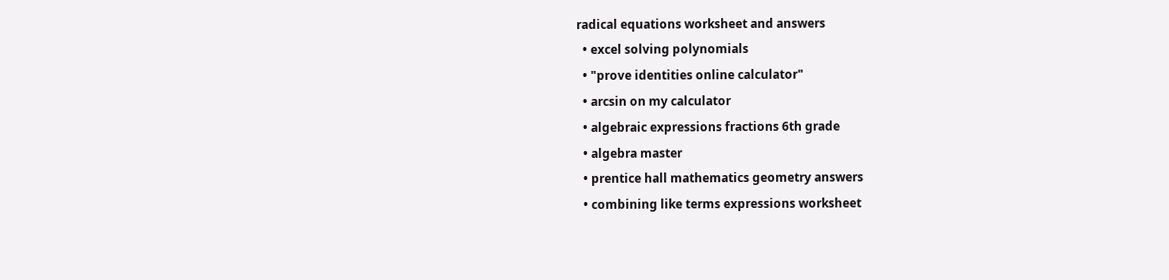radical equations worksheet and answers
  • excel solving polynomials
  • "prove identities online calculator"
  • arcsin on my calculator
  • algebraic expressions fractions 6th grade
  • algebra master
  • prentice hall mathematics geometry answers
  • combining like terms expressions worksheet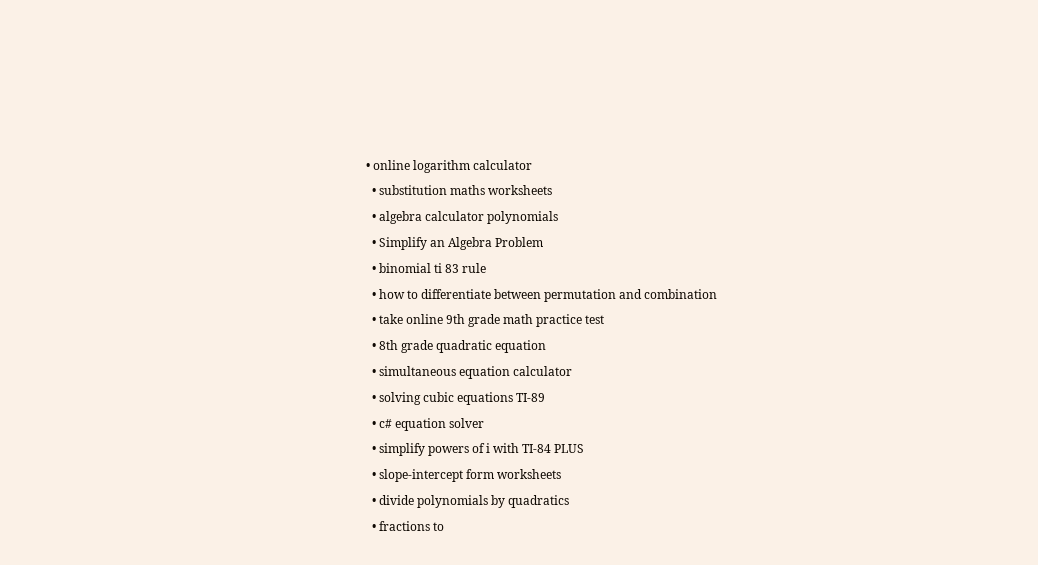• online logarithm calculator
  • substitution maths worksheets
  • algebra calculator polynomials
  • Simplify an Algebra Problem
  • binomial ti 83 rule
  • how to differentiate between permutation and combination
  • take online 9th grade math practice test
  • 8th grade quadratic equation
  • simultaneous equation calculator
  • solving cubic equations TI-89
  • c# equation solver
  • simplify powers of i with TI-84 PLUS
  • slope-intercept form worksheets
  • divide polynomials by quadratics
  • fractions to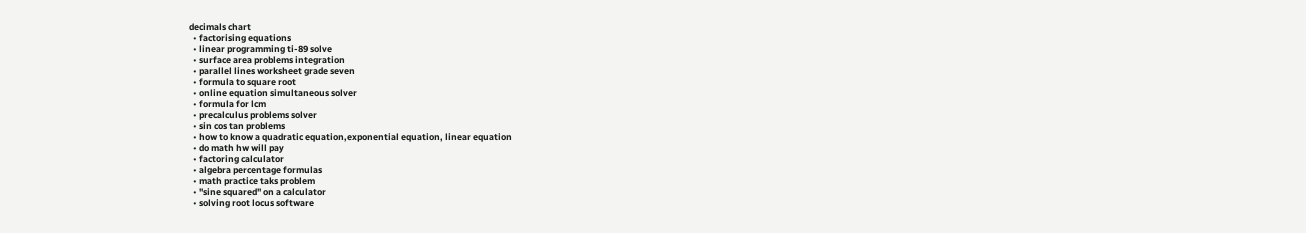decimals chart
  • factorising equations
  • linear programming ti-89 solve
  • surface area problems integration
  • parallel lines worksheet grade seven
  • formula to square root
  • online equation simultaneous solver
  • formula for lcm
  • precalculus problems solver
  • sin cos tan problems
  • how to know a quadratic equation,exponential equation, linear equation
  • do math hw will pay
  • factoring calculator
  • algebra percentage formulas
  • math practice taks problem
  • "sine squared" on a calculator
  • solving root locus software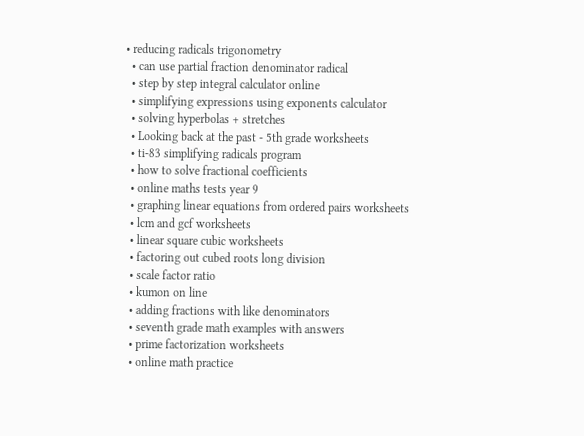• reducing radicals trigonometry
  • can use partial fraction denominator radical
  • step by step integral calculator online
  • simplifying expressions using exponents calculator
  • solving hyperbolas + stretches
  • Looking back at the past - 5th grade worksheets
  • ti-83 simplifying radicals program
  • how to solve fractional coefficients
  • online maths tests year 9
  • graphing linear equations from ordered pairs worksheets
  • lcm and gcf worksheets
  • linear square cubic worksheets
  • factoring out cubed roots long division
  • scale factor ratio
  • kumon on line
  • adding fractions with like denominators
  • seventh grade math examples with answers
  • prime factorization worksheets
  • online math practice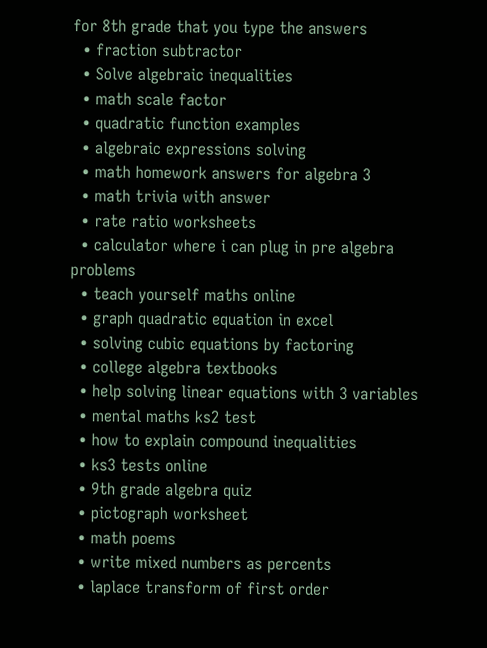for 8th grade that you type the answers
  • fraction subtractor
  • Solve algebraic inequalities
  • math scale factor
  • quadratic function examples
  • algebraic expressions solving
  • math homework answers for algebra 3
  • math trivia with answer
  • rate ratio worksheets
  • calculator where i can plug in pre algebra problems
  • teach yourself maths online
  • graph quadratic equation in excel
  • solving cubic equations by factoring
  • college algebra textbooks
  • help solving linear equations with 3 variables
  • mental maths ks2 test
  • how to explain compound inequalities
  • ks3 tests online
  • 9th grade algebra quiz
  • pictograph worksheet
  • math poems
  • write mixed numbers as percents
  • laplace transform of first order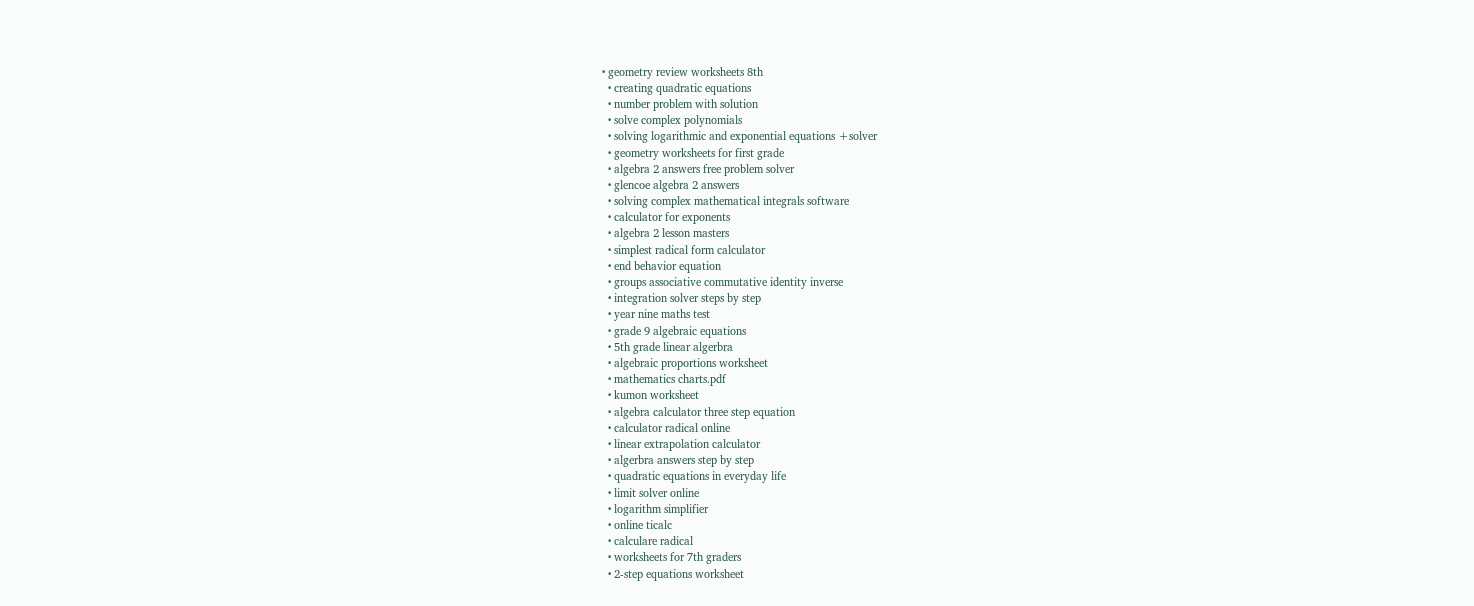• geometry review worksheets 8th
  • creating quadratic equations
  • number problem with solution
  • solve complex polynomials
  • solving logarithmic and exponential equations +solver
  • geometry worksheets for first grade
  • algebra 2 answers free problem solver
  • glencoe algebra 2 answers
  • solving complex mathematical integrals software
  • calculator for exponents
  • algebra 2 lesson masters
  • simplest radical form calculator
  • end behavior equation
  • groups associative commutative identity inverse
  • integration solver steps by step
  • year nine maths test
  • grade 9 algebraic equations
  • 5th grade linear algerbra
  • algebraic proportions worksheet
  • mathematics charts.pdf
  • kumon worksheet
  • algebra calculator three step equation
  • calculator radical online
  • linear extrapolation calculator
  • algerbra answers step by step
  • quadratic equations in everyday life
  • limit solver online
  • logarithm simplifier
  • online ticalc
  • calculare radical
  • worksheets for 7th graders
  • 2-step equations worksheet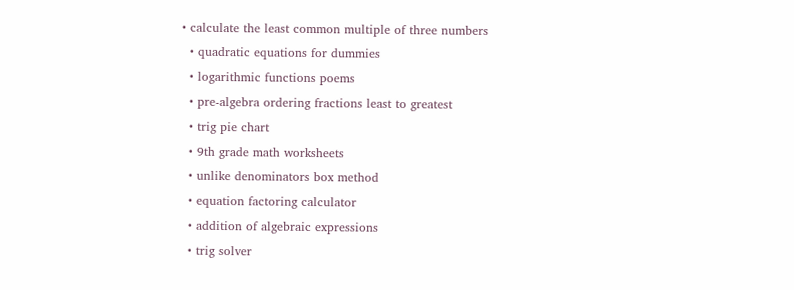• calculate the least common multiple of three numbers
  • quadratic equations for dummies
  • logarithmic functions poems
  • pre-algebra ordering fractions least to greatest
  • trig pie chart
  • 9th grade math worksheets
  • unlike denominators box method
  • equation factoring calculator
  • addition of algebraic expressions
  • trig solver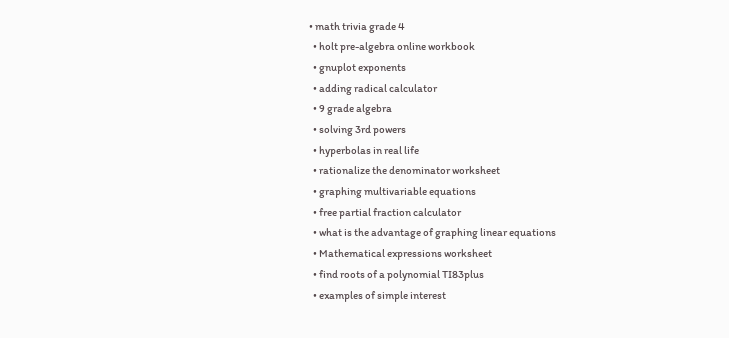• math trivia grade 4
  • holt pre-algebra online workbook
  • gnuplot exponents
  • adding radical calculator
  • 9 grade algebra
  • solving 3rd powers
  • hyperbolas in real life
  • rationalize the denominator worksheet
  • graphing multivariable equations
  • free partial fraction calculator
  • what is the advantage of graphing linear equations
  • Mathematical expressions worksheet
  • find roots of a polynomial TI83plus
  • examples of simple interest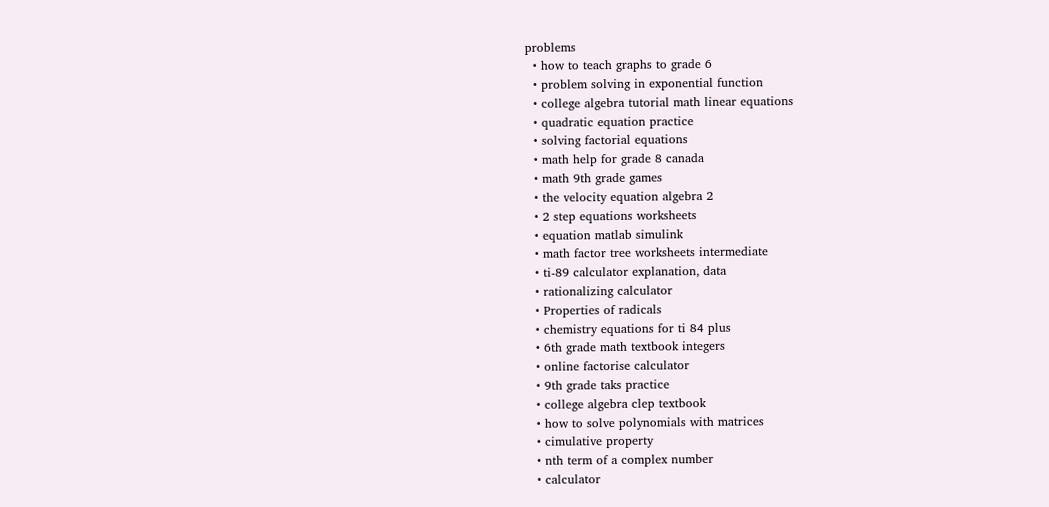problems
  • how to teach graphs to grade 6
  • problem solving in exponential function
  • college algebra tutorial math linear equations
  • quadratic equation practice
  • solving factorial equations
  • math help for grade 8 canada
  • math 9th grade games
  • the velocity equation algebra 2
  • 2 step equations worksheets
  • equation matlab simulink
  • math factor tree worksheets intermediate
  • ti-89 calculator explanation, data
  • rationalizing calculator
  • Properties of radicals
  • chemistry equations for ti 84 plus
  • 6th grade math textbook integers
  • online factorise calculator
  • 9th grade taks practice
  • college algebra clep textbook
  • how to solve polynomials with matrices
  • cimulative property
  • nth term of a complex number
  • calculator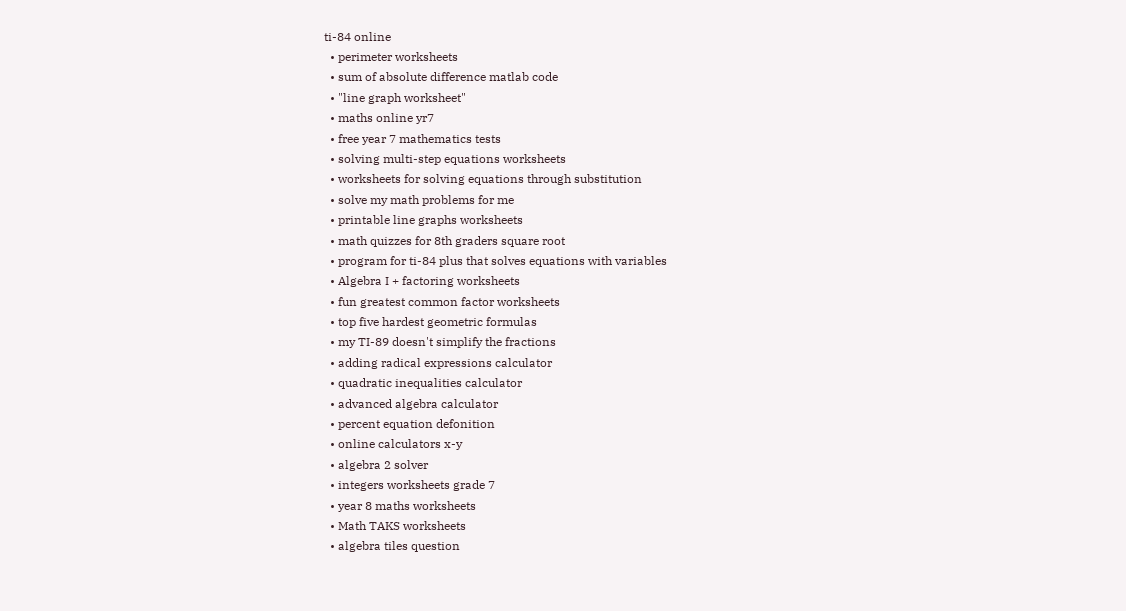ti-84 online
  • perimeter worksheets
  • sum of absolute difference matlab code
  • "line graph worksheet"
  • maths online yr7
  • free year 7 mathematics tests
  • solving multi-step equations worksheets
  • worksheets for solving equations through substitution
  • solve my math problems for me
  • printable line graphs worksheets
  • math quizzes for 8th graders square root
  • program for ti-84 plus that solves equations with variables
  • Algebra I + factoring worksheets
  • fun greatest common factor worksheets
  • top five hardest geometric formulas
  • my TI-89 doesn't simplify the fractions
  • adding radical expressions calculator
  • quadratic inequalities calculator
  • advanced algebra calculator
  • percent equation defonition
  • online calculators x-y
  • algebra 2 solver
  • integers worksheets grade 7
  • year 8 maths worksheets
  • Math TAKS worksheets
  • algebra tiles question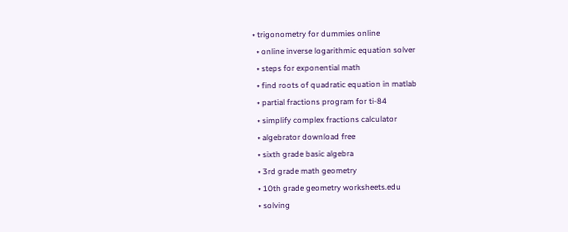• trigonometry for dummies online
  • online inverse logarithmic equation solver
  • steps for exponential math
  • find roots of quadratic equation in matlab
  • partial fractions program for ti-84
  • simplify complex fractions calculator
  • algebrator download free
  • sixth grade basic algebra
  • 3rd grade math geometry
  • 10th grade geometry worksheets.edu
  • solving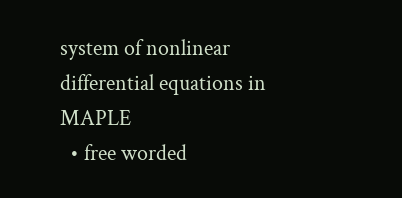system of nonlinear differential equations in MAPLE
  • free worded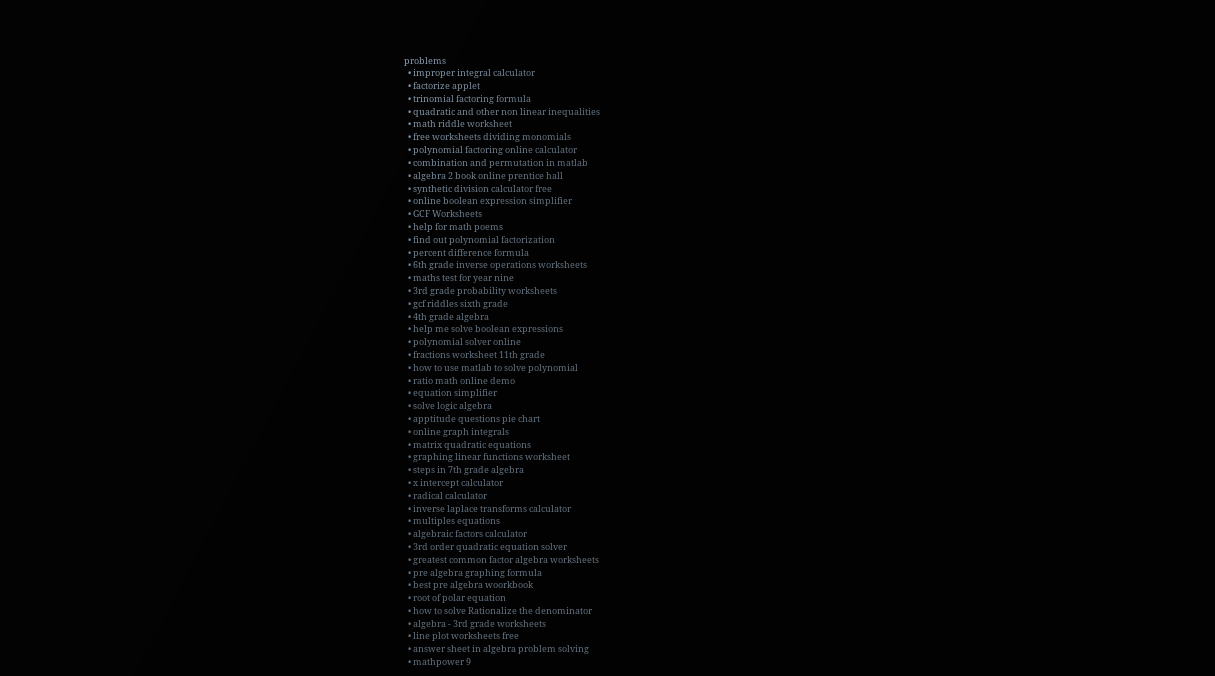problems
  • improper integral calculator
  • factorize applet
  • trinomial factoring formula
  • quadratic and other non linear inequalities
  • math riddle worksheet
  • free worksheets dividing monomials
  • polynomial factoring online calculator
  • combination and permutation in matlab
  • algebra 2 book online prentice hall
  • synthetic division calculator free
  • online boolean expression simplifier
  • GCF Worksheets
  • help for math poems
  • find out polynomial factorization
  • percent difference formula
  • 6th grade inverse operations worksheets
  • maths test for year nine
  • 3rd grade probability worksheets
  • gcf riddles sixth grade
  • 4th grade algebra
  • help me solve boolean expressions
  • polynomial solver online
  • fractions worksheet 11th grade
  • how to use matlab to solve polynomial
  • ratio math online demo
  • equation simplifier
  • solve logic algebra
  • apptitude questions pie chart
  • online graph integrals
  • matrix quadratic equations
  • graphing linear functions worksheet
  • steps in 7th grade algebra
  • x intercept calculator
  • radical calculator
  • inverse laplace transforms calculator
  • multiples equations
  • algebraic factors calculator
  • 3rd order quadratic equation solver
  • greatest common factor algebra worksheets
  • pre algebra graphing formula
  • best pre algebra woorkbook
  • root of polar equation
  • how to solve Rationalize the denominator
  • algebra - 3rd grade worksheets
  • line plot worksheets free
  • answer sheet in algebra problem solving
  • mathpower 9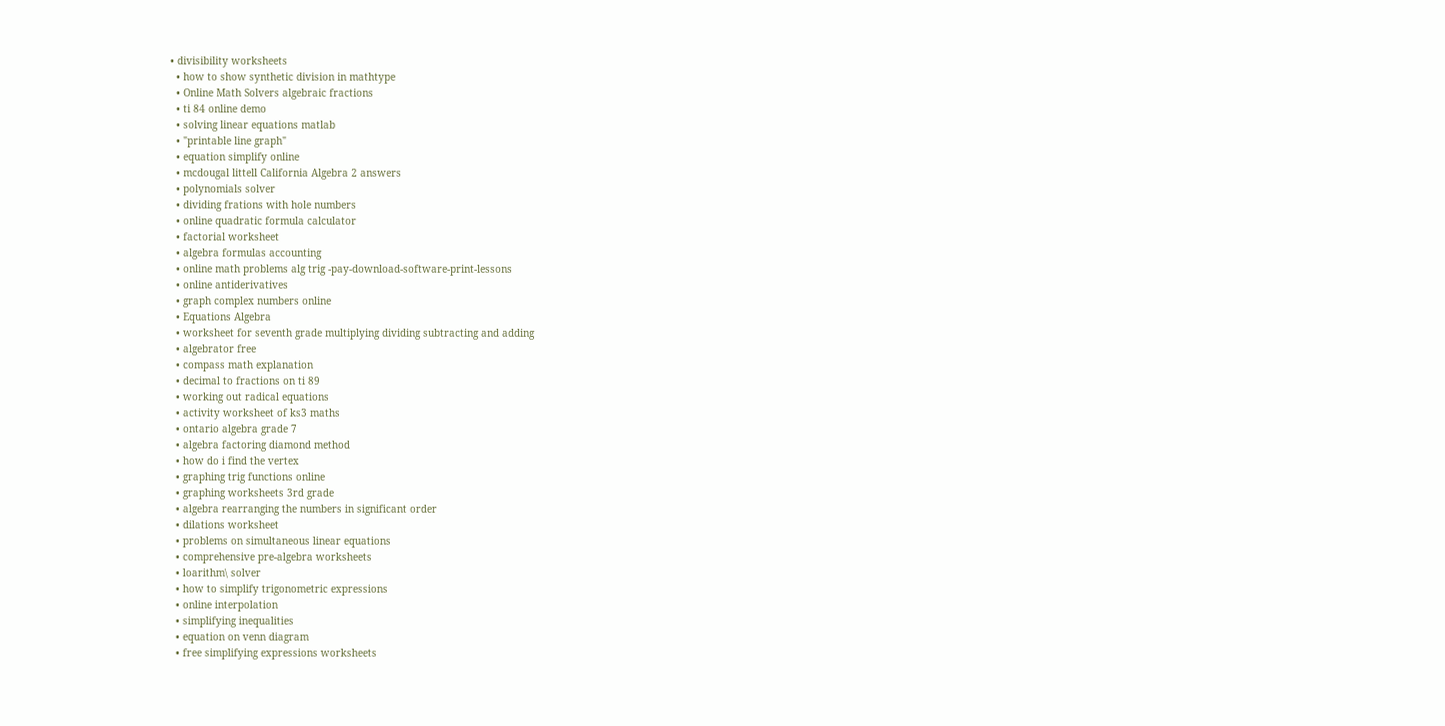• divisibility worksheets
  • how to show synthetic division in mathtype
  • Online Math Solvers algebraic fractions
  • ti 84 online demo
  • solving linear equations matlab
  • "printable line graph"
  • equation simplify online
  • mcdougal littell California Algebra 2 answers
  • polynomials solver
  • dividing frations with hole numbers
  • online quadratic formula calculator
  • factorial worksheet
  • algebra formulas accounting
  • online math problems alg trig -pay-download-software-print-lessons
  • online antiderivatives
  • graph complex numbers online
  • Equations Algebra
  • worksheet for seventh grade multiplying dividing subtracting and adding
  • algebrator free
  • compass math explanation
  • decimal to fractions on ti 89
  • working out radical equations
  • activity worksheet of ks3 maths
  • ontario algebra grade 7
  • algebra factoring diamond method
  • how do i find the vertex
  • graphing trig functions online
  • graphing worksheets 3rd grade
  • algebra rearranging the numbers in significant order
  • dilations worksheet
  • problems on simultaneous linear equations
  • comprehensive pre-algebra worksheets
  • loarithm\ solver
  • how to simplify trigonometric expressions
  • online interpolation
  • simplifying inequalities
  • equation on venn diagram
  • free simplifying expressions worksheets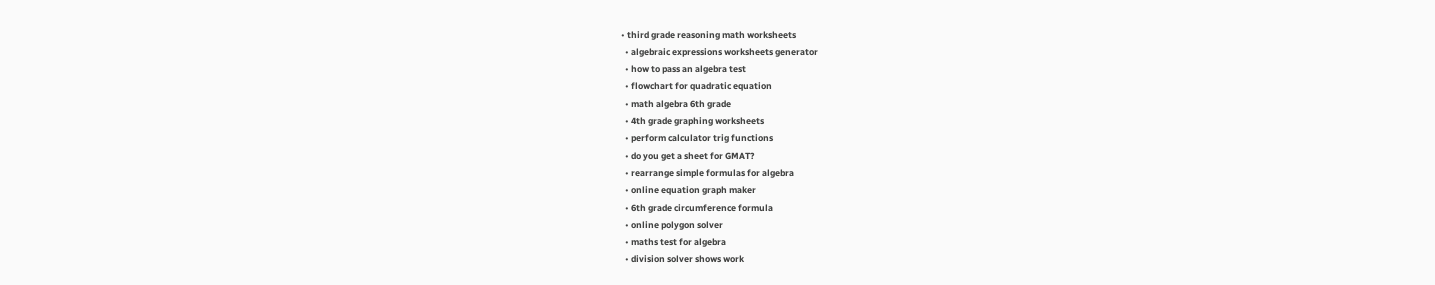• third grade reasoning math worksheets
  • algebraic expressions worksheets generator
  • how to pass an algebra test
  • flowchart for quadratic equation
  • math algebra 6th grade
  • 4th grade graphing worksheets
  • perform calculator trig functions
  • do you get a sheet for GMAT?
  • rearrange simple formulas for algebra
  • online equation graph maker
  • 6th grade circumference formula
  • online polygon solver
  • maths test for algebra
  • division solver shows work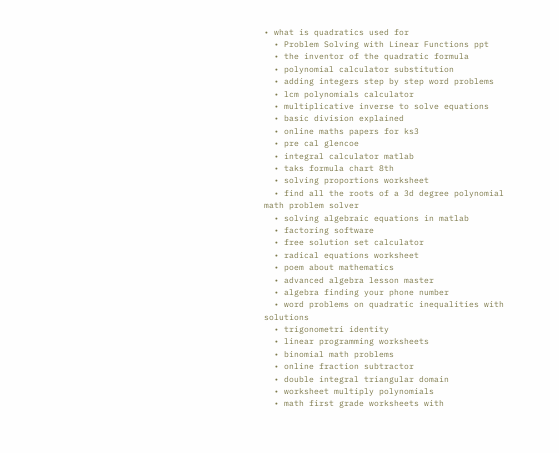• what is quadratics used for
  • Problem Solving with Linear Functions ppt
  • the inventor of the quadratic formula
  • polynomial calculator substitution
  • adding integers step by step word problems
  • lcm polynomials calculator
  • multiplicative inverse to solve equations
  • basic division explained
  • online maths papers for ks3
  • pre cal glencoe
  • integral calculator matlab
  • taks formula chart 8th
  • solving proportions worksheet
  • find all the roots of a 3d degree polynomial math problem solver
  • solving algebraic equations in matlab
  • factoring software
  • free solution set calculator
  • radical equations worksheet
  • poem about mathematics
  • advanced algebra lesson master
  • algebra finding your phone number
  • word problems on quadratic inequalities with solutions
  • trigonometri identity
  • linear programming worksheets
  • binomial math problems
  • online fraction subtractor
  • double integral triangular domain
  • worksheet multiply polynomials
  • math first grade worksheets with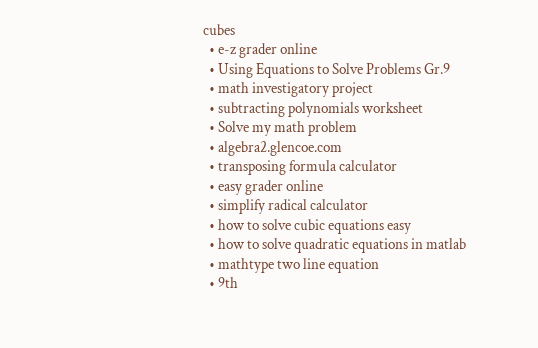cubes
  • e-z grader online
  • Using Equations to Solve Problems Gr.9
  • math investigatory project
  • subtracting polynomials worksheet
  • Solve my math problem
  • algebra2.glencoe.com
  • transposing formula calculator
  • easy grader online
  • simplify radical calculator
  • how to solve cubic equations easy
  • how to solve quadratic equations in matlab
  • mathtype two line equation
  • 9th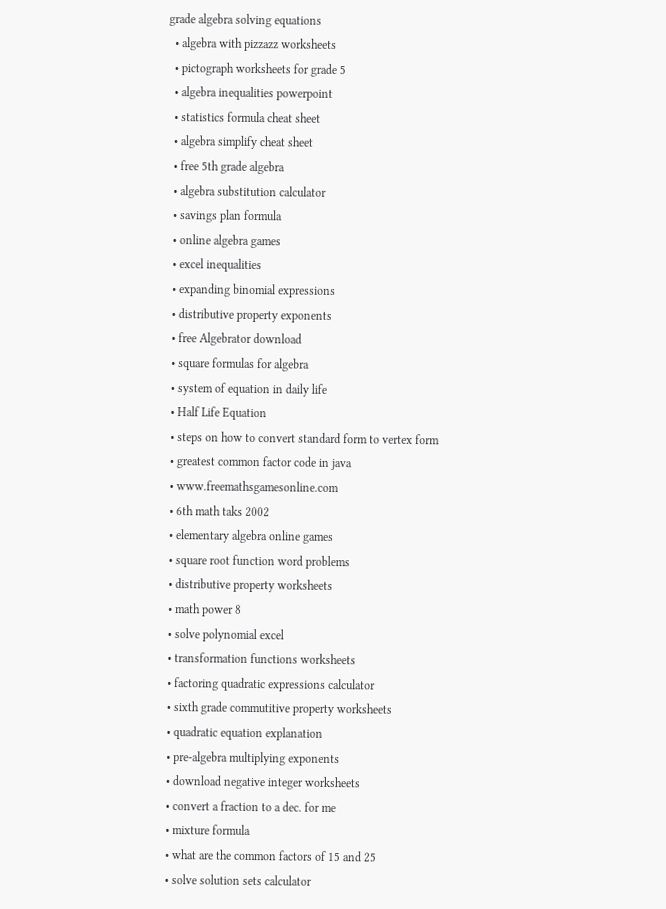grade algebra solving equations
  • algebra with pizzazz worksheets
  • pictograph worksheets for grade 5
  • algebra inequalities powerpoint
  • statistics formula cheat sheet
  • algebra simplify cheat sheet
  • free 5th grade algebra
  • algebra substitution calculator
  • savings plan formula
  • online algebra games
  • excel inequalities
  • expanding binomial expressions
  • distributive property exponents
  • free Algebrator download
  • square formulas for algebra
  • system of equation in daily life
  • Half Life Equation
  • steps on how to convert standard form to vertex form
  • greatest common factor code in java
  • www.freemathsgamesonline.com
  • 6th math taks 2002
  • elementary algebra online games
  • square root function word problems
  • distributive property worksheets
  • math power 8
  • solve polynomial excel
  • transformation functions worksheets
  • factoring quadratic expressions calculator
  • sixth grade commutitive property worksheets
  • quadratic equation explanation
  • pre-algebra multiplying exponents
  • download negative integer worksheets
  • convert a fraction to a dec. for me
  • mixture formula
  • what are the common factors of 15 and 25
  • solve solution sets calculator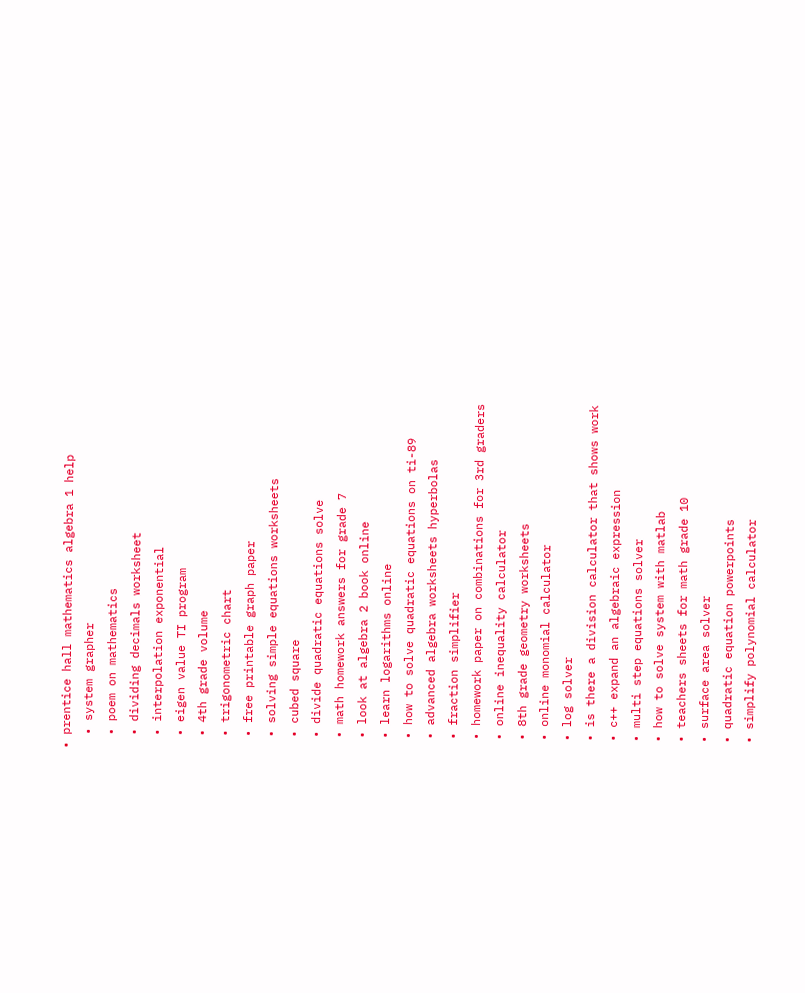• prentice hall mathematics algebra 1 help
  • system grapher
  • poem on mathematics
  • dividing decimals worksheet
  • interpolation exponential
  • eigen value TI program
  • 4th grade volume
  • trigonometric chart
  • free printable graph paper
  • solving simple equations worksheets
  • cubed square
  • divide quadratic equations solve
  • math homework answers for grade 7
  • look at algebra 2 book online
  • learn logarithms online
  • how to solve quadratic equations on ti-89
  • advanced algebra worksheets hyperbolas
  • fraction simplifier
  • homework paper on combinations for 3rd graders
  • online inequality calculator
  • 8th grade geometry worksheets
  • online monomial calculator
  • log solver
  • is there a division calculator that shows work
  • c++ expand an algebraic expression
  • multi step equations solver
  • how to solve system with matlab
  • teachers sheets for math grade 10
  • surface area solver
  • quadratic equation powerpoints
  • simplify polynomial calculator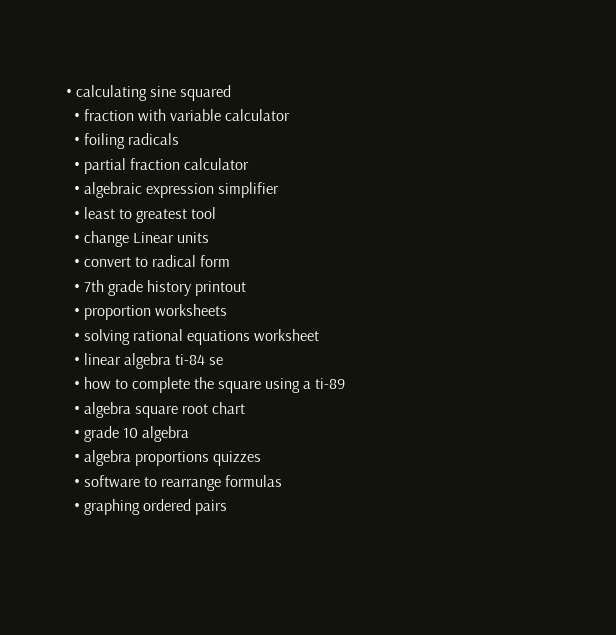• calculating sine squared
  • fraction with variable calculator
  • foiling radicals
  • partial fraction calculator
  • algebraic expression simplifier
  • least to greatest tool
  • change Linear units
  • convert to radical form
  • 7th grade history printout
  • proportion worksheets
  • solving rational equations worksheet
  • linear algebra ti-84 se
  • how to complete the square using a ti-89
  • algebra square root chart
  • grade 10 algebra
  • algebra proportions quizzes
  • software to rearrange formulas
  • graphing ordered pairs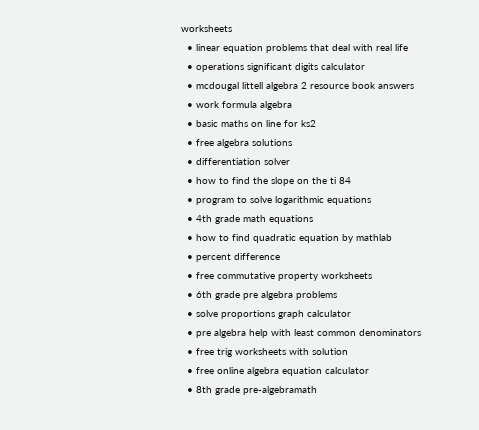worksheets
  • linear equation problems that deal with real life
  • operations significant digits calculator
  • mcdougal littell algebra 2 resource book answers
  • work formula algebra
  • basic maths on line for ks2
  • free algebra solutions
  • differentiation solver
  • how to find the slope on the ti 84
  • program to solve logarithmic equations
  • 4th grade math equations
  • how to find quadratic equation by mathlab
  • percent difference
  • free commutative property worksheets
  • 6th grade pre algebra problems
  • solve proportions graph calculator
  • pre algebra help with least common denominators
  • free trig worksheets with solution
  • free online algebra equation calculator
  • 8th grade pre-algebramath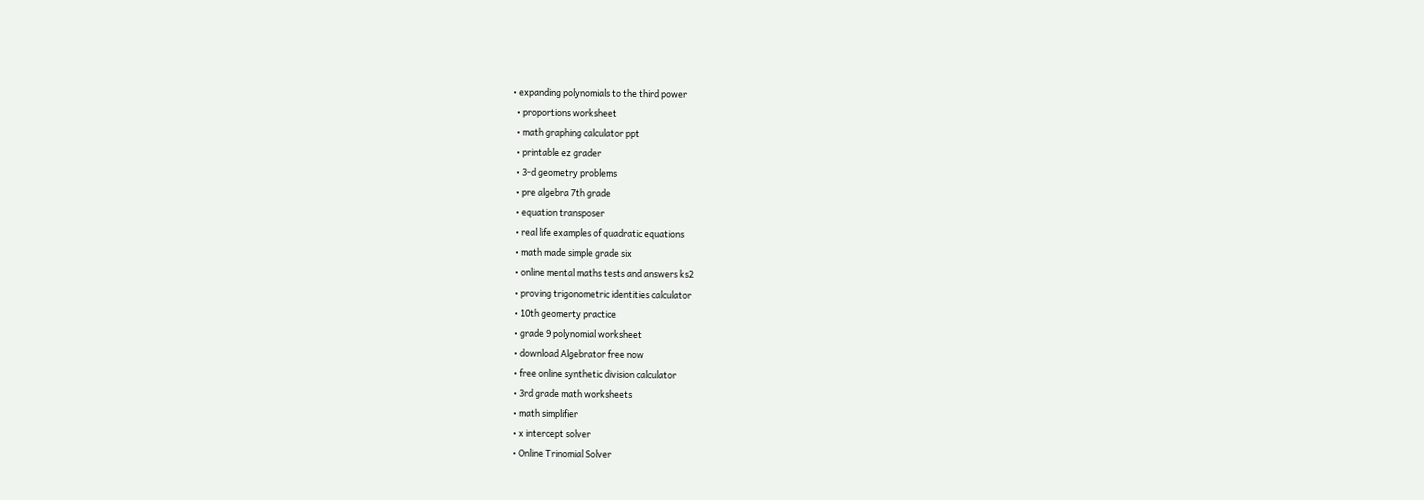• expanding polynomials to the third power
  • proportions worksheet
  • math graphing calculator ppt
  • printable ez grader
  • 3-d geometry problems
  • pre algebra 7th grade
  • equation transposer
  • real life examples of quadratic equations
  • math made simple grade six
  • online mental maths tests and answers ks2
  • proving trigonometric identities calculator
  • 10th geomerty practice
  • grade 9 polynomial worksheet
  • download Algebrator free now
  • free online synthetic division calculator
  • 3rd grade math worksheets
  • math simplifier
  • x intercept solver
  • Online Trinomial Solver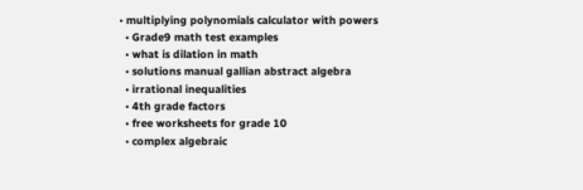• multiplying polynomials calculator with powers
  • Grade9 math test examples
  • what is dilation in math
  • solutions manual gallian abstract algebra
  • irrational inequalities
  • 4th grade factors
  • free worksheets for grade 10
  • complex algebraic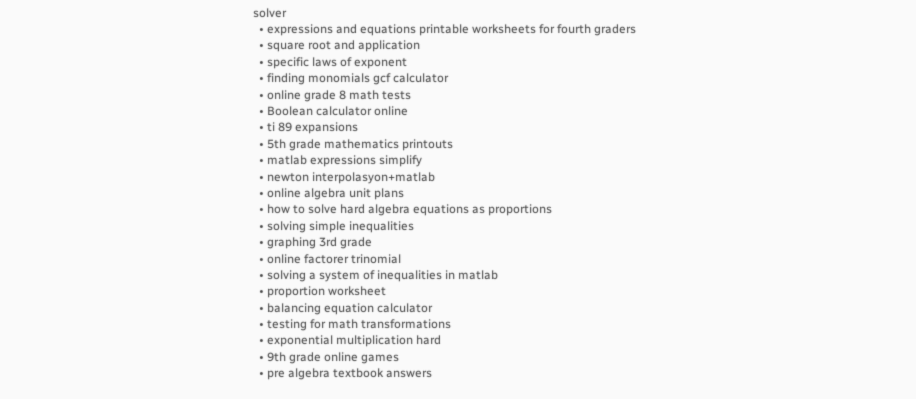solver
  • expressions and equations printable worksheets for fourth graders
  • square root and application
  • specific laws of exponent
  • finding monomials gcf calculator
  • online grade 8 math tests
  • Boolean calculator online
  • ti 89 expansions
  • 5th grade mathematics printouts
  • matlab expressions simplify
  • newton interpolasyon+matlab
  • online algebra unit plans
  • how to solve hard algebra equations as proportions
  • solving simple inequalities
  • graphing 3rd grade
  • online factorer trinomial
  • solving a system of inequalities in matlab
  • proportion worksheet
  • balancing equation calculator
  • testing for math transformations
  • exponential multiplication hard
  • 9th grade online games
  • pre algebra textbook answers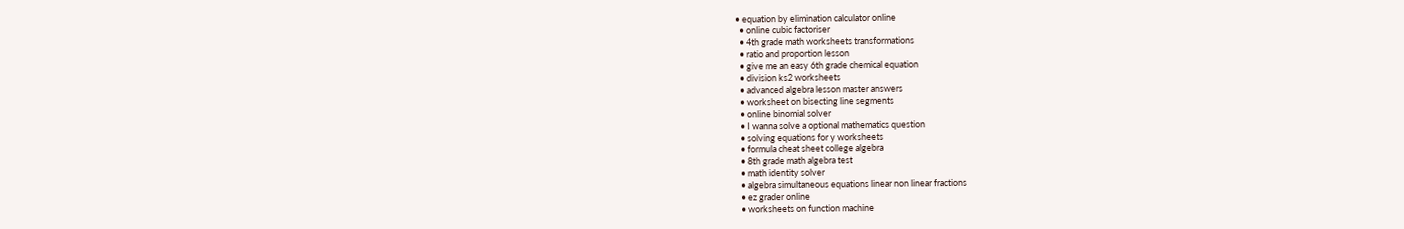• equation by elimination calculator online
  • online cubic factoriser
  • 4th grade math worksheets transformations
  • ratio and proportion lesson
  • give me an easy 6th grade chemical equation
  • division ks2 worksheets
  • advanced algebra lesson master answers
  • worksheet on bisecting line segments
  • online binomial solver
  • I wanna solve a optional mathematics question
  • solving equations for y worksheets
  • formula cheat sheet college algebra
  • 8th grade math algebra test
  • math identity solver
  • algebra simultaneous equations linear non linear fractions
  • ez grader online
  • worksheets on function machine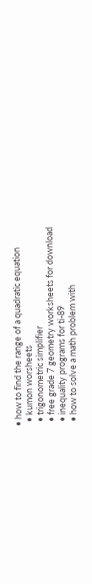• how to find the range of a quadratic equation
  • kumon worsheets
  • trigonometric simplifier
  • free grade 7 geometry worksheets for download
  • inequality programs for ti-89
  • how to solve a math problem with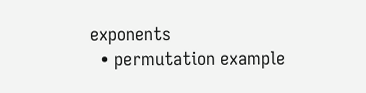exponents
  • permutation example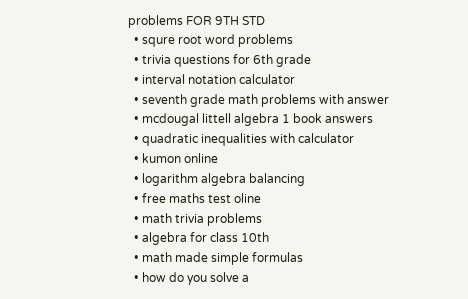problems FOR 9TH STD
  • squre root word problems
  • trivia questions for 6th grade
  • interval notation calculator
  • seventh grade math problems with answer
  • mcdougal littell algebra 1 book answers
  • quadratic inequalities with calculator
  • kumon online
  • logarithm algebra balancing
  • free maths test oline
  • math trivia problems
  • algebra for class 10th
  • math made simple formulas
  • how do you solve a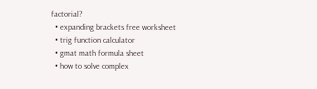factorial?
  • expanding brackets free worksheet
  • trig function calculator
  • gmat math formula sheet
  • how to solve complex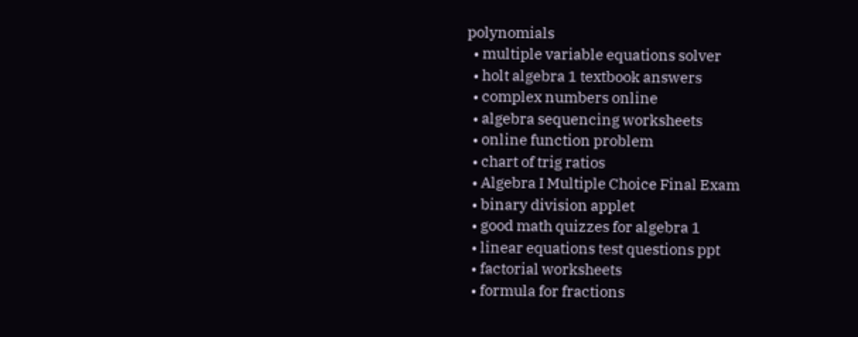polynomials
  • multiple variable equations solver
  • holt algebra 1 textbook answers
  • complex numbers online
  • algebra sequencing worksheets
  • online function problem
  • chart of trig ratios
  • Algebra I Multiple Choice Final Exam
  • binary division applet
  • good math quizzes for algebra 1
  • linear equations test questions ppt
  • factorial worksheets
  • formula for fractions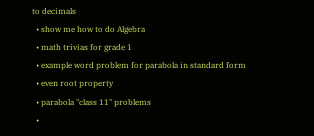to decimals
  • show me how to do Algebra
  • math trivias for grade 1
  • example word problem for parabola in standard form
  • even root property
  • parabola "class 11" problems
  •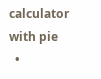calculator with pie
  •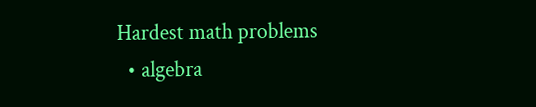Hardest math problems
  • algebra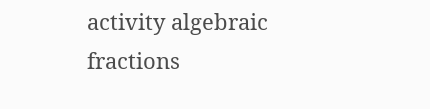activity algebraic fractions